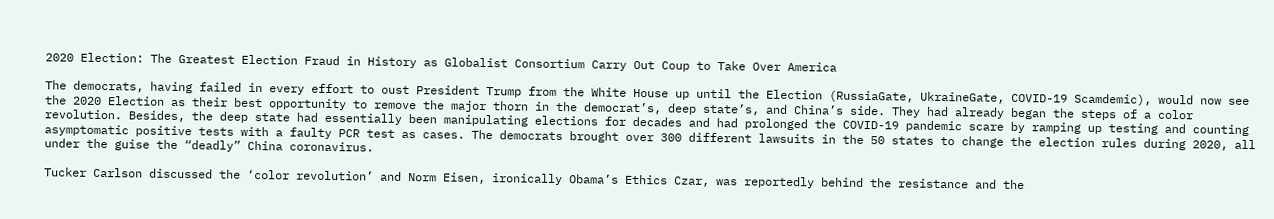2020 Election: The Greatest Election Fraud in History as Globalist Consortium Carry Out Coup to Take Over America

The democrats, having failed in every effort to oust President Trump from the White House up until the Election (RussiaGate, UkraineGate, COVID-19 Scamdemic), would now see the 2020 Election as their best opportunity to remove the major thorn in the democrat’s, deep state’s, and China’s side. They had already began the steps of a color revolution. Besides, the deep state had essentially been manipulating elections for decades and had prolonged the COVID-19 pandemic scare by ramping up testing and counting asymptomatic positive tests with a faulty PCR test as cases. The democrats brought over 300 different lawsuits in the 50 states to change the election rules during 2020, all under the guise the “deadly” China coronavirus.

Tucker Carlson discussed the ‘color revolution’ and Norm Eisen, ironically Obama’s Ethics Czar, was reportedly behind the resistance and the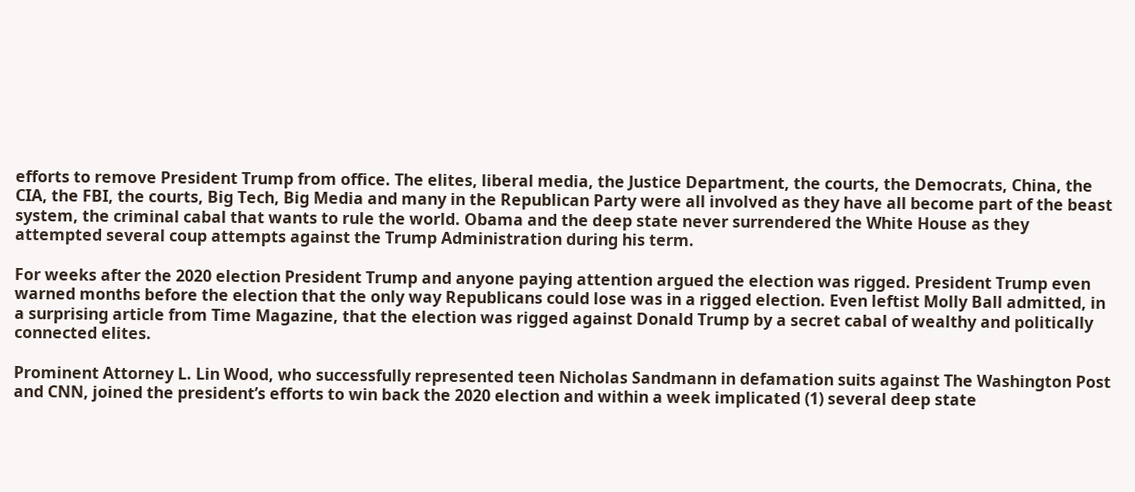efforts to remove President Trump from office. The elites, liberal media, the Justice Department, the courts, the Democrats, China, the CIA, the FBI, the courts, Big Tech, Big Media and many in the Republican Party were all involved as they have all become part of the beast system, the criminal cabal that wants to rule the world. Obama and the deep state never surrendered the White House as they attempted several coup attempts against the Trump Administration during his term.

For weeks after the 2020 election President Trump and anyone paying attention argued the election was rigged. President Trump even warned months before the election that the only way Republicans could lose was in a rigged election. Even leftist Molly Ball admitted, in a surprising article from Time Magazine, that the election was rigged against Donald Trump by a secret cabal of wealthy and politically connected elites.

Prominent Attorney L. Lin Wood, who successfully represented teen Nicholas Sandmann in defamation suits against The Washington Post and CNN, joined the president’s efforts to win back the 2020 election and within a week implicated (1) several deep state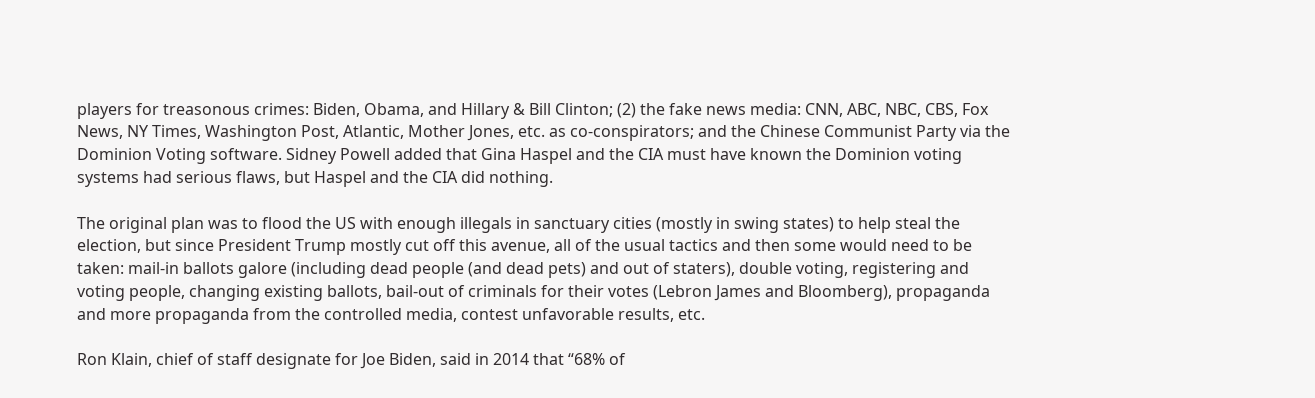players for treasonous crimes: Biden, Obama, and Hillary & Bill Clinton; (2) the fake news media: CNN, ABC, NBC, CBS, Fox News, NY Times, Washington Post, Atlantic, Mother Jones, etc. as co-conspirators; and the Chinese Communist Party via the Dominion Voting software. Sidney Powell added that Gina Haspel and the CIA must have known the Dominion voting systems had serious flaws, but Haspel and the CIA did nothing.

The original plan was to flood the US with enough illegals in sanctuary cities (mostly in swing states) to help steal the election, but since President Trump mostly cut off this avenue, all of the usual tactics and then some would need to be taken: mail-in ballots galore (including dead people (and dead pets) and out of staters), double voting, registering and voting people, changing existing ballots, bail-out of criminals for their votes (Lebron James and Bloomberg), propaganda and more propaganda from the controlled media, contest unfavorable results, etc.

Ron Klain, chief of staff designate for Joe Biden, said in 2014 that “68% of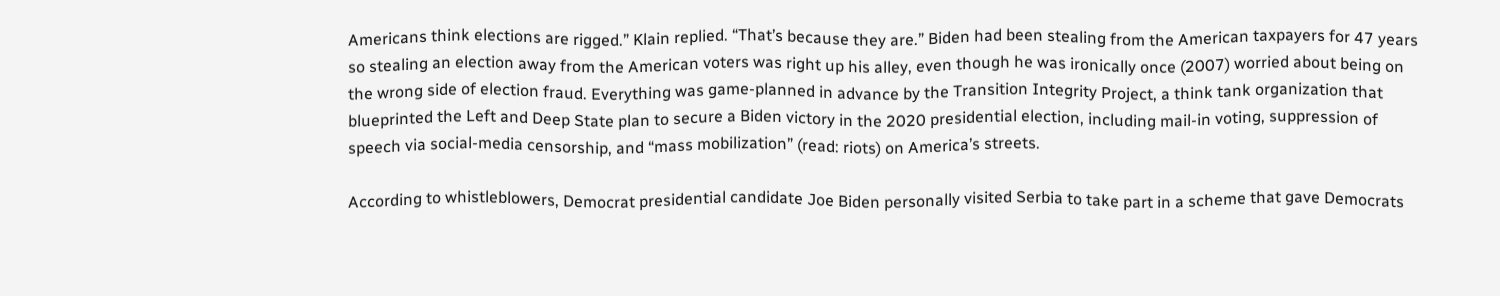Americans think elections are rigged.” Klain replied. “That’s because they are.” Biden had been stealing from the American taxpayers for 47 years so stealing an election away from the American voters was right up his alley, even though he was ironically once (2007) worried about being on the wrong side of election fraud. Everything was game-planned in advance by the Transition Integrity Project, a think tank organization that blueprinted the Left and Deep State plan to secure a Biden victory in the 2020 presidential election, including mail-in voting, suppression of speech via social-media censorship, and “mass mobilization” (read: riots) on America’s streets.

According to whistleblowers, Democrat presidential candidate Joe Biden personally visited Serbia to take part in a scheme that gave Democrats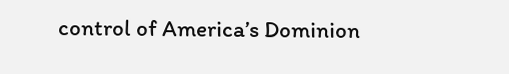control of America’s Dominion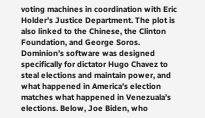voting machines in coordination with Eric Holder’s Justice Department. The plot is also linked to the Chinese, the Clinton Foundation, and George Soros. Dominion’s software was designed specifically for dictator Hugo Chavez to steal elections and maintain power, and what happened in America’s election matches what happened in Venezuala’s elections. Below, Joe Biden, who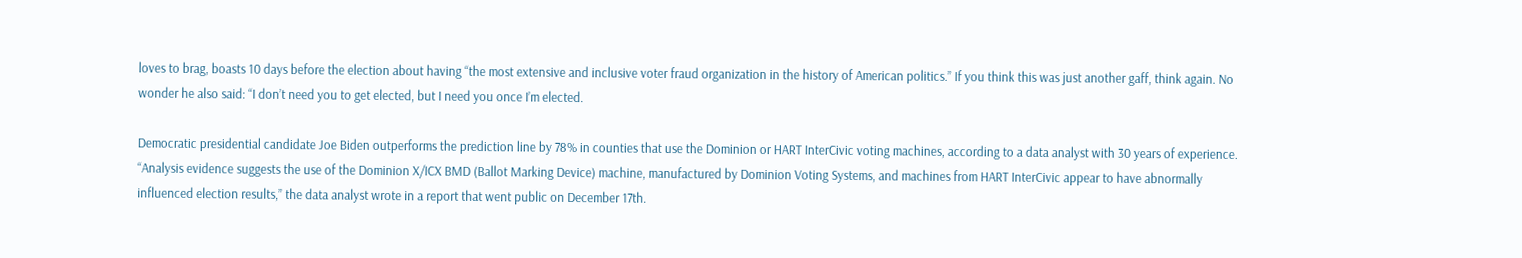loves to brag, boasts 10 days before the election about having “the most extensive and inclusive voter fraud organization in the history of American politics.” If you think this was just another gaff, think again. No wonder he also said: “I don’t need you to get elected, but I need you once I’m elected.

Democratic presidential candidate Joe Biden outperforms the prediction line by 78% in counties that use the Dominion or HART InterCivic voting machines, according to a data analyst with 30 years of experience. “Analysis evidence suggests the use of the Dominion X/ICX BMD (Ballot Marking Device) machine, manufactured by Dominion Voting Systems, and machines from HART InterCivic appear to have abnormally influenced election results,” the data analyst wrote in a report that went public on December 17th.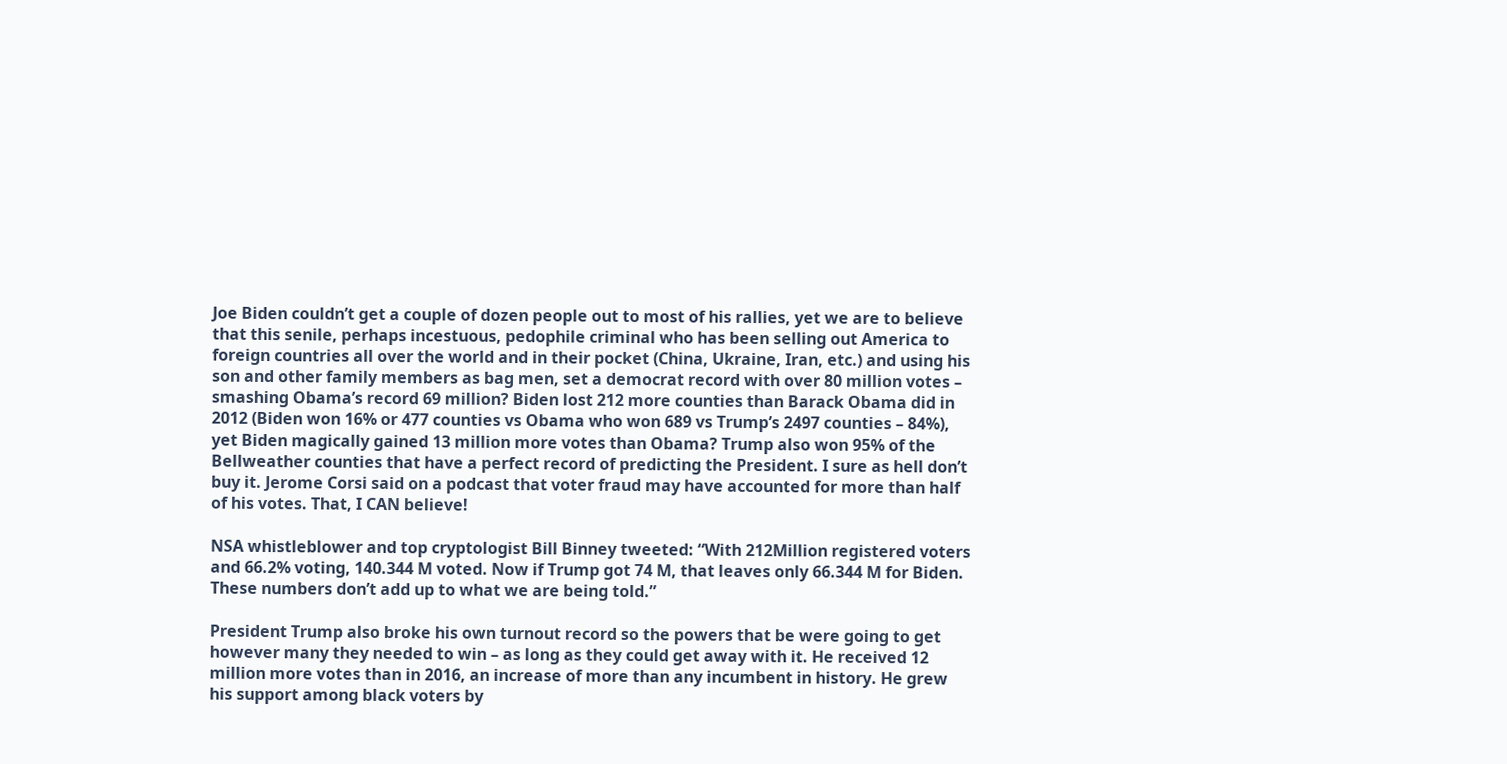Joe Biden couldn’t get a couple of dozen people out to most of his rallies, yet we are to believe that this senile, perhaps incestuous, pedophile criminal who has been selling out America to foreign countries all over the world and in their pocket (China, Ukraine, Iran, etc.) and using his son and other family members as bag men, set a democrat record with over 80 million votes – smashing Obama’s record 69 million? Biden lost 212 more counties than Barack Obama did in 2012 (Biden won 16% or 477 counties vs Obama who won 689 vs Trump’s 2497 counties – 84%), yet Biden magically gained 13 million more votes than Obama? Trump also won 95% of the Bellweather counties that have a perfect record of predicting the President. I sure as hell don’t buy it. Jerome Corsi said on a podcast that voter fraud may have accounted for more than half of his votes. That, I CAN believe!

NSA whistleblower and top cryptologist Bill Binney tweeted: “With 212Million registered voters and 66.2% voting, 140.344 M voted. Now if Trump got 74 M, that leaves only 66.344 M for Biden. These numbers don’t add up to what we are being told.”

President Trump also broke his own turnout record so the powers that be were going to get however many they needed to win – as long as they could get away with it. He received 12 million more votes than in 2016, an increase of more than any incumbent in history. He grew his support among black voters by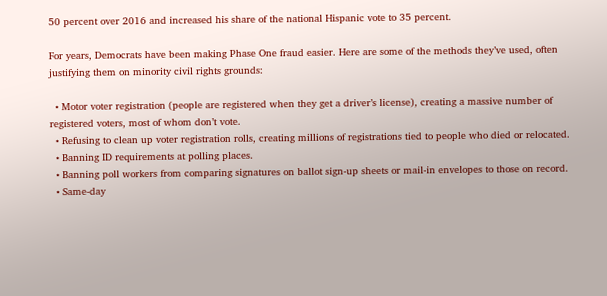50 percent over 2016 and increased his share of the national Hispanic vote to 35 percent.

For years, Democrats have been making Phase One fraud easier. Here are some of the methods they’ve used, often justifying them on minority civil rights grounds:

  • Motor voter registration (people are registered when they get a driver’s license), creating a massive number of registered voters, most of whom don’t vote.
  • Refusing to clean up voter registration rolls, creating millions of registrations tied to people who died or relocated.
  • Banning ID requirements at polling places.
  • Banning poll workers from comparing signatures on ballot sign-up sheets or mail-in envelopes to those on record.
  • Same-day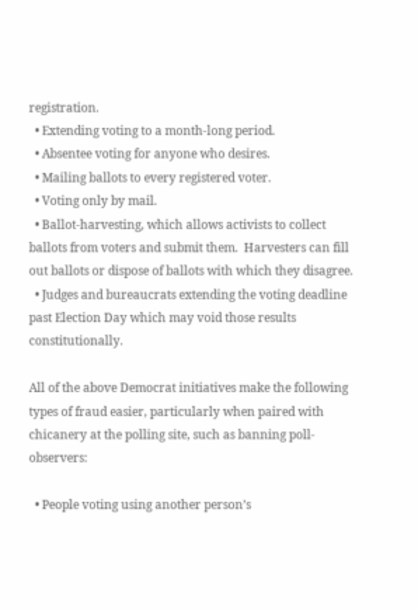registration.
  • Extending voting to a month-long period.
  • Absentee voting for anyone who desires.
  • Mailing ballots to every registered voter.
  • Voting only by mail.
  • Ballot-harvesting, which allows activists to collect ballots from voters and submit them.  Harvesters can fill out ballots or dispose of ballots with which they disagree.
  • Judges and bureaucrats extending the voting deadline past Election Day which may void those results constitutionally.

All of the above Democrat initiatives make the following types of fraud easier, particularly when paired with chicanery at the polling site, such as banning poll-observers:

  • People voting using another person’s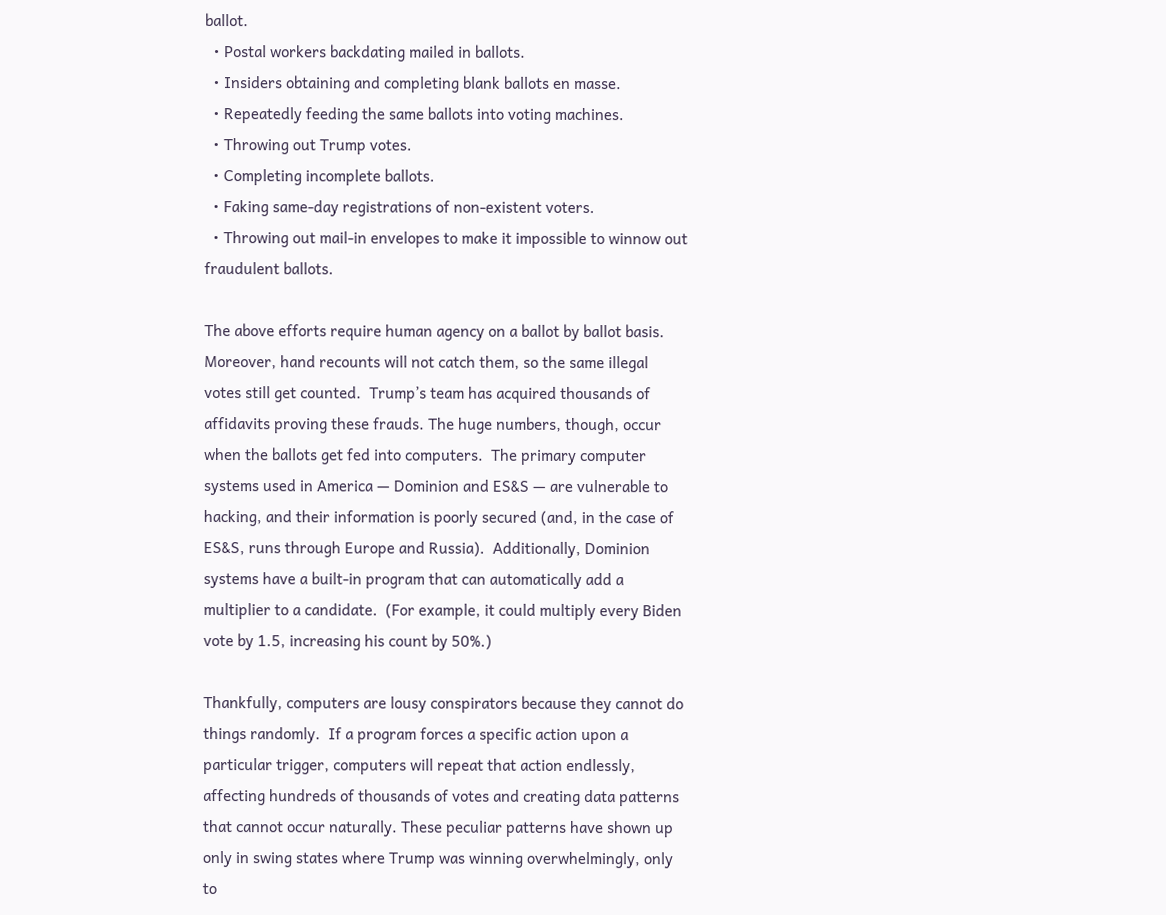ballot.
  • Postal workers backdating mailed in ballots.
  • Insiders obtaining and completing blank ballots en masse.
  • Repeatedly feeding the same ballots into voting machines.
  • Throwing out Trump votes.
  • Completing incomplete ballots.
  • Faking same-day registrations of non-existent voters.
  • Throwing out mail-in envelopes to make it impossible to winnow out fraudulent ballots.

The above efforts require human agency on a ballot by ballot basis.  Moreover, hand recounts will not catch them, so the same illegal votes still get counted.  Trump’s team has acquired thousands of affidavits proving these frauds. The huge numbers, though, occur when the ballots get fed into computers.  The primary computer systems used in America — Dominion and ES&S — are vulnerable to hacking, and their information is poorly secured (and, in the case of ES&S, runs through Europe and Russia).  Additionally, Dominion systems have a built-in program that can automatically add a multiplier to a candidate.  (For example, it could multiply every Biden vote by 1.5, increasing his count by 50%.)

Thankfully, computers are lousy conspirators because they cannot do things randomly.  If a program forces a specific action upon a particular trigger, computers will repeat that action endlessly, affecting hundreds of thousands of votes and creating data patterns that cannot occur naturally. These peculiar patterns have shown up only in swing states where Trump was winning overwhelmingly, only to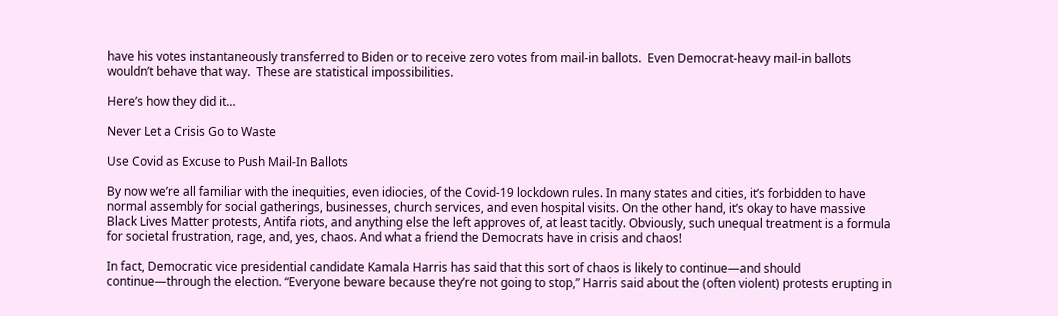have his votes instantaneously transferred to Biden or to receive zero votes from mail-in ballots.  Even Democrat-heavy mail-in ballots wouldn’t behave that way.  These are statistical impossibilities.

Here’s how they did it…

Never Let a Crisis Go to Waste

Use Covid as Excuse to Push Mail-In Ballots

By now we’re all familiar with the inequities, even idiocies, of the Covid-19 lockdown rules. In many states and cities, it’s forbidden to have normal assembly for social gatherings, businesses, church services, and even hospital visits. On the other hand, it’s okay to have massive Black Lives Matter protests, Antifa riots, and anything else the left approves of, at least tacitly. Obviously, such unequal treatment is a formula for societal frustration, rage, and, yes, chaos. And what a friend the Democrats have in crisis and chaos!

In fact, Democratic vice presidential candidate Kamala Harris has said that this sort of chaos is likely to continue—and should continue—through the election. “Everyone beware because they’re not going to stop,” Harris said about the (often violent) protests erupting in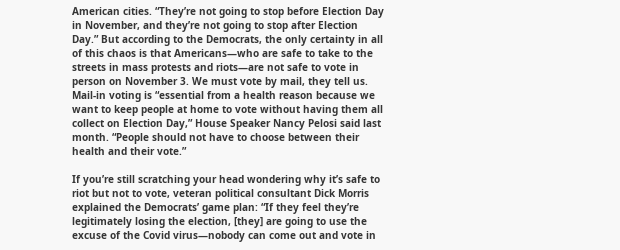American cities. “They’re not going to stop before Election Day in November, and they’re not going to stop after Election Day.” But according to the Democrats, the only certainty in all of this chaos is that Americans—who are safe to take to the streets in mass protests and riots—are not safe to vote in person on November 3. We must vote by mail, they tell us. Mail-in voting is “essential from a health reason because we want to keep people at home to vote without having them all collect on Election Day,” House Speaker Nancy Pelosi said last month. “People should not have to choose between their health and their vote.”

If you’re still scratching your head wondering why it’s safe to riot but not to vote, veteran political consultant Dick Morris explained the Democrats’ game plan: “If they feel they’re legitimately losing the election, [they] are going to use the excuse of the Covid virus—nobody can come out and vote in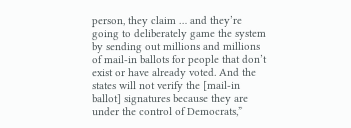person, they claim … and they’re going to deliberately game the system by sending out millions and millions of mail-in ballots for people that don’t exist or have already voted. And the states will not verify the [mail-in ballot] signatures because they are under the control of Democrats,”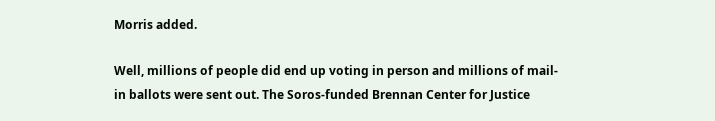Morris added.

Well, millions of people did end up voting in person and millions of mail-in ballots were sent out. The Soros-funded Brennan Center for Justice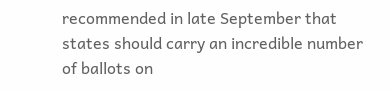recommended in late September that states should carry an incredible number of ballots on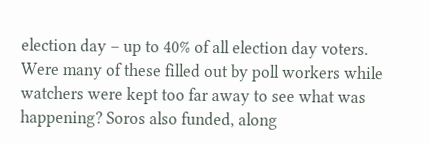election day – up to 40% of all election day voters. Were many of these filled out by poll workers while watchers were kept too far away to see what was happening? Soros also funded, along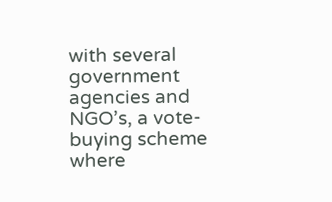with several government agencies and NGO’s, a vote-buying scheme where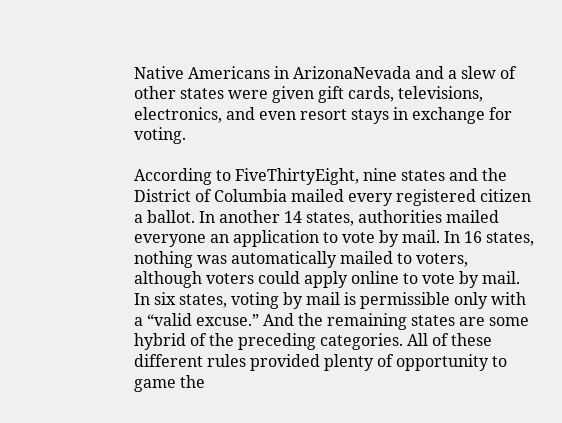Native Americans in ArizonaNevada and a slew of other states were given gift cards, televisions, electronics, and even resort stays in exchange for voting.

According to FiveThirtyEight, nine states and the District of Columbia mailed every registered citizen a ballot. In another 14 states, authorities mailed everyone an application to vote by mail. In 16 states, nothing was automatically mailed to voters, although voters could apply online to vote by mail. In six states, voting by mail is permissible only with a “valid excuse.” And the remaining states are some hybrid of the preceding categories. All of these different rules provided plenty of opportunity to game the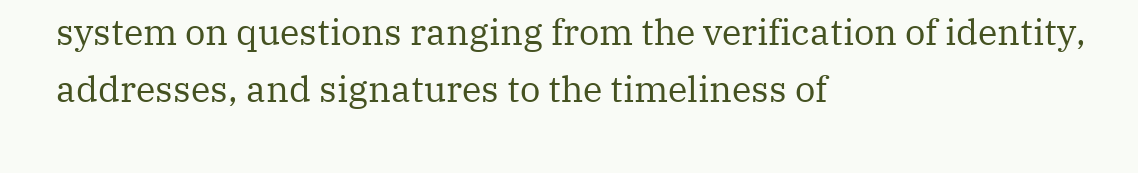system on questions ranging from the verification of identity, addresses, and signatures to the timeliness of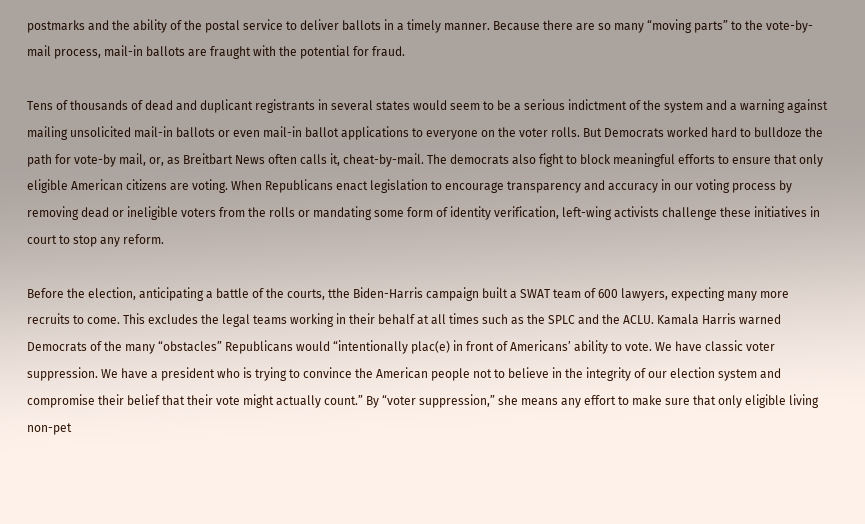postmarks and the ability of the postal service to deliver ballots in a timely manner. Because there are so many “moving parts” to the vote-by-mail process, mail-in ballots are fraught with the potential for fraud.

Tens of thousands of dead and duplicant registrants in several states would seem to be a serious indictment of the system and a warning against mailing unsolicited mail-in ballots or even mail-in ballot applications to everyone on the voter rolls. But Democrats worked hard to bulldoze the path for vote-by mail, or, as Breitbart News often calls it, cheat-by-mail. The democrats also fight to block meaningful efforts to ensure that only eligible American citizens are voting. When Republicans enact legislation to encourage transparency and accuracy in our voting process by removing dead or ineligible voters from the rolls or mandating some form of identity verification, left-wing activists challenge these initiatives in court to stop any reform.

Before the election, anticipating a battle of the courts, tthe Biden-Harris campaign built a SWAT team of 600 lawyers, expecting many more recruits to come. This excludes the legal teams working in their behalf at all times such as the SPLC and the ACLU. Kamala Harris warned Democrats of the many “obstacles” Republicans would “intentionally plac(e) in front of Americans’ ability to vote. We have classic voter suppression. We have a president who is trying to convince the American people not to believe in the integrity of our election system and compromise their belief that their vote might actually count.” By “voter suppression,” she means any effort to make sure that only eligible living non-pet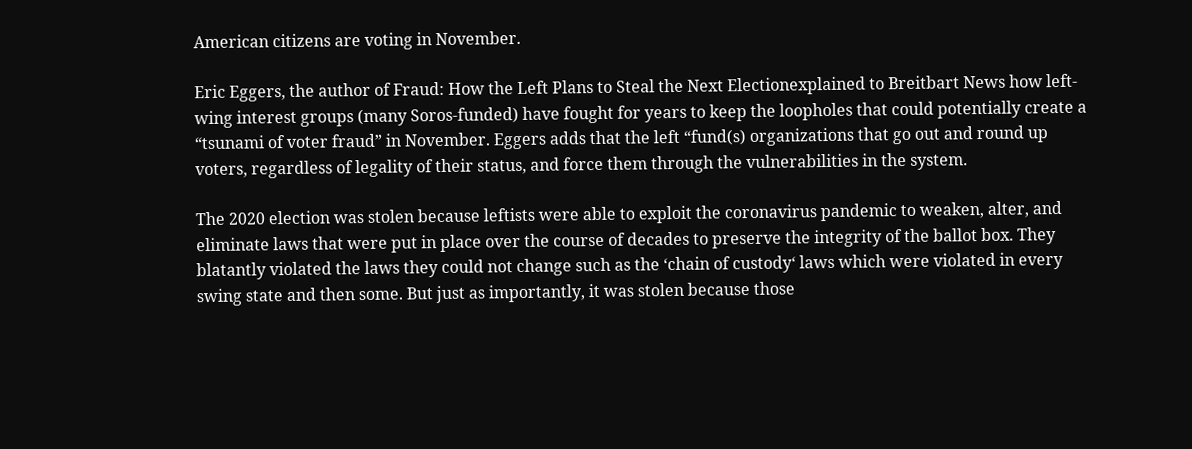American citizens are voting in November.

Eric Eggers, the author of Fraud: How the Left Plans to Steal the Next Electionexplained to Breitbart News how left-wing interest groups (many Soros-funded) have fought for years to keep the loopholes that could potentially create a “tsunami of voter fraud” in November. Eggers adds that the left “fund(s) organizations that go out and round up voters, regardless of legality of their status, and force them through the vulnerabilities in the system.

The 2020 election was stolen because leftists were able to exploit the coronavirus pandemic to weaken, alter, and eliminate laws that were put in place over the course of decades to preserve the integrity of the ballot box. They blatantly violated the laws they could not change such as the ‘chain of custody‘ laws which were violated in every swing state and then some. But just as importantly, it was stolen because those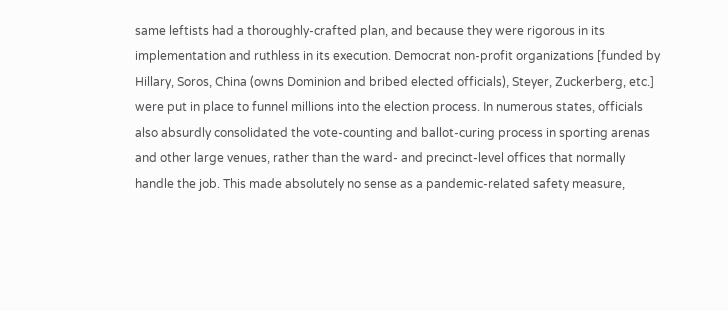same leftists had a thoroughly-crafted plan, and because they were rigorous in its implementation and ruthless in its execution. Democrat non-profit organizations [funded by Hillary, Soros, China (owns Dominion and bribed elected officials), Steyer, Zuckerberg, etc.] were put in place to funnel millions into the election process. In numerous states, officials also absurdly consolidated the vote-counting and ballot-curing process in sporting arenas and other large venues, rather than the ward- and precinct-level offices that normally handle the job. This made absolutely no sense as a pandemic-related safety measure,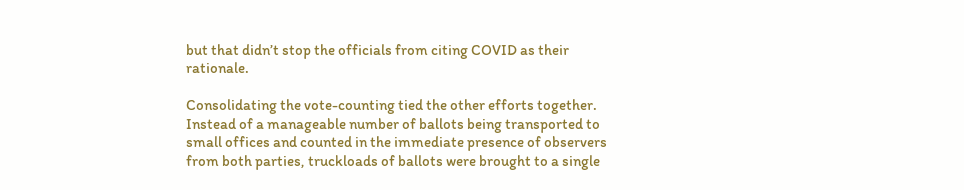but that didn’t stop the officials from citing COVID as their rationale.

Consolidating the vote-counting tied the other efforts together. Instead of a manageable number of ballots being transported to small offices and counted in the immediate presence of observers from both parties, truckloads of ballots were brought to a single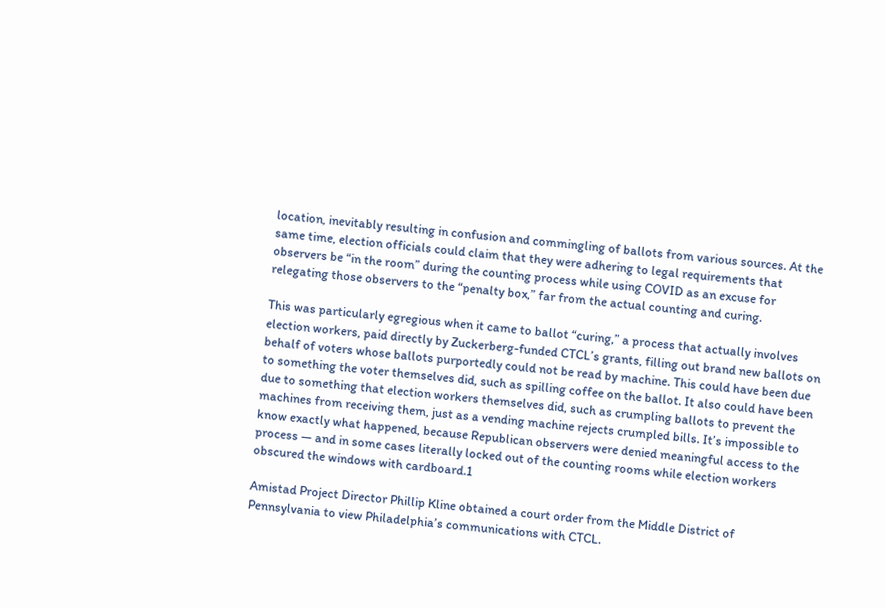location, inevitably resulting in confusion and commingling of ballots from various sources. At the same time, election officials could claim that they were adhering to legal requirements that observers be “in the room” during the counting process while using COVID as an excuse for relegating those observers to the “penalty box,” far from the actual counting and curing.

This was particularly egregious when it came to ballot “curing,” a process that actually involves election workers, paid directly by Zuckerberg-funded CTCL’s grants, filling out brand new ballots on behalf of voters whose ballots purportedly could not be read by machine. This could have been due to something the voter themselves did, such as spilling coffee on the ballot. It also could have been due to something that election workers themselves did, such as crumpling ballots to prevent the machines from receiving them, just as a vending machine rejects crumpled bills. It’s impossible to know exactly what happened, because Republican observers were denied meaningful access to the process — and in some cases literally locked out of the counting rooms while election workers obscured the windows with cardboard.1

Amistad Project Director Phillip Kline obtained a court order from the Middle District of Pennsylvania to view Philadelphia’s communications with CTCL.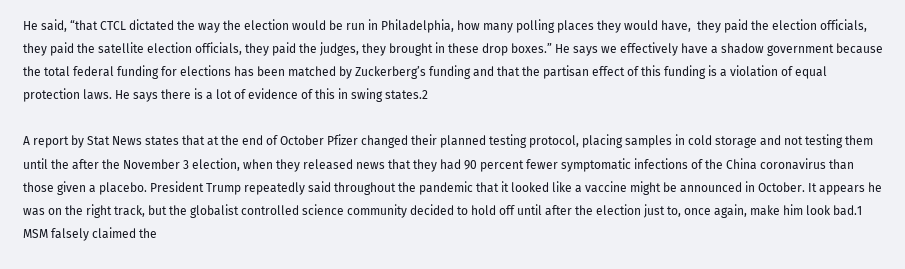He said, “that CTCL dictated the way the election would be run in Philadelphia, how many polling places they would have,  they paid the election officials, they paid the satellite election officials, they paid the judges, they brought in these drop boxes.” He says we effectively have a shadow government because the total federal funding for elections has been matched by Zuckerberg’s funding and that the partisan effect of this funding is a violation of equal protection laws. He says there is a lot of evidence of this in swing states.2

A report by Stat News states that at the end of October Pfizer changed their planned testing protocol, placing samples in cold storage and not testing them until the after the November 3 election, when they released news that they had 90 percent fewer symptomatic infections of the China coronavirus than those given a placebo. President Trump repeatedly said throughout the pandemic that it looked like a vaccine might be announced in October. It appears he was on the right track, but the globalist controlled science community decided to hold off until after the election just to, once again, make him look bad.1 MSM falsely claimed the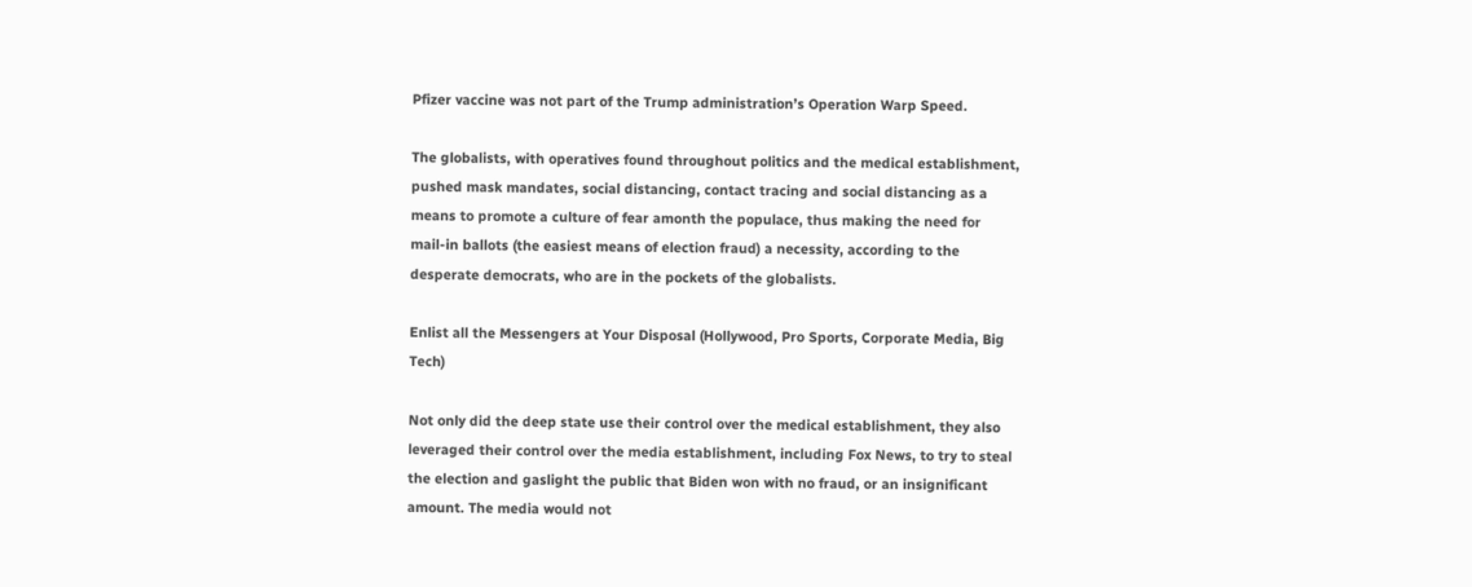Pfizer vaccine was not part of the Trump administration’s Operation Warp Speed.

The globalists, with operatives found throughout politics and the medical establishment, pushed mask mandates, social distancing, contact tracing and social distancing as a means to promote a culture of fear amonth the populace, thus making the need for mail-in ballots (the easiest means of election fraud) a necessity, according to the desperate democrats, who are in the pockets of the globalists.

Enlist all the Messengers at Your Disposal (Hollywood, Pro Sports, Corporate Media, Big Tech)

Not only did the deep state use their control over the medical establishment, they also leveraged their control over the media establishment, including Fox News, to try to steal the election and gaslight the public that Biden won with no fraud, or an insignificant amount. The media would not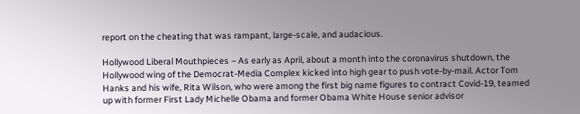report on the cheating that was rampant, large-scale, and audacious.

Hollywood Liberal Mouthpieces – As early as April, about a month into the coronavirus shutdown, the Hollywood wing of the Democrat-Media Complex kicked into high gear to push vote-by-mail. Actor Tom Hanks and his wife, Rita Wilson, who were among the first big name figures to contract Covid-19, teamed up with former First Lady Michelle Obama and former Obama White House senior advisor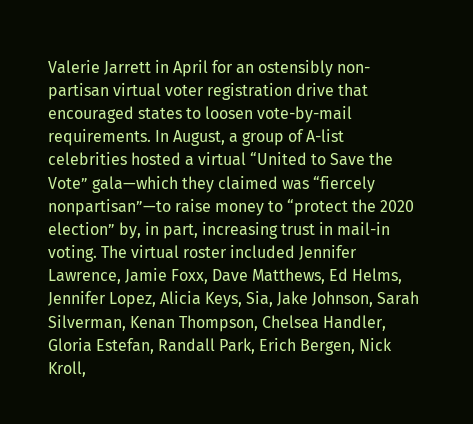Valerie Jarrett in April for an ostensibly non-partisan virtual voter registration drive that encouraged states to loosen vote-by-mail requirements. In August, a group of A-list celebrities hosted a virtual “United to Save the Vote” gala—which they claimed was “fiercely nonpartisan”—to raise money to “protect the 2020 election” by, in part, increasing trust in mail-in voting. The virtual roster included Jennifer Lawrence, Jamie Foxx, Dave Matthews, Ed Helms, Jennifer Lopez, Alicia Keys, Sia, Jake Johnson, Sarah Silverman, Kenan Thompson, Chelsea Handler, Gloria Estefan, Randall Park, Erich Bergen, Nick Kroll,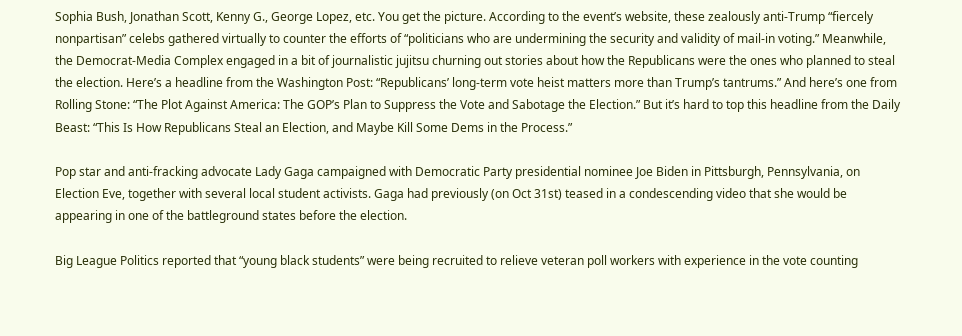Sophia Bush, Jonathan Scott, Kenny G., George Lopez, etc. You get the picture. According to the event’s website, these zealously anti-Trump “fiercely nonpartisan” celebs gathered virtually to counter the efforts of “politicians who are undermining the security and validity of mail-in voting.” Meanwhile, the Democrat-Media Complex engaged in a bit of journalistic jujitsu churning out stories about how the Republicans were the ones who planned to steal the election. Here’s a headline from the Washington Post: “Republicans’ long-term vote heist matters more than Trump’s tantrums.” And here’s one from Rolling Stone: “The Plot Against America: The GOP’s Plan to Suppress the Vote and Sabotage the Election.” But it’s hard to top this headline from the Daily Beast: “This Is How Republicans Steal an Election, and Maybe Kill Some Dems in the Process.”

Pop star and anti-fracking advocate Lady Gaga campaigned with Democratic Party presidential nominee Joe Biden in Pittsburgh, Pennsylvania, on Election Eve, together with several local student activists. Gaga had previously (on Oct 31st) teased in a condescending video that she would be appearing in one of the battleground states before the election.

Big League Politics reported that “young black students” were being recruited to relieve veteran poll workers with experience in the vote counting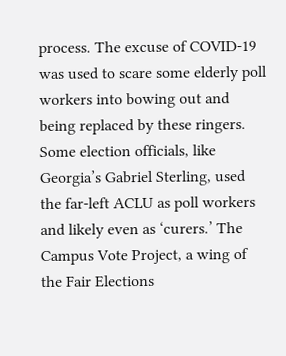process. The excuse of COVID-19 was used to scare some elderly poll workers into bowing out and being replaced by these ringers. Some election officials, like Georgia’s Gabriel Sterling, used the far-left ACLU as poll workers and likely even as ‘curers.’ The Campus Vote Project, a wing of the Fair Elections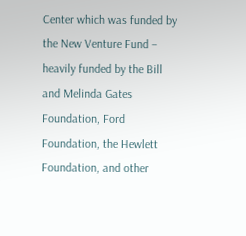Center which was funded by the New Venture Fund – heavily funded by the Bill and Melinda Gates Foundation, Ford Foundation, the Hewlett Foundation, and other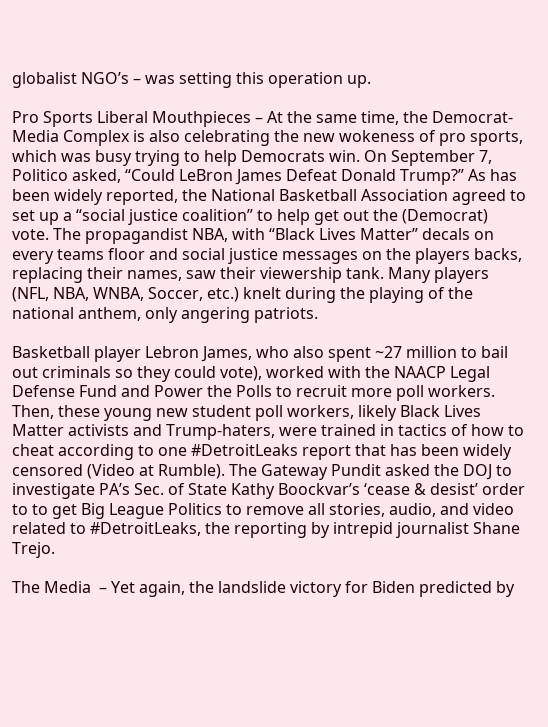globalist NGO’s – was setting this operation up.

Pro Sports Liberal Mouthpieces – At the same time, the Democrat-Media Complex is also celebrating the new wokeness of pro sports, which was busy trying to help Democrats win. On September 7, Politico asked, “Could LeBron James Defeat Donald Trump?” As has been widely reported, the National Basketball Association agreed to set up a “social justice coalition” to help get out the (Democrat) vote. The propagandist NBA, with “Black Lives Matter” decals on every teams floor and social justice messages on the players backs, replacing their names, saw their viewership tank. Many players (NFL, NBA, WNBA, Soccer, etc.) knelt during the playing of the national anthem, only angering patriots.

Basketball player Lebron James, who also spent ~27 million to bail out criminals so they could vote), worked with the NAACP Legal Defense Fund and Power the Polls to recruit more poll workers. Then, these young new student poll workers, likely Black Lives Matter activists and Trump-haters, were trained in tactics of how to cheat according to one #DetroitLeaks report that has been widely censored (Video at Rumble). The Gateway Pundit asked the DOJ to investigate PA’s Sec. of State Kathy Boockvar’s ‘cease & desist’ order to to get Big League Politics to remove all stories, audio, and video related to #DetroitLeaks, the reporting by intrepid journalist Shane Trejo.

The Media  – Yet again, the landslide victory for Biden predicted by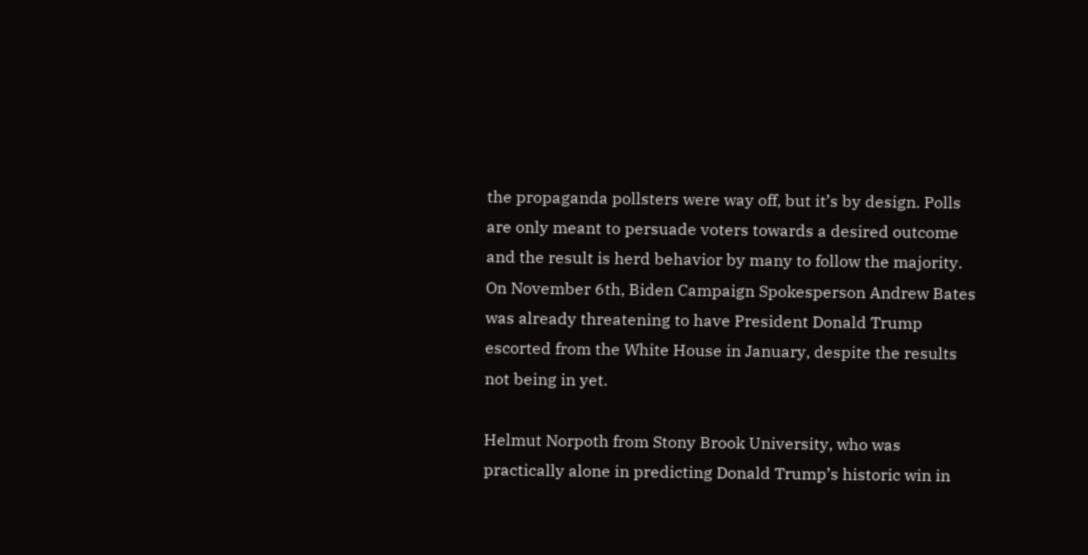the propaganda pollsters were way off, but it’s by design. Polls are only meant to persuade voters towards a desired outcome and the result is herd behavior by many to follow the majority. On November 6th, Biden Campaign Spokesperson Andrew Bates was already threatening to have President Donald Trump escorted from the White House in January, despite the results not being in yet.

Helmut Norpoth from Stony Brook University, who was practically alone in predicting Donald Trump’s historic win in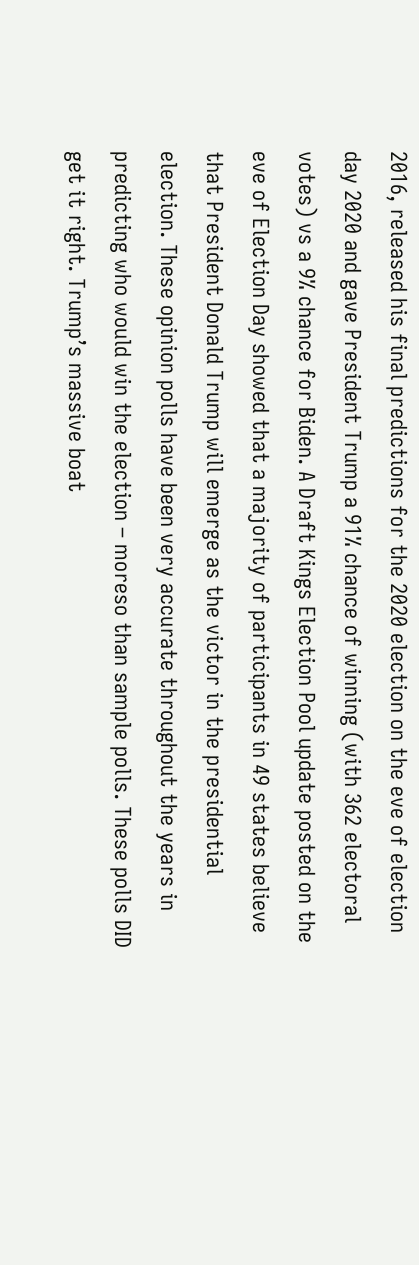2016, released his final predictions for the 2020 election on the eve of election day 2020 and gave President Trump a 91% chance of winning (with 362 electoral votes) vs a 9% chance for Biden. A Draft Kings Election Pool update posted on the eve of Election Day showed that a majority of participants in 49 states believe that President Donald Trump will emerge as the victor in the presidential election. These opinion polls have been very accurate throughout the years in predicting who would win the election – moreso than sample polls. These polls DID get it right. Trump’s massive boat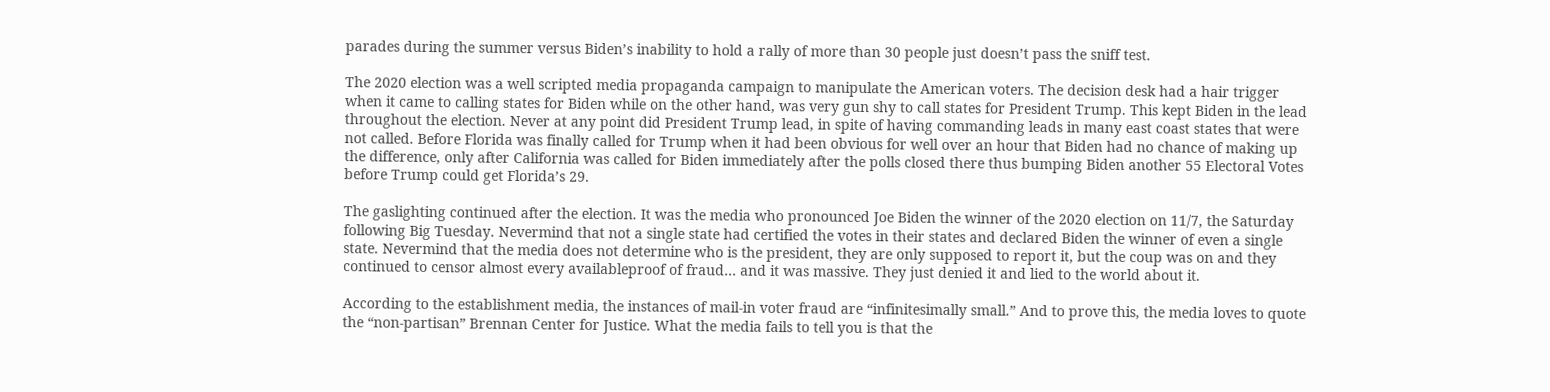parades during the summer versus Biden’s inability to hold a rally of more than 30 people just doesn’t pass the sniff test.

The 2020 election was a well scripted media propaganda campaign to manipulate the American voters. The decision desk had a hair trigger when it came to calling states for Biden while on the other hand, was very gun shy to call states for President Trump. This kept Biden in the lead throughout the election. Never at any point did President Trump lead, in spite of having commanding leads in many east coast states that were not called. Before Florida was finally called for Trump when it had been obvious for well over an hour that Biden had no chance of making up the difference, only after California was called for Biden immediately after the polls closed there thus bumping Biden another 55 Electoral Votes before Trump could get Florida’s 29.

The gaslighting continued after the election. It was the media who pronounced Joe Biden the winner of the 2020 election on 11/7, the Saturday following Big Tuesday. Nevermind that not a single state had certified the votes in their states and declared Biden the winner of even a single state. Nevermind that the media does not determine who is the president, they are only supposed to report it, but the coup was on and they continued to censor almost every availableproof of fraud… and it was massive. They just denied it and lied to the world about it.

According to the establishment media, the instances of mail-in voter fraud are “infinitesimally small.” And to prove this, the media loves to quote the “non-partisan” Brennan Center for Justice. What the media fails to tell you is that the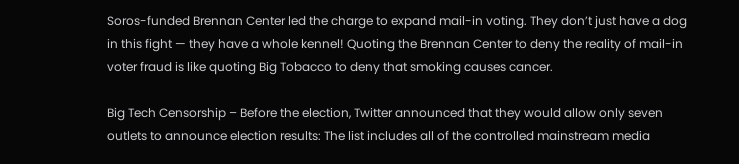Soros-funded Brennan Center led the charge to expand mail-in voting. They don’t just have a dog in this fight — they have a whole kennel! Quoting the Brennan Center to deny the reality of mail-in voter fraud is like quoting Big Tobacco to deny that smoking causes cancer.

Big Tech Censorship – Before the election, Twitter announced that they would allow only seven outlets to announce election results: The list includes all of the controlled mainstream media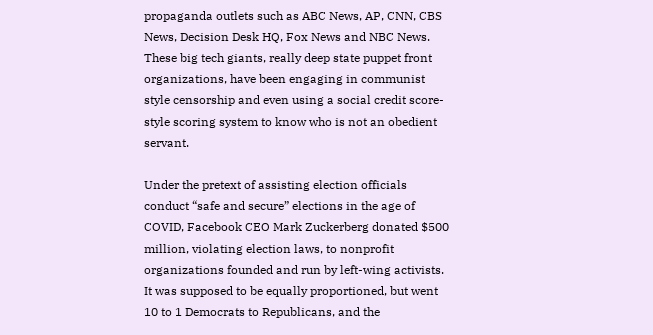propaganda outlets such as ABC News, AP, CNN, CBS News, Decision Desk HQ, Fox News and NBC News. These big tech giants, really deep state puppet front organizations, have been engaging in communist style censorship and even using a social credit score-style scoring system to know who is not an obedient servant.

Under the pretext of assisting election officials conduct “safe and secure” elections in the age of COVID, Facebook CEO Mark Zuckerberg donated $500 million, violating election laws, to nonprofit organizations founded and run by left-wing activists. It was supposed to be equally proportioned, but went 10 to 1 Democrats to Republicans, and the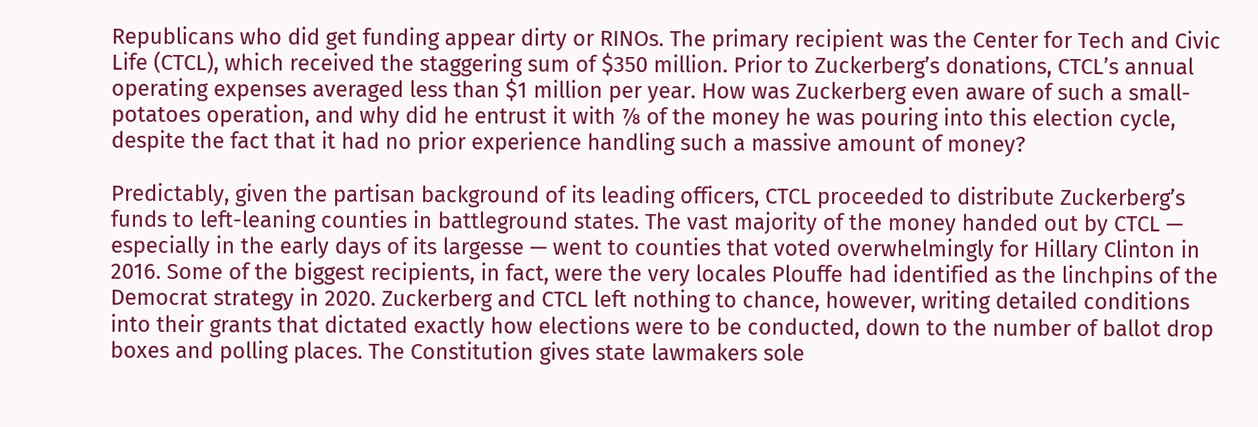Republicans who did get funding appear dirty or RINOs. The primary recipient was the Center for Tech and Civic Life (CTCL), which received the staggering sum of $350 million. Prior to Zuckerberg’s donations, CTCL’s annual operating expenses averaged less than $1 million per year. How was Zuckerberg even aware of such a small-potatoes operation, and why did he entrust it with ⅞ of the money he was pouring into this election cycle, despite the fact that it had no prior experience handling such a massive amount of money?

Predictably, given the partisan background of its leading officers, CTCL proceeded to distribute Zuckerberg’s funds to left-leaning counties in battleground states. The vast majority of the money handed out by CTCL — especially in the early days of its largesse — went to counties that voted overwhelmingly for Hillary Clinton in 2016. Some of the biggest recipients, in fact, were the very locales Plouffe had identified as the linchpins of the Democrat strategy in 2020. Zuckerberg and CTCL left nothing to chance, however, writing detailed conditions into their grants that dictated exactly how elections were to be conducted, down to the number of ballot drop boxes and polling places. The Constitution gives state lawmakers sole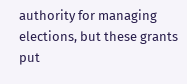authority for managing elections, but these grants put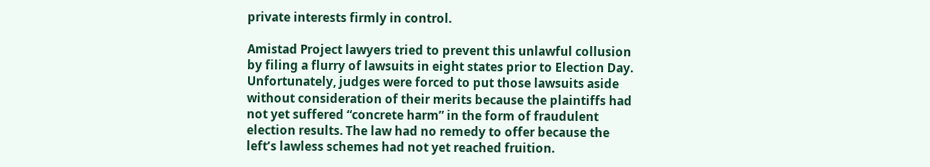private interests firmly in control.

Amistad Project lawyers tried to prevent this unlawful collusion by filing a flurry of lawsuits in eight states prior to Election Day. Unfortunately, judges were forced to put those lawsuits aside without consideration of their merits because the plaintiffs had not yet suffered “concrete harm” in the form of fraudulent election results. The law had no remedy to offer because the left’s lawless schemes had not yet reached fruition.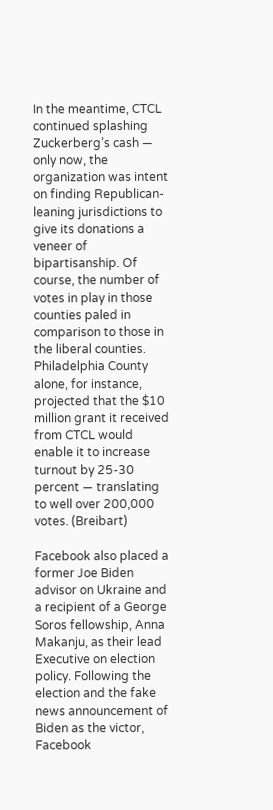In the meantime, CTCL continued splashing Zuckerberg’s cash — only now, the organization was intent on finding Republican-leaning jurisdictions to give its donations a veneer of bipartisanship. Of course, the number of votes in play in those counties paled in comparison to those in the liberal counties. Philadelphia County alone, for instance, projected that the $10 million grant it received from CTCL would enable it to increase turnout by 25-30 percent — translating to well over 200,000 votes. (Breibart)

Facebook also placed a former Joe Biden advisor on Ukraine and a recipient of a George Soros fellowship, Anna Makanju, as their lead Executive on election policy. Following the election and the fake news announcement of Biden as the victor, Facebook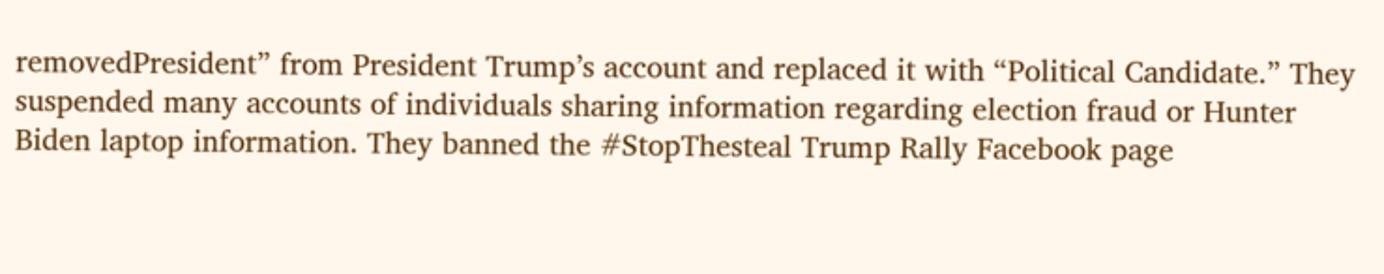removedPresident” from President Trump’s account and replaced it with “Political Candidate.” They suspended many accounts of individuals sharing information regarding election fraud or Hunter Biden laptop information. They banned the #StopThesteal Trump Rally Facebook page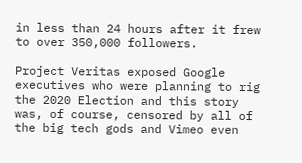in less than 24 hours after it frew to over 350,000 followers.

Project Veritas exposed Google executives who were planning to rig the 2020 Election and this story was, of course, censored by all of the big tech gods and Vimeo even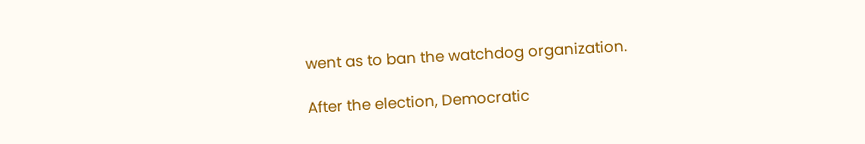went as to ban the watchdog organization.

After the election, Democratic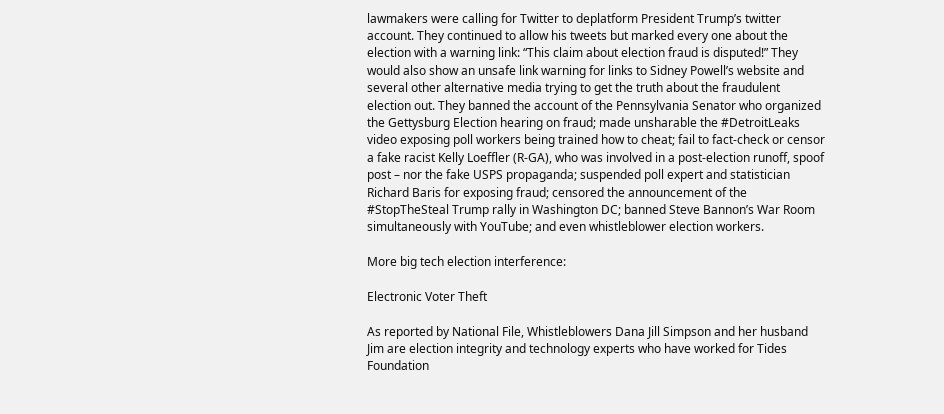lawmakers were calling for Twitter to deplatform President Trump’s twitter account. They continued to allow his tweets but marked every one about the election with a warning link: “This claim about election fraud is disputed!” They would also show an unsafe link warning for links to Sidney Powell’s website and several other alternative media trying to get the truth about the fraudulent election out. They banned the account of the Pennsylvania Senator who organized the Gettysburg Election hearing on fraud; made unsharable the #DetroitLeaks video exposing poll workers being trained how to cheat; fail to fact-check or censor a fake racist Kelly Loeffler (R-GA), who was involved in a post-election runoff, spoof post – nor the fake USPS propaganda; suspended poll expert and statistician Richard Baris for exposing fraud; censored the announcement of the #StopTheSteal Trump rally in Washington DC; banned Steve Bannon’s War Room simultaneously with YouTube; and even whistleblower election workers.

More big tech election interference:

Electronic Voter Theft

As reported by National File, Whistleblowers Dana Jill Simpson and her husband Jim are election integrity and technology experts who have worked for Tides Foundation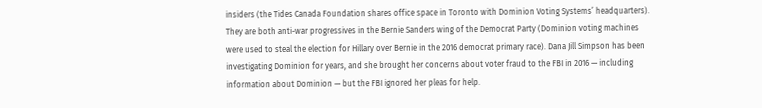insiders (the Tides Canada Foundation shares office space in Toronto with Dominion Voting Systems’ headquarters). They are both anti-war progressives in the Bernie Sanders wing of the Democrat Party (Dominion voting machines were used to steal the election for Hillary over Bernie in the 2016 democrat primary race). Dana Jill Simpson has been investigating Dominion for years, and she brought her concerns about voter fraud to the FBI in 2016 — including information about Dominion — but the FBI ignored her pleas for help.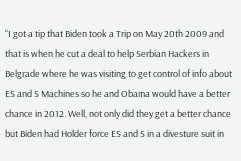“I got a tip that Biden took a Trip on May 20th 2009 and that is when he cut a deal to help Serbian Hackers in Belgrade where he was visiting to get control of info about ES and S Machines so he and Obama would have a better chance in 2012. Well, not only did they get a better chance but Biden had Holder force ES and S in a divesture suit in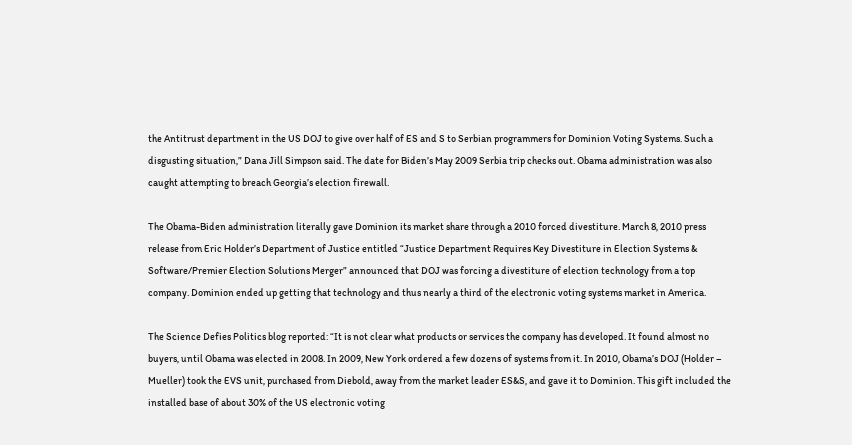the Antitrust department in the US DOJ to give over half of ES and S to Serbian programmers for Dominion Voting Systems. Such a disgusting situation,” Dana Jill Simpson said. The date for Biden’s May 2009 Serbia trip checks out. Obama administration was also caught attempting to breach Georgia’s election firewall.

The Obama-Biden administration literally gave Dominion its market share through a 2010 forced divestiture. March 8, 2010 press release from Eric Holder’s Department of Justice entitled “Justice Department Requires Key Divestiture in Election Systems & Software/Premier Election Solutions Merger” announced that DOJ was forcing a divestiture of election technology from a top company. Dominion ended up getting that technology and thus nearly a third of the electronic voting systems market in America.

The Science Defies Politics blog reported: “It is not clear what products or services the company has developed. It found almost no buyers, until Obama was elected in 2008. In 2009, New York ordered a few dozens of systems from it. In 2010, Obama’s DOJ (Holder – Mueller) took the EVS unit, purchased from Diebold, away from the market leader ES&S, and gave it to Dominion. This gift included the installed base of about 30% of the US electronic voting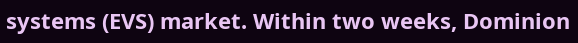systems (EVS) market. Within two weeks, Dominion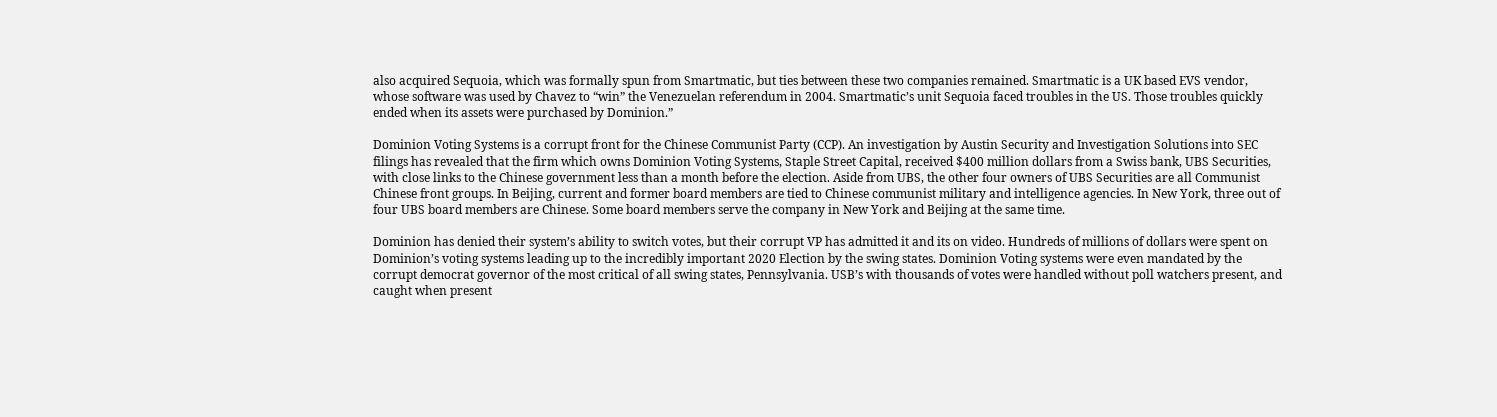also acquired Sequoia, which was formally spun from Smartmatic, but ties between these two companies remained. Smartmatic is a UK based EVS vendor, whose software was used by Chavez to “win” the Venezuelan referendum in 2004. Smartmatic’s unit Sequoia faced troubles in the US. Those troubles quickly ended when its assets were purchased by Dominion.”

Dominion Voting Systems is a corrupt front for the Chinese Communist Party (CCP). An investigation by Austin Security and Investigation Solutions into SEC filings has revealed that the firm which owns Dominion Voting Systems, Staple Street Capital, received $400 million dollars from a Swiss bank, UBS Securities, with close links to the Chinese government less than a month before the election. Aside from UBS, the other four owners of UBS Securities are all Communist Chinese front groups. In Beijing, current and former board members are tied to Chinese communist military and intelligence agencies. In New York, three out of four UBS board members are Chinese. Some board members serve the company in New York and Beijing at the same time.

Dominion has denied their system’s ability to switch votes, but their corrupt VP has admitted it and its on video. Hundreds of millions of dollars were spent on Dominion’s voting systems leading up to the incredibly important 2020 Election by the swing states. Dominion Voting systems were even mandated by the corrupt democrat governor of the most critical of all swing states, Pennsylvania. USB’s with thousands of votes were handled without poll watchers present, and caught when present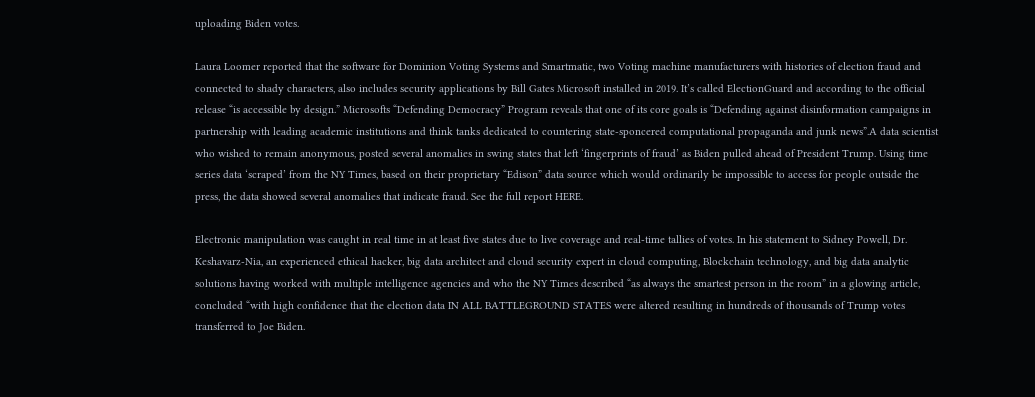uploading Biden votes.

Laura Loomer reported that the software for Dominion Voting Systems and Smartmatic, two Voting machine manufacturers with histories of election fraud and connected to shady characters, also includes security applications by Bill Gates Microsoft installed in 2019. It’s called ElectionGuard and according to the official release “is accessible by design.” Microsofts “Defending Democracy” Program reveals that one of its core goals is “Defending against disinformation campaigns in partnership with leading academic institutions and think tanks dedicated to countering state-sponcered computational propaganda and junk news”.A data scientist who wished to remain anonymous, posted several anomalies in swing states that left ‘fingerprints of fraud’ as Biden pulled ahead of President Trump. Using time series data ‘scraped’ from the NY Times, based on their proprietary “Edison” data source which would ordinarily be impossible to access for people outside the press, the data showed several anomalies that indicate fraud. See the full report HERE.

Electronic manipulation was caught in real time in at least five states due to live coverage and real-time tallies of votes. In his statement to Sidney Powell, Dr. Keshavarz-Nia, an experienced ethical hacker, big data architect and cloud security expert in cloud computing, Blockchain technology, and big data analytic solutions having worked with multiple intelligence agencies and who the NY Times described “as always the smartest person in the room” in a glowing article, concluded “with high confidence that the election data IN ALL BATTLEGROUND STATES were altered resulting in hundreds of thousands of Trump votes transferred to Joe Biden.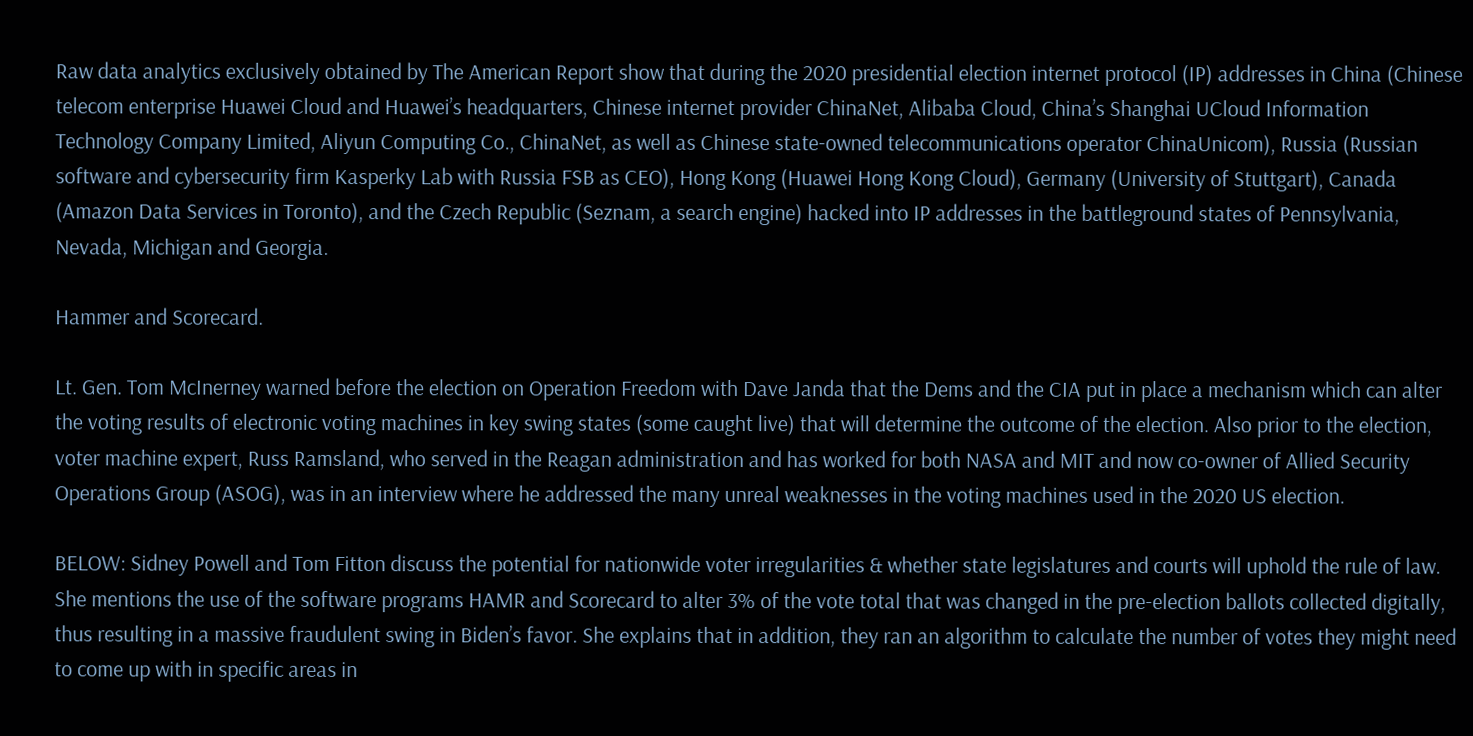Raw data analytics exclusively obtained by The American Report show that during the 2020 presidential election internet protocol (IP) addresses in China (Chinese telecom enterprise Huawei Cloud and Huawei’s headquarters, Chinese internet provider ChinaNet, Alibaba Cloud, China’s Shanghai UCloud Information Technology Company Limited, Aliyun Computing Co., ChinaNet, as well as Chinese state-owned telecommunications operator ChinaUnicom), Russia (Russian software and cybersecurity firm Kasperky Lab with Russia FSB as CEO), Hong Kong (Huawei Hong Kong Cloud), Germany (University of Stuttgart), Canada (Amazon Data Services in Toronto), and the Czech Republic (Seznam, a search engine) hacked into IP addresses in the battleground states of Pennsylvania, Nevada, Michigan and Georgia.

Hammer and Scorecard.

Lt. Gen. Tom McInerney warned before the election on Operation Freedom with Dave Janda that the Dems and the CIA put in place a mechanism which can alter the voting results of electronic voting machines in key swing states (some caught live) that will determine the outcome of the election. Also prior to the election, voter machine expert, Russ Ramsland, who served in the Reagan administration and has worked for both NASA and MIT and now co-owner of Allied Security Operations Group (ASOG), was in an interview where he addressed the many unreal weaknesses in the voting machines used in the 2020 US election.

BELOW: Sidney Powell and Tom Fitton discuss the potential for nationwide voter irregularities & whether state legislatures and courts will uphold the rule of law. She mentions the use of the software programs HAMR and Scorecard to alter 3% of the vote total that was changed in the pre-election ballots collected digitally, thus resulting in a massive fraudulent swing in Biden’s favor. She explains that in addition, they ran an algorithm to calculate the number of votes they might need to come up with in specific areas in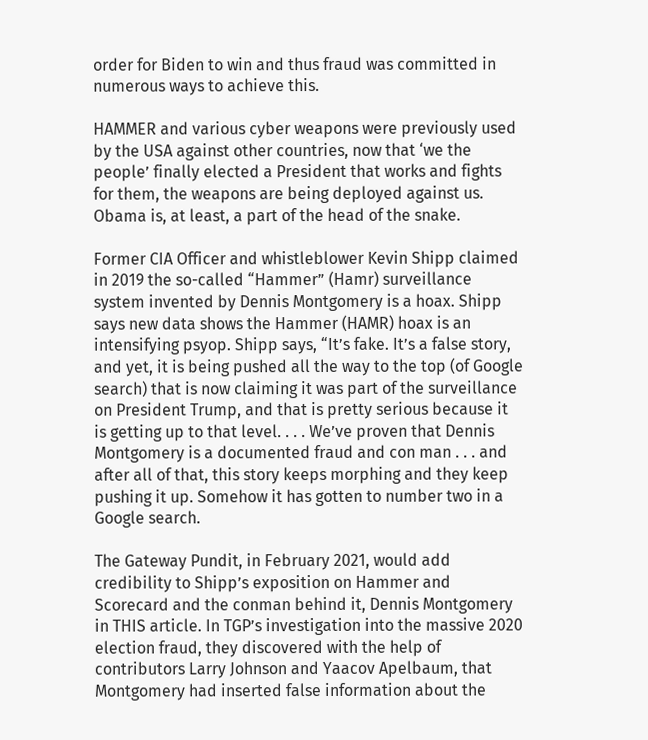order for Biden to win and thus fraud was committed in numerous ways to achieve this.

HAMMER and various cyber weapons were previously used by the USA against other countries, now that ‘we the people’ finally elected a President that works and fights for them, the weapons are being deployed against us. Obama is, at least, a part of the head of the snake.

Former CIA Officer and whistleblower Kevin Shipp claimed in 2019 the so-called “Hammer” (Hamr) surveillance system invented by Dennis Montgomery is a hoax. Shipp says new data shows the Hammer (HAMR) hoax is an intensifying psyop. Shipp says, “It’s fake. It’s a false story, and yet, it is being pushed all the way to the top (of Google search) that is now claiming it was part of the surveillance on President Trump, and that is pretty serious because it is getting up to that level. . . . We’ve proven that Dennis Montgomery is a documented fraud and con man . . . and after all of that, this story keeps morphing and they keep pushing it up. Somehow it has gotten to number two in a Google search.

The Gateway Pundit, in February 2021, would add credibility to Shipp’s exposition on Hammer and Scorecard and the conman behind it, Dennis Montgomery in THIS article. In TGP’s investigation into the massive 2020 election fraud, they discovered with the help of contributors Larry Johnson and Yaacov Apelbaum, that Montgomery had inserted false information about the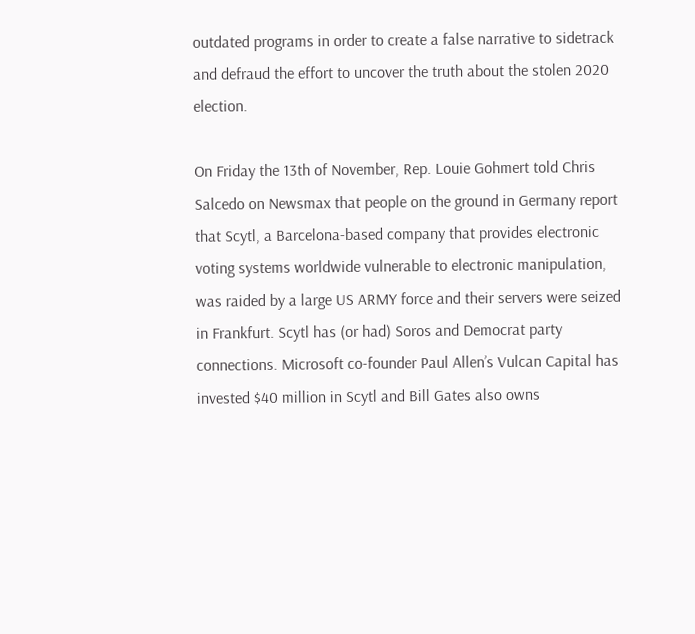outdated programs in order to create a false narrative to sidetrack and defraud the effort to uncover the truth about the stolen 2020 election.

On Friday the 13th of November, Rep. Louie Gohmert told Chris Salcedo on Newsmax that people on the ground in Germany report that Scytl, a Barcelona-based company that provides electronic voting systems worldwide vulnerable to electronic manipulation, was raided by a large US ARMY force and their servers were seized in Frankfurt. Scytl has (or had) Soros and Democrat party connections. Microsoft co-founder Paul Allen’s Vulcan Capital has invested $40 million in Scytl and Bill Gates also owns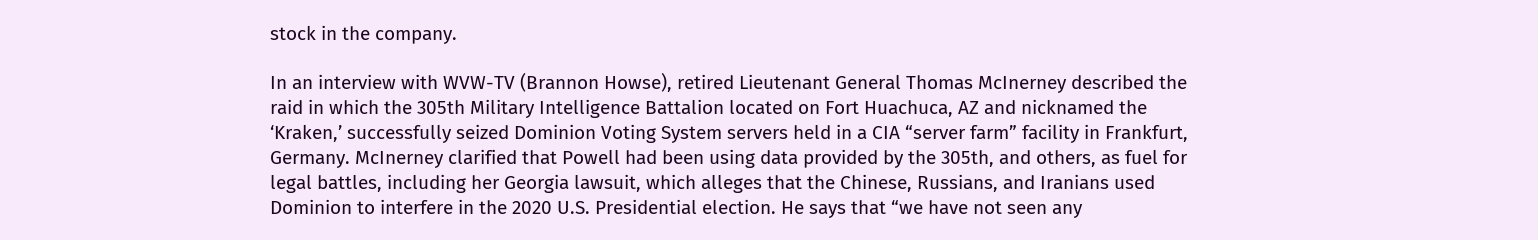stock in the company.

In an interview with WVW-TV (Brannon Howse), retired Lieutenant General Thomas McInerney described the raid in which the 305th Military Intelligence Battalion located on Fort Huachuca, AZ and nicknamed the ‘Kraken,’ successfully seized Dominion Voting System servers held in a CIA “server farm” facility in Frankfurt, Germany. McInerney clarified that Powell had been using data provided by the 305th, and others, as fuel for legal battles, including her Georgia lawsuit, which alleges that the Chinese, Russians, and Iranians used Dominion to interfere in the 2020 U.S. Presidential election. He says that “we have not seen any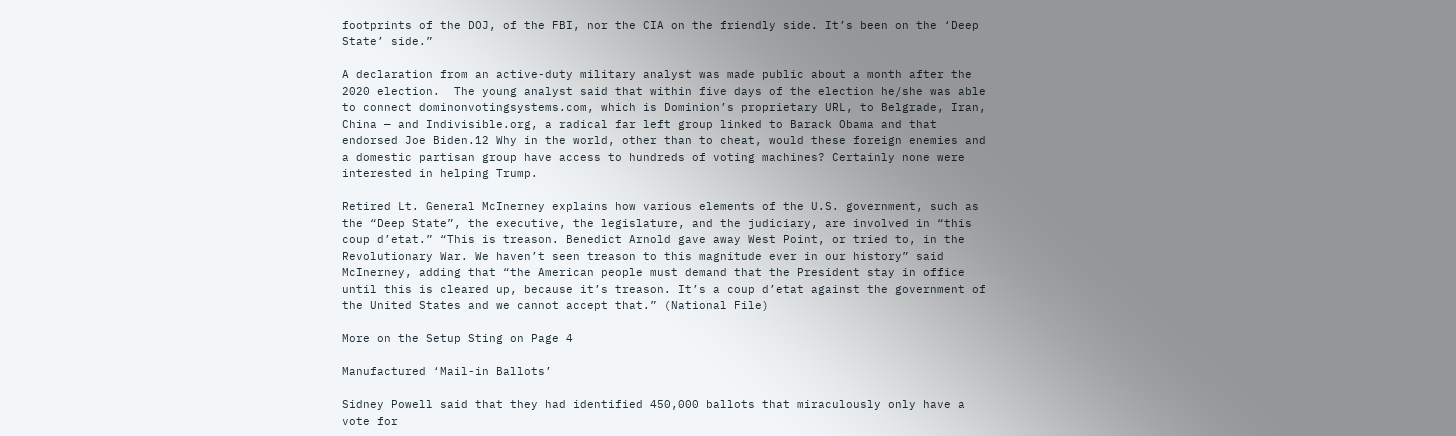footprints of the DOJ, of the FBI, nor the CIA on the friendly side. It’s been on the ‘Deep State’ side.”

A declaration from an active-duty military analyst was made public about a month after the 2020 election.  The young analyst said that within five days of the election he/she was able to connect dominonvotingsystems.com, which is Dominion’s proprietary URL, to Belgrade, Iran, China — and Indivisible.org, a radical far left group linked to Barack Obama and that endorsed Joe Biden.12 Why in the world, other than to cheat, would these foreign enemies and a domestic partisan group have access to hundreds of voting machines? Certainly none were interested in helping Trump.

Retired Lt. General McInerney explains how various elements of the U.S. government, such as the “Deep State”, the executive, the legislature, and the judiciary, are involved in “this coup d’etat.” “This is treason. Benedict Arnold gave away West Point, or tried to, in the Revolutionary War. We haven’t seen treason to this magnitude ever in our history” said McInerney, adding that “the American people must demand that the President stay in office until this is cleared up, because it’s treason. It’s a coup d’etat against the government of the United States and we cannot accept that.” (National File)

More on the Setup Sting on Page 4

Manufactured ‘Mail-in Ballots’

Sidney Powell said that they had identified 450,000 ballots that miraculously only have a vote for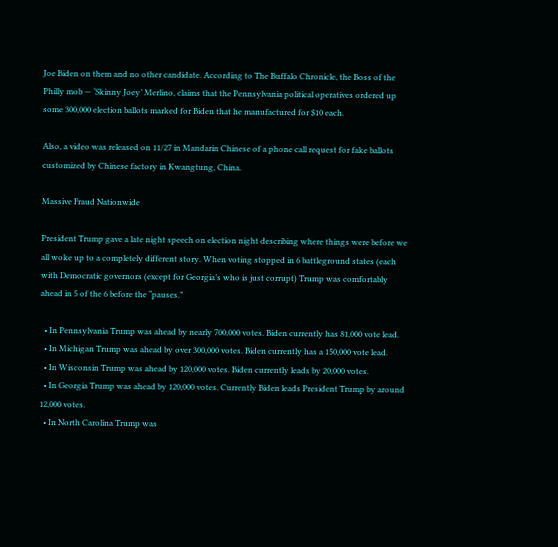Joe Biden on them and no other candidate. According to The Buffalo Chronicle, the Boss of the Philly mob — ‘Skinny Joey’ Merlino, claims that the Pennsylvania political operatives ordered up some 300,000 election ballots marked for Biden that he manufactured for $10 each.

Also, a video was released on 11/27 in Mandarin Chinese of a phone call request for fake ballots customized by Chinese factory in Kwangtung, China.

Massive Fraud Nationwide

President Trump gave a late night speech on election night describing where things were before we all woke up to a completely different story. When voting stopped in 6 battleground states (each with Democratic governors (except for Georgia’s who is just corrupt) Trump was comfortably ahead in 5 of the 6 before the “pauses.”

  • In Pennsylvania Trump was ahead by nearly 700,000 votes. Biden currently has 81,000 vote lead.
  • In Michigan Trump was ahead by over 300,000 votes. Biden currently has a 150,000 vote lead.
  • In Wisconsin Trump was ahead by 120,000 votes. Biden currently leads by 20,000 votes.
  • In Georgia Trump was ahead by 120,000 votes. Currently Biden leads President Trump by around 12,000 votes.
  • In North Carolina Trump was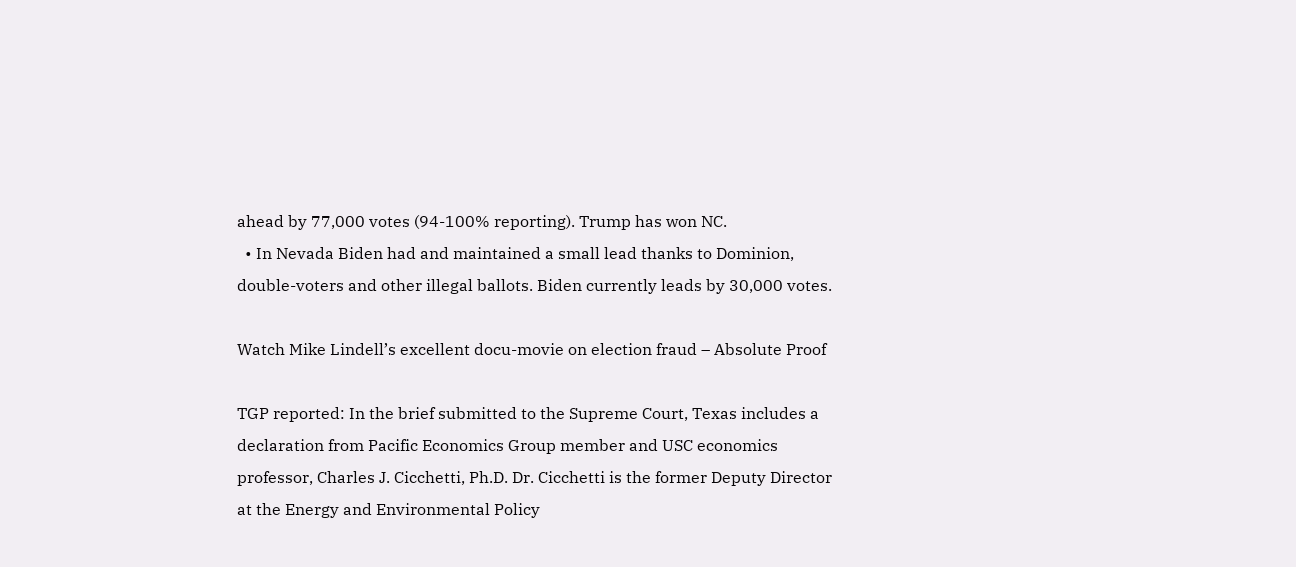ahead by 77,000 votes (94-100% reporting). Trump has won NC.
  • In Nevada Biden had and maintained a small lead thanks to Dominion, double-voters and other illegal ballots. Biden currently leads by 30,000 votes.

Watch Mike Lindell’s excellent docu-movie on election fraud – Absolute Proof

TGP reported: In the brief submitted to the Supreme Court, Texas includes a declaration from Pacific Economics Group member and USC economics professor, Charles J. Cicchetti, Ph.D. Dr. Cicchetti is the former Deputy Director at the Energy and Environmental Policy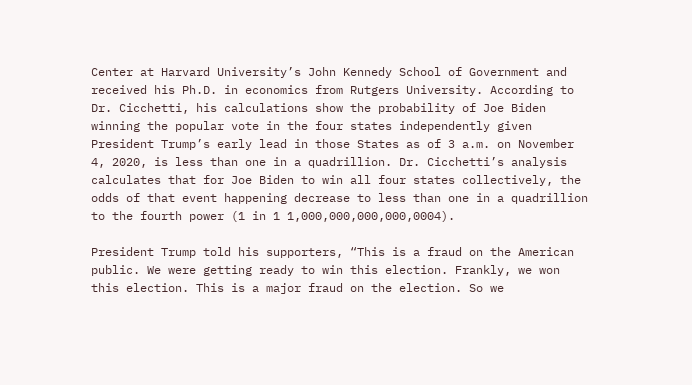Center at Harvard University’s John Kennedy School of Government and received his Ph.D. in economics from Rutgers University. According to Dr. Cicchetti, his calculations show the probability of Joe Biden winning the popular vote in the four states independently given President Trump’s early lead in those States as of 3 a.m. on November 4, 2020, is less than one in a quadrillion. Dr. Cicchetti’s analysis calculates that for Joe Biden to win all four states collectively, the odds of that event happening decrease to less than one in a quadrillion to the fourth power (1 in 1 1,000,000,000,000,0004).

President Trump told his supporters, “This is a fraud on the American public. We were getting ready to win this election. Frankly, we won this election. This is a major fraud on the election. So we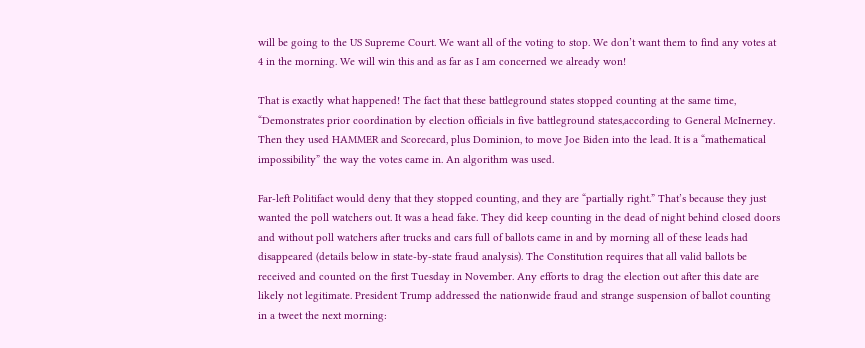will be going to the US Supreme Court. We want all of the voting to stop. We don’t want them to find any votes at 4 in the morning. We will win this and as far as I am concerned we already won!

That is exactly what happened! The fact that these battleground states stopped counting at the same time, “Demonstrates prior coordination by election officials in five battleground states,according to General McInerney. Then they used HAMMER and Scorecard, plus Dominion, to move Joe Biden into the lead. It is a “mathematical impossibility” the way the votes came in. An algorithm was used.

Far-left Politifact would deny that they stopped counting, and they are “partially right.” That’s because they just wanted the poll watchers out. It was a head fake. They did keep counting in the dead of night behind closed doors and without poll watchers after trucks and cars full of ballots came in and by morning all of these leads had disappeared (details below in state-by-state fraud analysis). The Constitution requires that all valid ballots be received and counted on the first Tuesday in November. Any efforts to drag the election out after this date are likely not legitimate. President Trump addressed the nationwide fraud and strange suspension of ballot counting in a tweet the next morning: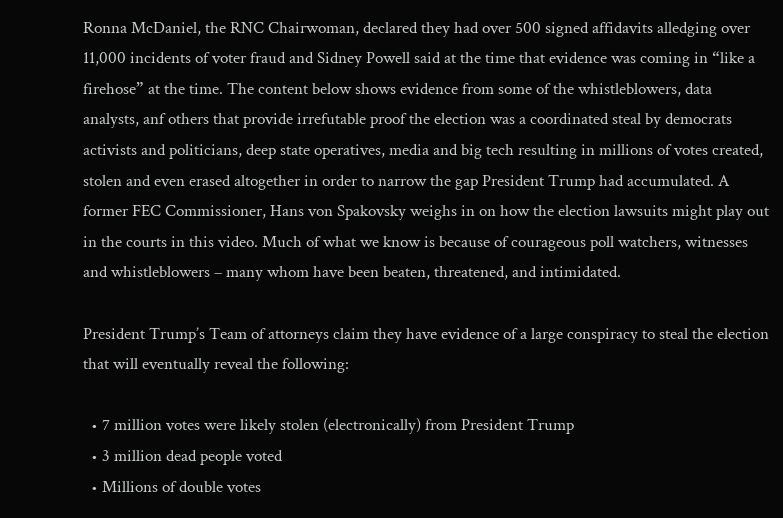Ronna McDaniel, the RNC Chairwoman, declared they had over 500 signed affidavits alledging over 11,000 incidents of voter fraud and Sidney Powell said at the time that evidence was coming in “like a firehose” at the time. The content below shows evidence from some of the whistleblowers, data analysts, anf others that provide irrefutable proof the election was a coordinated steal by democrats activists and politicians, deep state operatives, media and big tech resulting in millions of votes created, stolen and even erased altogether in order to narrow the gap President Trump had accumulated. A former FEC Commissioner, Hans von Spakovsky weighs in on how the election lawsuits might play out in the courts in this video. Much of what we know is because of courageous poll watchers, witnesses and whistleblowers – many whom have been beaten, threatened, and intimidated.

President Trump’s Team of attorneys claim they have evidence of a large conspiracy to steal the election that will eventually reveal the following:

  • 7 million votes were likely stolen (electronically) from President Trump
  • 3 million dead people voted
  • Millions of double votes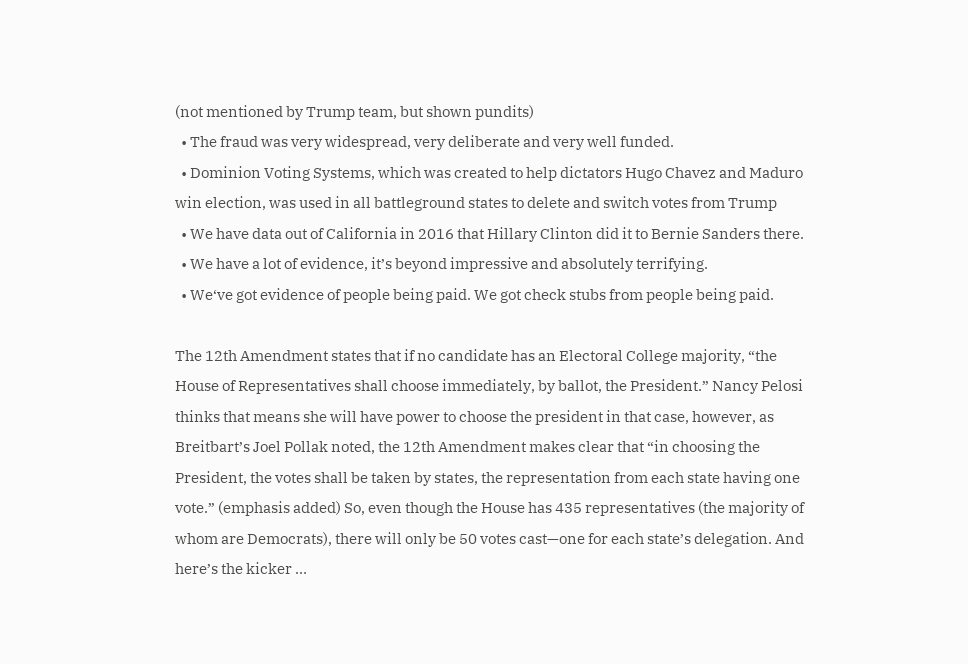(not mentioned by Trump team, but shown pundits)
  • The fraud was very widespread, very deliberate and very well funded.
  • Dominion Voting Systems, which was created to help dictators Hugo Chavez and Maduro win election, was used in all battleground states to delete and switch votes from Trump
  • We have data out of California in 2016 that Hillary Clinton did it to Bernie Sanders there.
  • We have a lot of evidence, it’s beyond impressive and absolutely terrifying.
  • We‘ve got evidence of people being paid. We got check stubs from people being paid.

The 12th Amendment states that if no candidate has an Electoral College majority, “the House of Representatives shall choose immediately, by ballot, the President.” Nancy Pelosi thinks that means she will have power to choose the president in that case, however, as Breitbart’s Joel Pollak noted, the 12th Amendment makes clear that “in choosing the President, the votes shall be taken by states, the representation from each state having one vote.” (emphasis added) So, even though the House has 435 representatives (the majority of whom are Democrats), there will only be 50 votes cast—one for each state’s delegation. And here’s the kicker …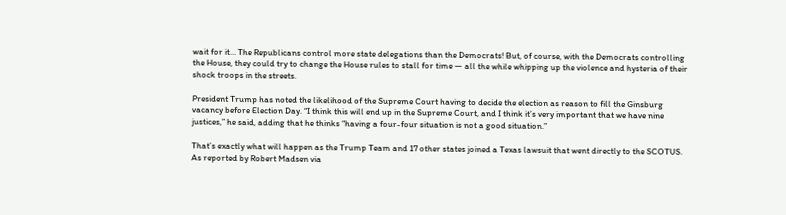wait for it… The Republicans control more state delegations than the Democrats! But, of course, with the Democrats controlling the House, they could try to change the House rules to stall for time — all the while whipping up the violence and hysteria of their shock troops in the streets.

President Trump has noted the likelihood of the Supreme Court having to decide the election as reason to fill the Ginsburg vacancy before Election Day. “I think this will end up in the Supreme Court, and I think it’s very important that we have nine justices,” he said, adding that he thinks “having a four-four situation is not a good situation.”

That’s exactly what will happen as the Trump Team and 17 other states joined a Texas lawsuit that went directly to the SCOTUS. As reported by Robert Madsen via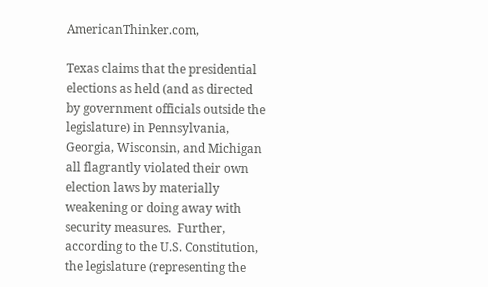AmericanThinker.com,

Texas claims that the presidential elections as held (and as directed by government officials outside the legislature) in Pennsylvania, Georgia, Wisconsin, and Michigan all flagrantly violated their own election laws by materially weakening or doing away with security measures.  Further, according to the U.S. Constitution, the legislature (representing the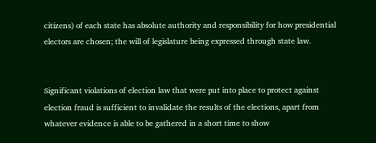citizens) of each state has absolute authority and responsibility for how presidential electors are chosen; the will of legislature being expressed through state law.


Significant violations of election law that were put into place to protect against election fraud is sufficient to invalidate the results of the elections, apart from whatever evidence is able to be gathered in a short time to show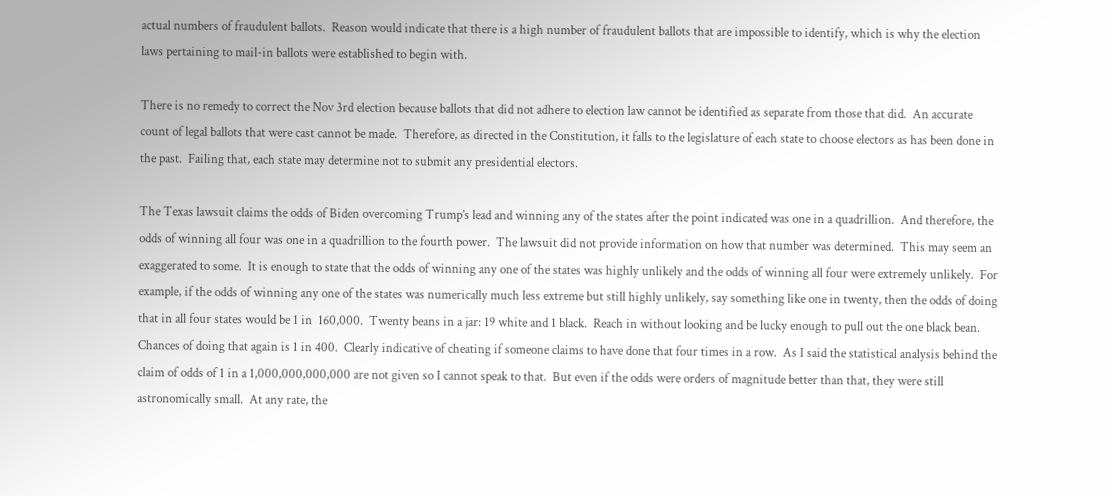actual numbers of fraudulent ballots.  Reason would indicate that there is a high number of fraudulent ballots that are impossible to identify, which is why the election laws pertaining to mail-in ballots were established to begin with.

There is no remedy to correct the Nov 3rd election because ballots that did not adhere to election law cannot be identified as separate from those that did.  An accurate count of legal ballots that were cast cannot be made.  Therefore, as directed in the Constitution, it falls to the legislature of each state to choose electors as has been done in the past.  Failing that, each state may determine not to submit any presidential electors.

The Texas lawsuit claims the odds of Biden overcoming Trump’s lead and winning any of the states after the point indicated was one in a quadrillion.  And therefore, the odds of winning all four was one in a quadrillion to the fourth power.  The lawsuit did not provide information on how that number was determined.  This may seem an exaggerated to some.  It is enough to state that the odds of winning any one of the states was highly unlikely and the odds of winning all four were extremely unlikely.  For example, if the odds of winning any one of the states was numerically much less extreme but still highly unlikely, say something like one in twenty, then the odds of doing that in all four states would be 1 in  160,000.  Twenty beans in a jar: 19 white and 1 black.  Reach in without looking and be lucky enough to pull out the one black bean.  Chances of doing that again is 1 in 400.  Clearly indicative of cheating if someone claims to have done that four times in a row.  As I said the statistical analysis behind the claim of odds of 1 in a 1,000,000,000,000 are not given so I cannot speak to that.  But even if the odds were orders of magnitude better than that, they were still astronomically small.  At any rate, the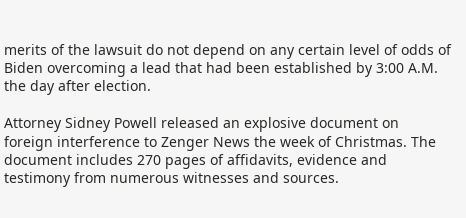merits of the lawsuit do not depend on any certain level of odds of Biden overcoming a lead that had been established by 3:00 A.M. the day after election.

Attorney Sidney Powell released an explosive document on foreign interference to Zenger News the week of Christmas. The document includes 270 pages of affidavits, evidence and testimony from numerous witnesses and sources.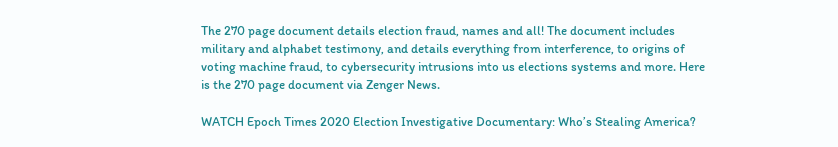The 270 page document details election fraud, names and all! The document includes military and alphabet testimony, and details everything from interference, to origins of voting machine fraud, to cybersecurity intrusions into us elections systems and more. Here is the 270 page document via Zenger News.

WATCH Epoch Times 2020 Election Investigative Documentary: Who’s Stealing America?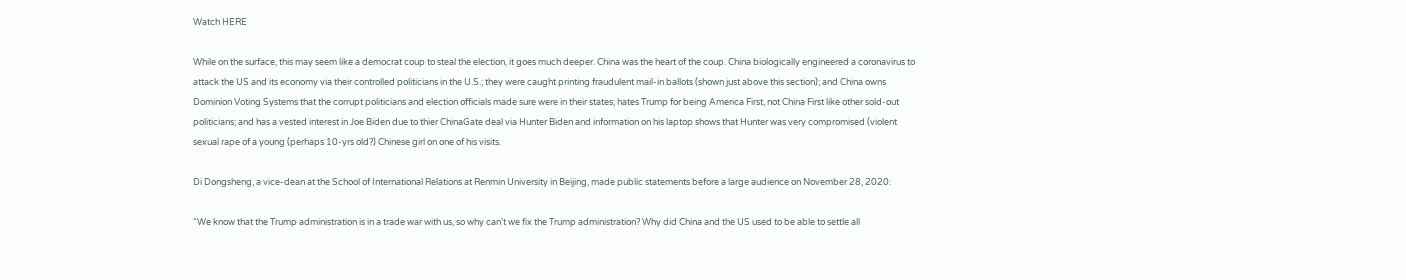Watch HERE

While on the surface, this may seem like a democrat coup to steal the election, it goes much deeper. China was the heart of the coup. China biologically engineered a coronavirus to attack the US and its economy via their controlled politicians in the U.S.; they were caught printing fraudulent mail-in ballots (shown just above this section); and China owns Dominion Voting Systems that the corrupt politicians and election officials made sure were in their states; hates Trump for being America First, not China First like other sold-out politicians; and has a vested interest in Joe Biden due to thier ChinaGate deal via Hunter Biden and information on his laptop shows that Hunter was very compromised (violent sexual rape of a young (perhaps 10-yrs old?) Chinese girl on one of his visits.

Di Dongsheng, a vice-dean at the School of International Relations at Renmin University in Beijing, made public statements before a large audience on November 28, 2020:

“We know that the Trump administration is in a trade war with us, so why can’t we fix the Trump administration? Why did China and the US used to be able to settle all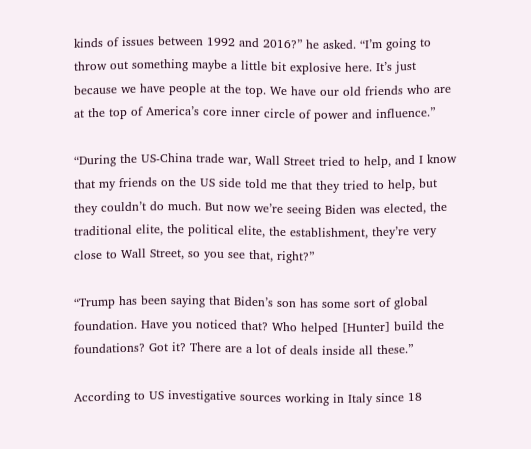kinds of issues between 1992 and 2016?” he asked. “I’m going to throw out something maybe a little bit explosive here. It’s just because we have people at the top. We have our old friends who are at the top of America’s core inner circle of power and influence.”

“During the US-China trade war, Wall Street tried to help, and I know that my friends on the US side told me that they tried to help, but they couldn’t do much. But now we’re seeing Biden was elected, the traditional elite, the political elite, the establishment, they’re very close to Wall Street, so you see that, right?”

“Trump has been saying that Biden’s son has some sort of global foundation. Have you noticed that? Who helped [Hunter] build the foundations? Got it? There are a lot of deals inside all these.”

According to US investigative sources working in Italy since 18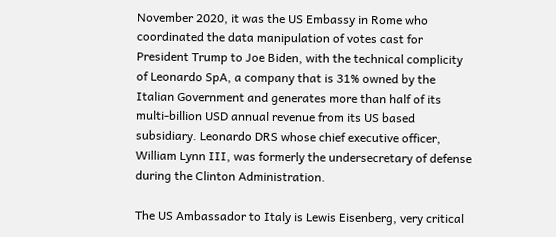November 2020, it was the US Embassy in Rome who coordinated the data manipulation of votes cast for President Trump to Joe Biden, with the technical complicity of Leonardo SpA, a company that is 31% owned by the Italian Government and generates more than half of its multi-billion USD annual revenue from its US based subsidiary. Leonardo DRS whose chief executive officer, William Lynn III, was formerly the undersecretary of defense during the Clinton Administration.

The US Ambassador to Italy is Lewis Eisenberg, very critical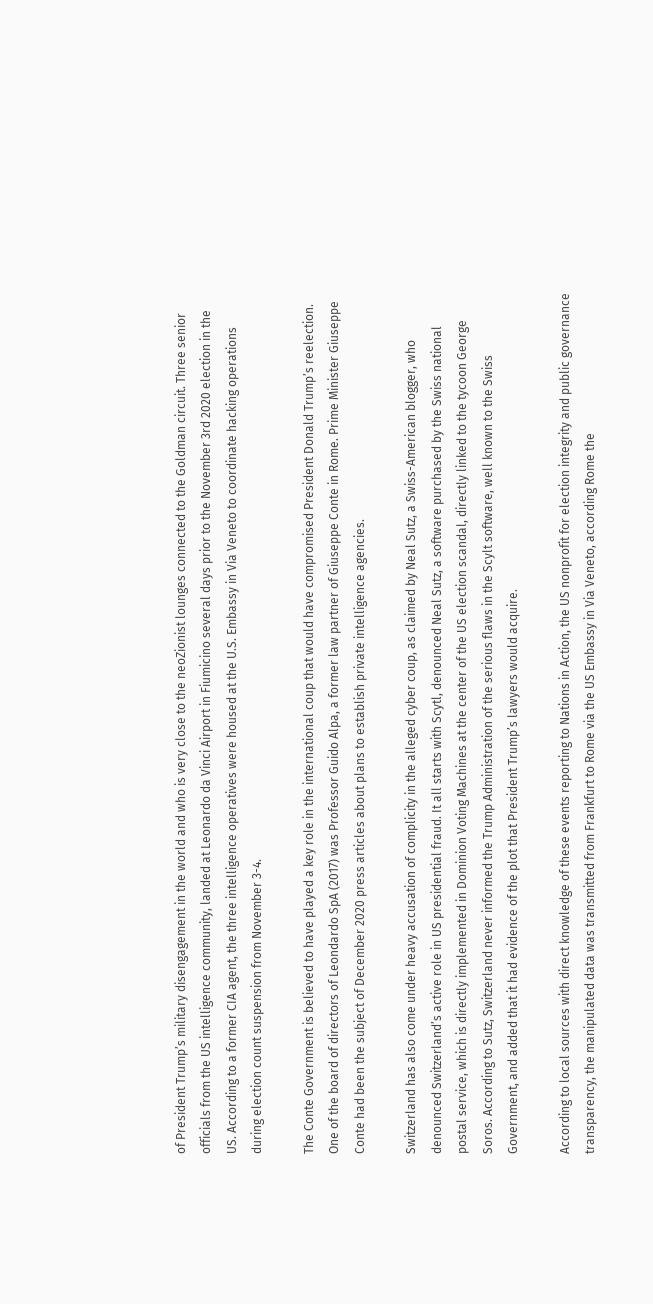of President Trump’s military disengagement in the world and who is very close to the neoZionist lounges connected to the Goldman circuit. Three senior officials from the US intelligence community, landed at Leonardo da Vinci Airport in Fiumicino several days prior to the November 3rd 2020 election in the US. According to a former CIA agent, the three intelligence operatives were housed at the U.S. Embassy in Via Veneto to coordinate hacking operations during election count suspension from November 3-4.

The Conte Government is believed to have played a key role in the international coup that would have compromised President Donald Trump’s reelection. One of the board of directors of Leondardo SpA (2017) was Professor Guido Alpa, a former law partner of Giuseppe Conte in Rome. Prime Minister Giuseppe Conte had been the subject of December 2020 press articles about plans to establish private intelligence agencies.

Switzerland has also come under heavy accusation of complicity in the alleged cyber coup, as claimed by Neal Sutz, a Swiss-American blogger, who denounced Switzerland’s active role in US presidential fraud. It all starts with Scytl, denounced Neal Sutz, a software purchased by the Swiss national postal service, which is directly implemented in Dominion Voting Machines at the center of the US election scandal, directly linked to the tycoon George Soros. According to Sutz, Switzerland never informed the Trump Administration of the serious flaws in the Scylt software, well known to the Swiss Government, and added that it had evidence of the plot that President Trump’s lawyers would acquire.

According to local sources with direct knowledge of these events reporting to Nations in Action, the US nonprofit for election integrity and public governance transparency, the manipulated data was transmitted from Frankfurt to Rome via the US Embassy in Via Veneto, according Rome the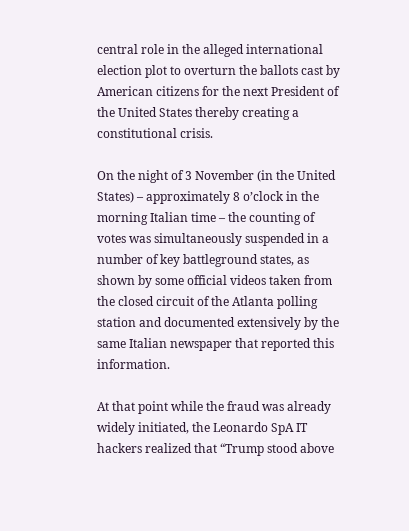central role in the alleged international election plot to overturn the ballots cast by American citizens for the next President of the United States thereby creating a constitutional crisis.

On the night of 3 November (in the United States) – approximately 8 o’clock in the morning Italian time – the counting of votes was simultaneously suspended in a number of key battleground states, as shown by some official videos taken from the closed circuit of the Atlanta polling station and documented extensively by the same Italian newspaper that reported this information.

At that point while the fraud was already widely initiated, the Leonardo SpA IT hackers realized that “Trump stood above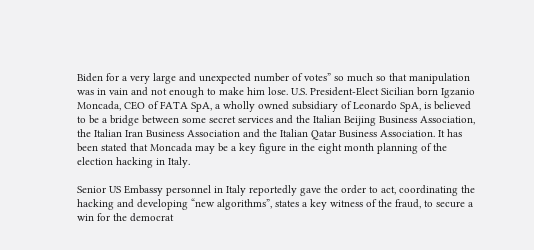Biden for a very large and unexpected number of votes” so much so that manipulation was in vain and not enough to make him lose. U.S. President-Elect Sicilian born Igzanio Moncada, CEO of FATA SpA, a wholly owned subsidiary of Leonardo SpA, is believed to be a bridge between some secret services and the Italian Beijing Business Association, the Italian Iran Business Association and the Italian Qatar Business Association. It has been stated that Moncada may be a key figure in the eight month planning of the election hacking in Italy.

Senior US Embassy personnel in Italy reportedly gave the order to act, coordinating the hacking and developing “new algorithms”, states a key witness of the fraud, to secure a win for the democrat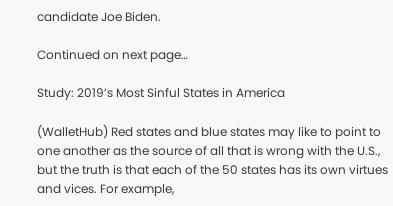candidate Joe Biden.

Continued on next page…

Study: 2019’s Most Sinful States in America

(WalletHub) Red states and blue states may like to point to one another as the source of all that is wrong with the U.S., but the truth is that each of the 50 states has its own virtues and vices. For example,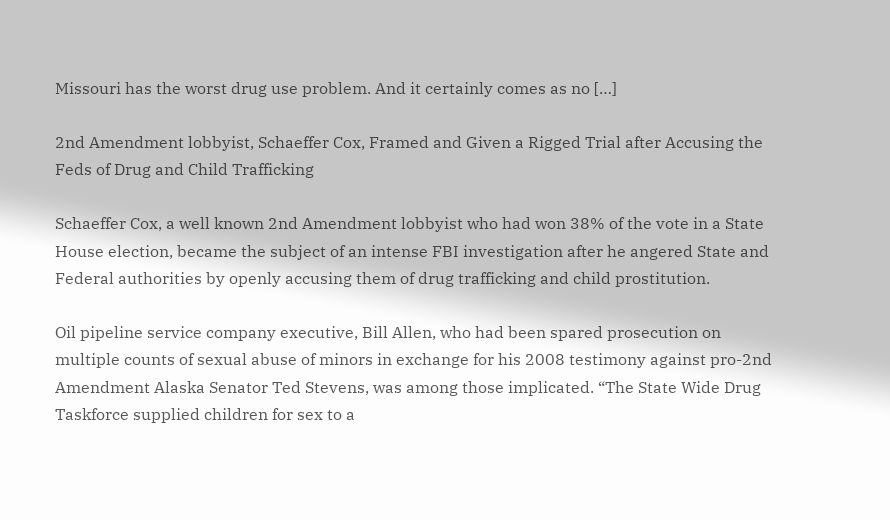Missouri has the worst drug use problem. And it certainly comes as no […]

2nd Amendment lobbyist, Schaeffer Cox, Framed and Given a Rigged Trial after Accusing the Feds of Drug and Child Trafficking

Schaeffer Cox, a well known 2nd Amendment lobbyist who had won 38% of the vote in a State House election, became the subject of an intense FBI investigation after he angered State and Federal authorities by openly accusing them of drug trafficking and child prostitution.

Oil pipeline service company executive, Bill Allen, who had been spared prosecution on multiple counts of sexual abuse of minors in exchange for his 2008 testimony against pro-2nd Amendment Alaska Senator Ted Stevens, was among those implicated. “The State Wide Drug Taskforce supplied children for sex to a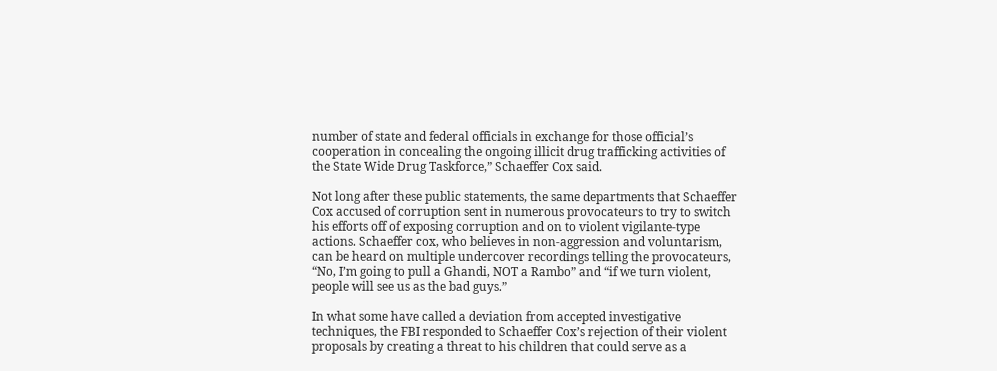number of state and federal officials in exchange for those official’s cooperation in concealing the ongoing illicit drug trafficking activities of the State Wide Drug Taskforce,” Schaeffer Cox said.

Not long after these public statements, the same departments that Schaeffer Cox accused of corruption sent in numerous provocateurs to try to switch his efforts off of exposing corruption and on to violent vigilante-type actions. Schaeffer cox, who believes in non-aggression and voluntarism, can be heard on multiple undercover recordings telling the provocateurs, “No, I’m going to pull a Ghandi, NOT a Rambo” and “if we turn violent, people will see us as the bad guys.”

In what some have called a deviation from accepted investigative techniques, the FBI responded to Schaeffer Cox’s rejection of their violent proposals by creating a threat to his children that could serve as a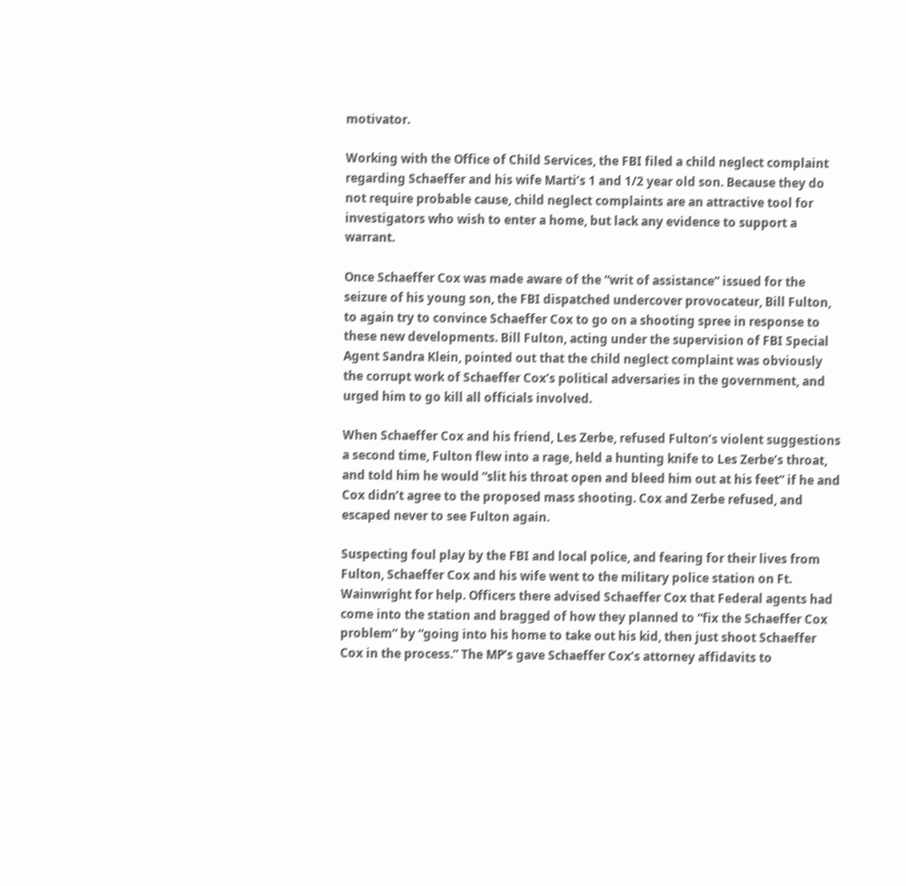motivator.

Working with the Office of Child Services, the FBI filed a child neglect complaint regarding Schaeffer and his wife Marti’s 1 and 1/2 year old son. Because they do not require probable cause, child neglect complaints are an attractive tool for investigators who wish to enter a home, but lack any evidence to support a warrant.

Once Schaeffer Cox was made aware of the “writ of assistance” issued for the seizure of his young son, the FBI dispatched undercover provocateur, Bill Fulton, to again try to convince Schaeffer Cox to go on a shooting spree in response to these new developments. Bill Fulton, acting under the supervision of FBI Special Agent Sandra Klein, pointed out that the child neglect complaint was obviously the corrupt work of Schaeffer Cox’s political adversaries in the government, and urged him to go kill all officials involved.

When Schaeffer Cox and his friend, Les Zerbe, refused Fulton’s violent suggestions a second time, Fulton flew into a rage, held a hunting knife to Les Zerbe’s throat, and told him he would “slit his throat open and bleed him out at his feet” if he and Cox didn’t agree to the proposed mass shooting. Cox and Zerbe refused, and escaped never to see Fulton again.

Suspecting foul play by the FBI and local police, and fearing for their lives from Fulton, Schaeffer Cox and his wife went to the military police station on Ft. Wainwright for help. Officers there advised Schaeffer Cox that Federal agents had come into the station and bragged of how they planned to “fix the Schaeffer Cox problem” by “going into his home to take out his kid, then just shoot Schaeffer Cox in the process.” The MP’s gave Schaeffer Cox’s attorney affidavits to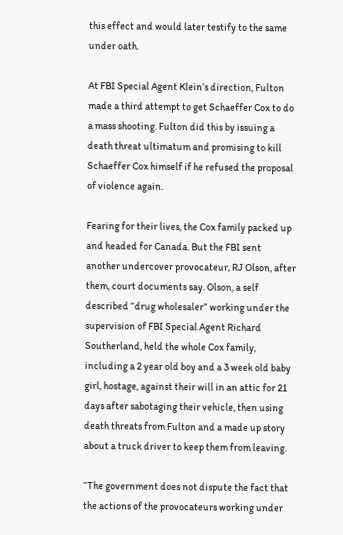this effect and would later testify to the same under oath.

At FBI Special Agent Klein’s direction, Fulton made a third attempt to get Schaeffer Cox to do a mass shooting. Fulton did this by issuing a death threat ultimatum and promising to kill Schaeffer Cox himself if he refused the proposal of violence again.

Fearing for their lives, the Cox family packed up and headed for Canada. But the FBI sent another undercover provocateur, RJ Olson, after them, court documents say. Olson, a self described “drug wholesaler” working under the supervision of FBI Special Agent Richard Southerland, held the whole Cox family, including a 2 year old boy and a 3 week old baby girl, hostage, against their will in an attic for 21 days after sabotaging their vehicle, then using death threats from Fulton and a made up story about a truck driver to keep them from leaving.

“The government does not dispute the fact that the actions of the provocateurs working under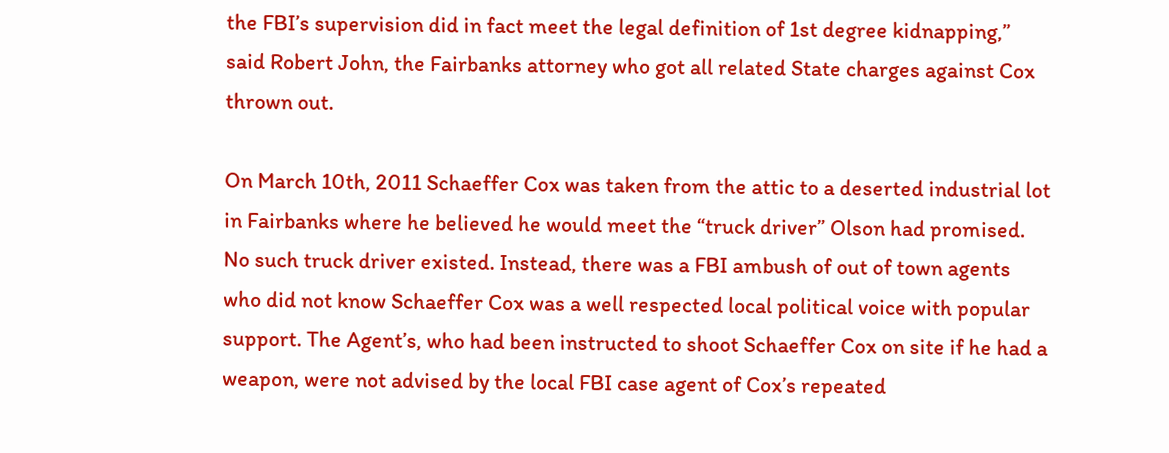the FBI’s supervision did in fact meet the legal definition of 1st degree kidnapping,” said Robert John, the Fairbanks attorney who got all related State charges against Cox thrown out.

On March 10th, 2011 Schaeffer Cox was taken from the attic to a deserted industrial lot in Fairbanks where he believed he would meet the “truck driver” Olson had promised. No such truck driver existed. Instead, there was a FBI ambush of out of town agents who did not know Schaeffer Cox was a well respected local political voice with popular support. The Agent’s, who had been instructed to shoot Schaeffer Cox on site if he had a weapon, were not advised by the local FBI case agent of Cox’s repeated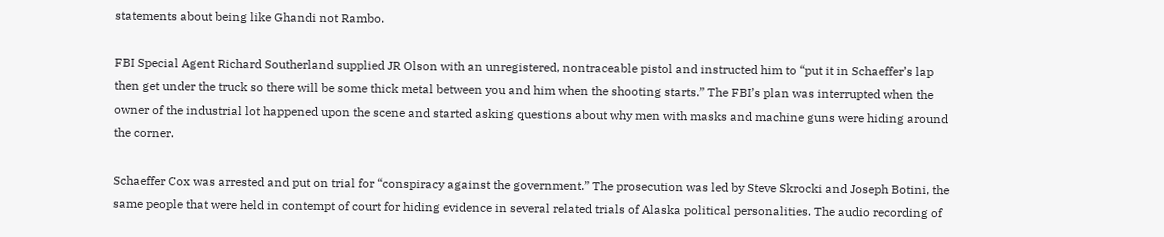statements about being like Ghandi not Rambo.

FBI Special Agent Richard Southerland supplied JR Olson with an unregistered, nontraceable pistol and instructed him to “put it in Schaeffer’s lap then get under the truck so there will be some thick metal between you and him when the shooting starts.” The FBI’s plan was interrupted when the owner of the industrial lot happened upon the scene and started asking questions about why men with masks and machine guns were hiding around the corner.

Schaeffer Cox was arrested and put on trial for “conspiracy against the government.” The prosecution was led by Steve Skrocki and Joseph Botini, the same people that were held in contempt of court for hiding evidence in several related trials of Alaska political personalities. The audio recording of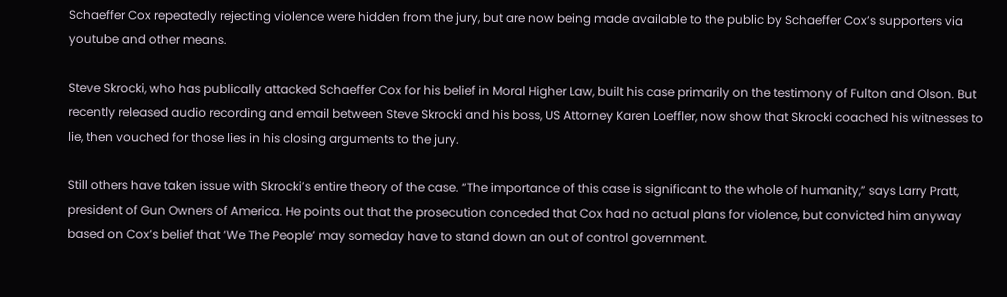Schaeffer Cox repeatedly rejecting violence were hidden from the jury, but are now being made available to the public by Schaeffer Cox’s supporters via youtube and other means.

Steve Skrocki, who has publically attacked Schaeffer Cox for his belief in Moral Higher Law, built his case primarily on the testimony of Fulton and Olson. But recently released audio recording and email between Steve Skrocki and his boss, US Attorney Karen Loeffler, now show that Skrocki coached his witnesses to lie, then vouched for those lies in his closing arguments to the jury.

Still others have taken issue with Skrocki’s entire theory of the case. “The importance of this case is significant to the whole of humanity,” says Larry Pratt, president of Gun Owners of America. He points out that the prosecution conceded that Cox had no actual plans for violence, but convicted him anyway based on Cox’s belief that ‘We The People’ may someday have to stand down an out of control government.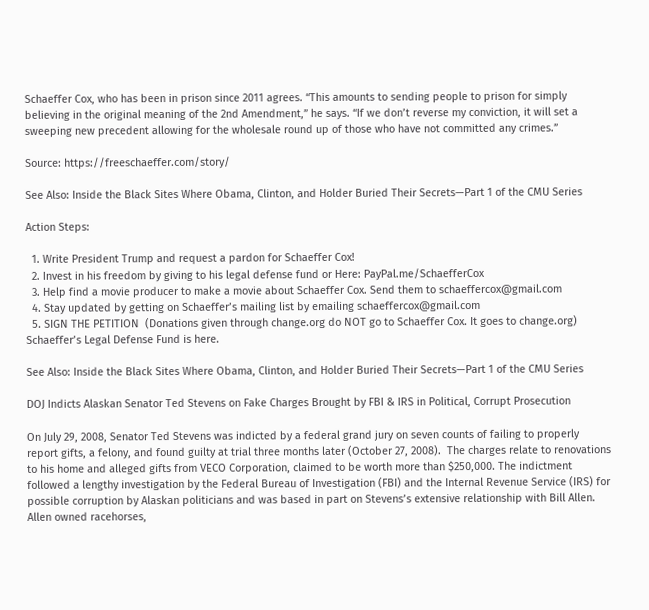Schaeffer Cox, who has been in prison since 2011 agrees. “This amounts to sending people to prison for simply believing in the original meaning of the 2nd Amendment,” he says. “If we don’t reverse my conviction, it will set a sweeping new precedent allowing for the wholesale round up of those who have not committed any crimes.”

Source: https://freeschaeffer.com/story/

See Also: Inside the Black Sites Where Obama, Clinton, and Holder Buried Their Secrets—Part 1 of the CMU Series

Action Steps:

  1. Write President Trump and request a pardon for Schaeffer Cox!
  2. Invest in his freedom by giving to his legal defense fund or Here: PayPal.me/SchaefferCox
  3. Help find a movie producer to make a movie about Schaeffer Cox. Send them to schaeffercox@gmail.com
  4. Stay updated by getting on Schaeffer’s mailing list by emailing schaeffercox@gmail.com
  5. SIGN THE PETITION  (Donations given through change.org do NOT go to Schaeffer Cox. It goes to change.org) Schaeffer’s Legal Defense Fund is here.

See Also: Inside the Black Sites Where Obama, Clinton, and Holder Buried Their Secrets—Part 1 of the CMU Series

DOJ Indicts Alaskan Senator Ted Stevens on Fake Charges Brought by FBI & IRS in Political, Corrupt Prosecution

On July 29, 2008, Senator Ted Stevens was indicted by a federal grand jury on seven counts of failing to properly report gifts, a felony, and found guilty at trial three months later (October 27, 2008).  The charges relate to renovations to his home and alleged gifts from VECO Corporation, claimed to be worth more than $250,000. The indictment followed a lengthy investigation by the Federal Bureau of Investigation (FBI) and the Internal Revenue Service (IRS) for possible corruption by Alaskan politicians and was based in part on Stevens’s extensive relationship with Bill Allen. Allen owned racehorses,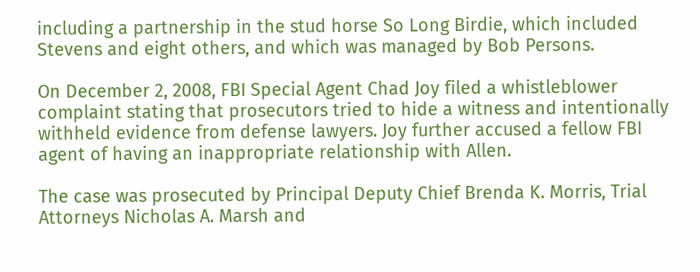including a partnership in the stud horse So Long Birdie, which included Stevens and eight others, and which was managed by Bob Persons.

On December 2, 2008, FBI Special Agent Chad Joy filed a whistleblower complaint stating that prosecutors tried to hide a witness and intentionally withheld evidence from defense lawyers. Joy further accused a fellow FBI agent of having an inappropriate relationship with Allen.

The case was prosecuted by Principal Deputy Chief Brenda K. Morris, Trial Attorneys Nicholas A. Marsh and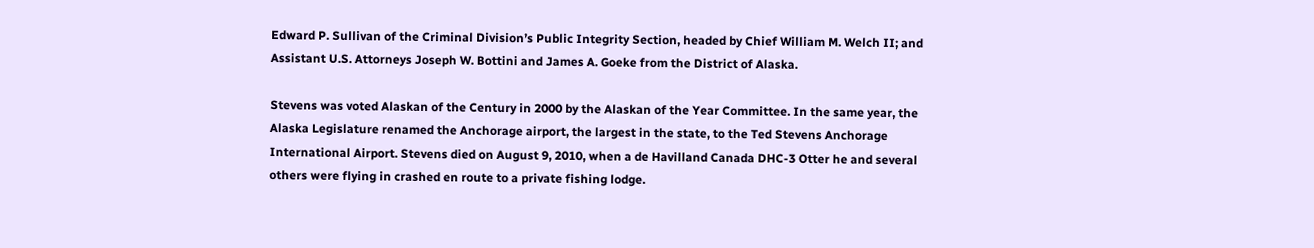Edward P. Sullivan of the Criminal Division’s Public Integrity Section, headed by Chief William M. Welch II; and Assistant U.S. Attorneys Joseph W. Bottini and James A. Goeke from the District of Alaska.

Stevens was voted Alaskan of the Century in 2000 by the Alaskan of the Year Committee. In the same year, the Alaska Legislature renamed the Anchorage airport, the largest in the state, to the Ted Stevens Anchorage International Airport. Stevens died on August 9, 2010, when a de Havilland Canada DHC-3 Otter he and several others were flying in crashed en route to a private fishing lodge.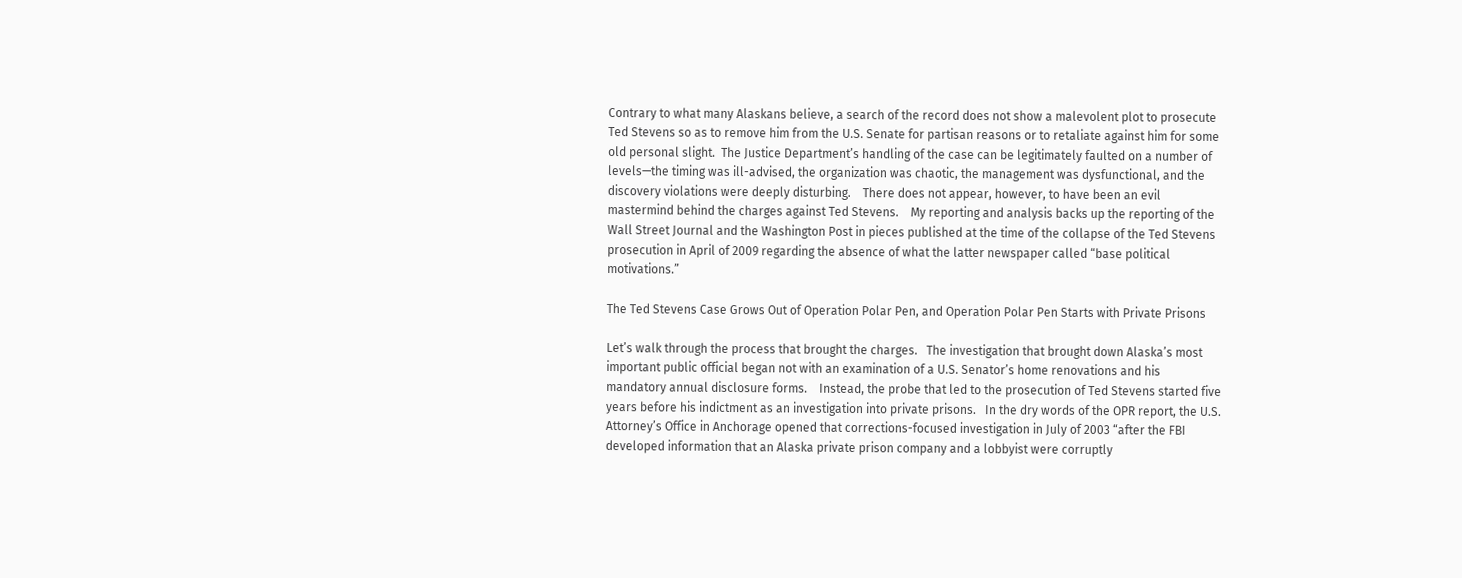Contrary to what many Alaskans believe, a search of the record does not show a malevolent plot to prosecute Ted Stevens so as to remove him from the U.S. Senate for partisan reasons or to retaliate against him for some old personal slight.  The Justice Department’s handling of the case can be legitimately faulted on a number of levels—the timing was ill-advised, the organization was chaotic, the management was dysfunctional, and the discovery violations were deeply disturbing.    There does not appear, however, to have been an evil mastermind behind the charges against Ted Stevens.    My reporting and analysis backs up the reporting of the Wall Street Journal and the Washington Post in pieces published at the time of the collapse of the Ted Stevens prosecution in April of 2009 regarding the absence of what the latter newspaper called “base political motivations.”

The Ted Stevens Case Grows Out of Operation Polar Pen, and Operation Polar Pen Starts with Private Prisons

Let’s walk through the process that brought the charges.   The investigation that brought down Alaska’s most important public official began not with an examination of a U.S. Senator’s home renovations and his mandatory annual disclosure forms.    Instead, the probe that led to the prosecution of Ted Stevens started five years before his indictment as an investigation into private prisons.   In the dry words of the OPR report, the U.S. Attorney’s Office in Anchorage opened that corrections-focused investigation in July of 2003 “after the FBI developed information that an Alaska private prison company and a lobbyist were corruptly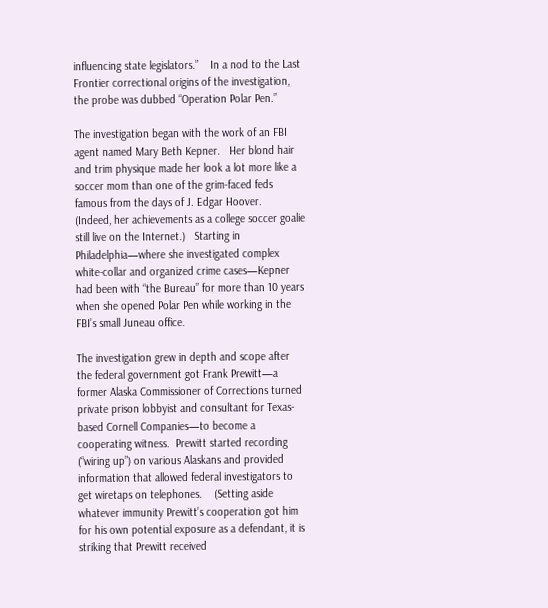influencing state legislators.”    In a nod to the Last Frontier correctional origins of the investigation, the probe was dubbed “Operation Polar Pen.”

The investigation began with the work of an FBI agent named Mary Beth Kepner.   Her blond hair and trim physique made her look a lot more like a soccer mom than one of the grim-faced feds famous from the days of J. Edgar Hoover.   (Indeed, her achievements as a college soccer goalie still live on the Internet.)   Starting in Philadelphia—where she investigated complex white-collar and organized crime cases—Kepner had been with “the Bureau” for more than 10 years when she opened Polar Pen while working in the FBI’s small Juneau office.

The investigation grew in depth and scope after the federal government got Frank Prewitt—a former Alaska Commissioner of Corrections turned private prison lobbyist and consultant for Texas-based Cornell Companies—to become a cooperating witness.  Prewitt started recording (“wiring up”) on various Alaskans and provided information that allowed federal investigators to get wiretaps on telephones.    (Setting aside whatever immunity Prewitt’s cooperation got him for his own potential exposure as a defendant, it is striking that Prewitt received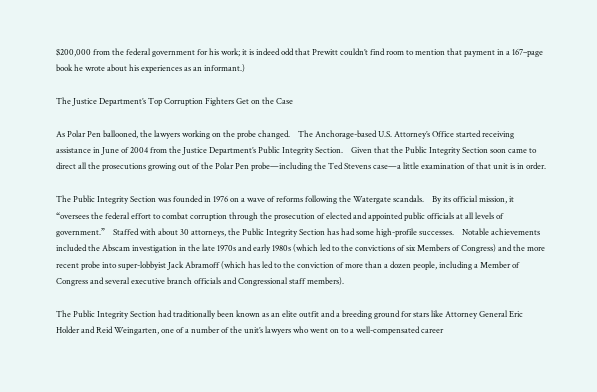$200,000 from the federal government for his work; it is indeed odd that Prewitt couldn’t find room to mention that payment in a 167–page book he wrote about his experiences as an informant.)

The Justice Department’s Top Corruption Fighters Get on the Case

As Polar Pen ballooned, the lawyers working on the probe changed.    The Anchorage-based U.S. Attorney’s Office started receiving assistance in June of 2004 from the Justice Department’s Public Integrity Section.    Given that the Public Integrity Section soon came to direct all the prosecutions growing out of the Polar Pen probe—including the Ted Stevens case—a little examination of that unit is in order.

The Public Integrity Section was founded in 1976 on a wave of reforms following the Watergate scandals.    By its official mission, it “oversees the federal effort to combat corruption through the prosecution of elected and appointed public officials at all levels of government.”    Staffed with about 30 attorneys, the Public Integrity Section has had some high-profile successes.    Notable achievements included the Abscam investigation in the late 1970s and early 1980s (which led to the convictions of six Members of Congress) and the more recent probe into super-lobbyist Jack Abramoff (which has led to the conviction of more than a dozen people, including a Member of Congress and several executive branch officials and Congressional staff members).

The Public Integrity Section had traditionally been known as an elite outfit and a breeding ground for stars like Attorney General Eric Holder and Reid Weingarten, one of a number of the unit’s lawyers who went on to a well-compensated career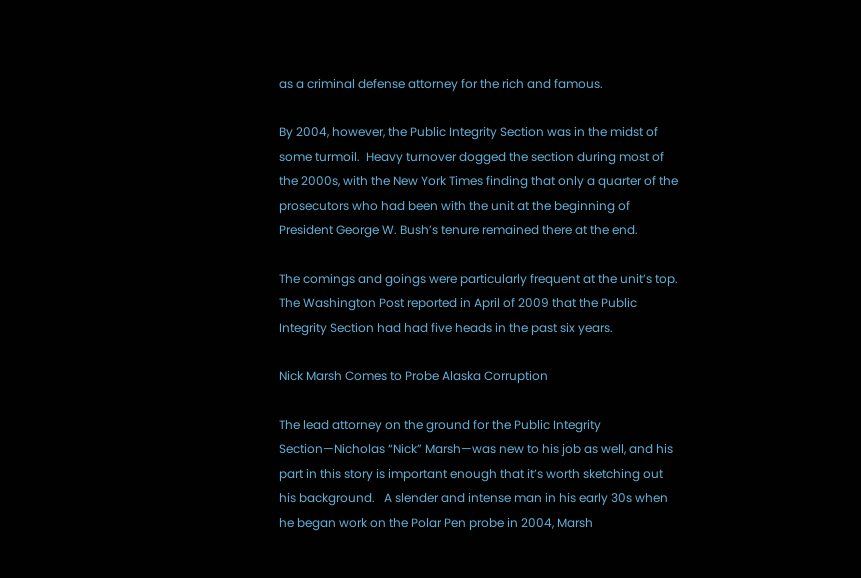as a criminal defense attorney for the rich and famous.

By 2004, however, the Public Integrity Section was in the midst of some turmoil.  Heavy turnover dogged the section during most of the 2000s, with the New York Times finding that only a quarter of the prosecutors who had been with the unit at the beginning of President George W. Bush’s tenure remained there at the end.

The comings and goings were particularly frequent at the unit’s top.   The Washington Post reported in April of 2009 that the Public Integrity Section had had five heads in the past six years.

Nick Marsh Comes to Probe Alaska Corruption

The lead attorney on the ground for the Public Integrity Section—Nicholas “Nick” Marsh—was new to his job as well, and his part in this story is important enough that it’s worth sketching out his background.   A slender and intense man in his early 30s when he began work on the Polar Pen probe in 2004, Marsh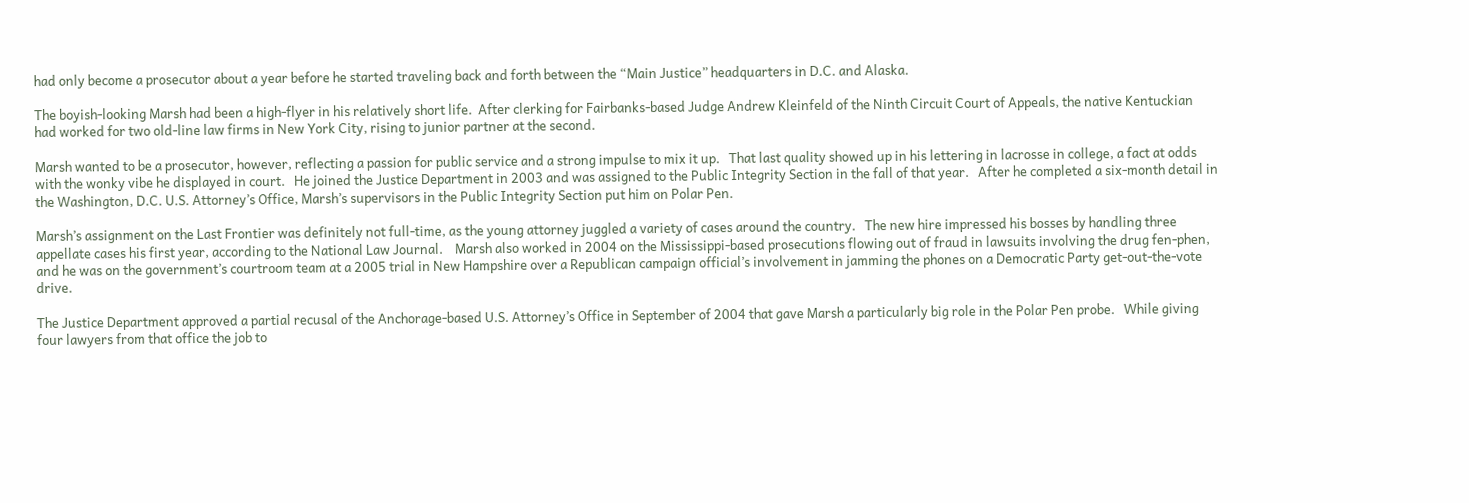had only become a prosecutor about a year before he started traveling back and forth between the “Main Justice” headquarters in D.C. and Alaska.

The boyish-looking Marsh had been a high-flyer in his relatively short life.  After clerking for Fairbanks-based Judge Andrew Kleinfeld of the Ninth Circuit Court of Appeals, the native Kentuckian had worked for two old-line law firms in New York City, rising to junior partner at the second.

Marsh wanted to be a prosecutor, however, reflecting a passion for public service and a strong impulse to mix it up.   That last quality showed up in his lettering in lacrosse in college, a fact at odds with the wonky vibe he displayed in court.   He joined the Justice Department in 2003 and was assigned to the Public Integrity Section in the fall of that year.   After he completed a six-month detail in the Washington, D.C. U.S. Attorney’s Office, Marsh’s supervisors in the Public Integrity Section put him on Polar Pen.

Marsh’s assignment on the Last Frontier was definitely not full-time, as the young attorney juggled a variety of cases around the country.   The new hire impressed his bosses by handling three appellate cases his first year, according to the National Law Journal.    Marsh also worked in 2004 on the Mississippi-based prosecutions flowing out of fraud in lawsuits involving the drug fen-phen, and he was on the government’s courtroom team at a 2005 trial in New Hampshire over a Republican campaign official’s involvement in jamming the phones on a Democratic Party get-out-the-vote drive.

The Justice Department approved a partial recusal of the Anchorage-based U.S. Attorney’s Office in September of 2004 that gave Marsh a particularly big role in the Polar Pen probe.   While giving four lawyers from that office the job to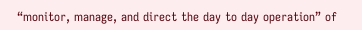“monitor, manage, and direct the day to day operation” of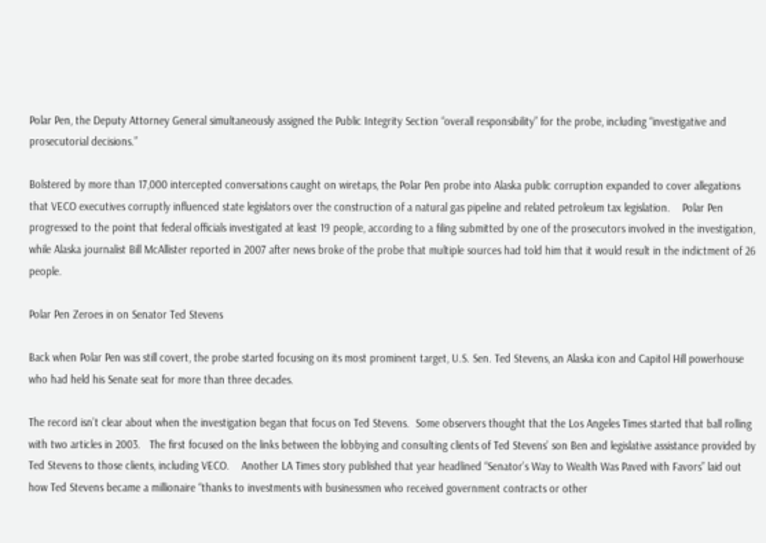Polar Pen, the Deputy Attorney General simultaneously assigned the Public Integrity Section “overall responsibility” for the probe, including “investigative and prosecutorial decisions.”

Bolstered by more than 17,000 intercepted conversations caught on wiretaps, the Polar Pen probe into Alaska public corruption expanded to cover allegations that VECO executives corruptly influenced state legislators over the construction of a natural gas pipeline and related petroleum tax legislation.    Polar Pen progressed to the point that federal officials investigated at least 19 people, according to a filing submitted by one of the prosecutors involved in the investigation, while Alaska journalist Bill McAllister reported in 2007 after news broke of the probe that multiple sources had told him that it would result in the indictment of 26 people.

Polar Pen Zeroes in on Senator Ted Stevens

Back when Polar Pen was still covert, the probe started focusing on its most prominent target, U.S. Sen. Ted Stevens, an Alaska icon and Capitol Hill powerhouse who had held his Senate seat for more than three decades.

The record isn’t clear about when the investigation began that focus on Ted Stevens.  Some observers thought that the Los Angeles Times started that ball rolling with two articles in 2003.   The first focused on the links between the lobbying and consulting clients of Ted Stevens’ son Ben and legislative assistance provided by Ted Stevens to those clients, including VECO.    Another LA Times story published that year headlined “Senator’s Way to Wealth Was Paved with Favors” laid out how Ted Stevens became a millionaire “thanks to investments with businessmen who received government contracts or other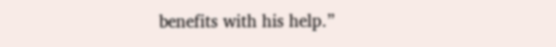benefits with his help.”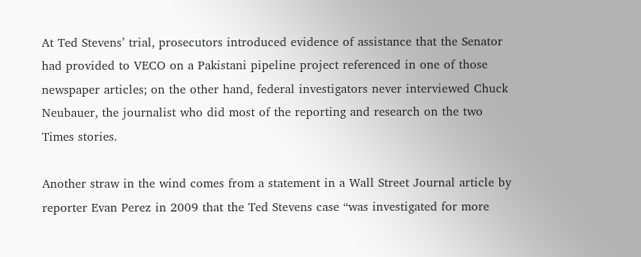At Ted Stevens’ trial, prosecutors introduced evidence of assistance that the Senator had provided to VECO on a Pakistani pipeline project referenced in one of those newspaper articles; on the other hand, federal investigators never interviewed Chuck Neubauer, the journalist who did most of the reporting and research on the two Times stories.

Another straw in the wind comes from a statement in a Wall Street Journal article by reporter Evan Perez in 2009 that the Ted Stevens case “was investigated for more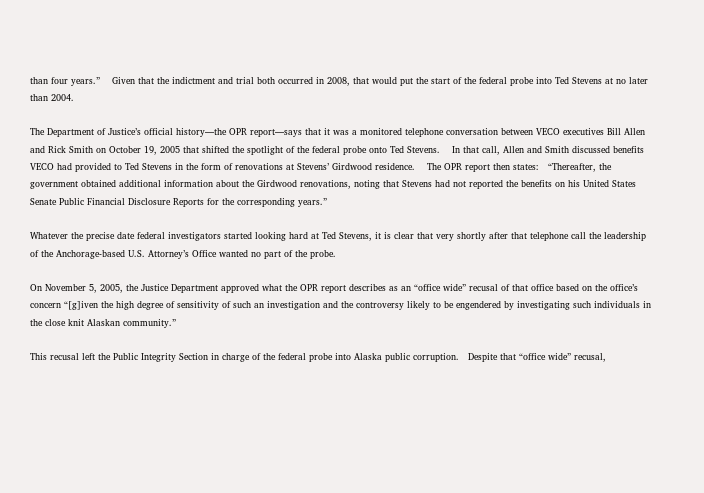than four years.”    Given that the indictment and trial both occurred in 2008, that would put the start of the federal probe into Ted Stevens at no later than 2004.

The Department of Justice’s official history—the OPR report—says that it was a monitored telephone conversation between VECO executives Bill Allen and Rick Smith on October 19, 2005 that shifted the spotlight of the federal probe onto Ted Stevens.    In that call, Allen and Smith discussed benefits VECO had provided to Ted Stevens in the form of renovations at Stevens’ Girdwood residence.    The OPR report then states:   “Thereafter, the government obtained additional information about the Girdwood renovations, noting that Stevens had not reported the benefits on his United States Senate Public Financial Disclosure Reports for the corresponding years.”

Whatever the precise date federal investigators started looking hard at Ted Stevens, it is clear that very shortly after that telephone call the leadership of the Anchorage-based U.S. Attorney’s Office wanted no part of the probe.

On November 5, 2005, the Justice Department approved what the OPR report describes as an “office wide” recusal of that office based on the office’s concern “[g]iven the high degree of sensitivity of such an investigation and the controversy likely to be engendered by investigating such individuals in the close knit Alaskan community.”

This recusal left the Public Integrity Section in charge of the federal probe into Alaska public corruption.   Despite that “office wide” recusal,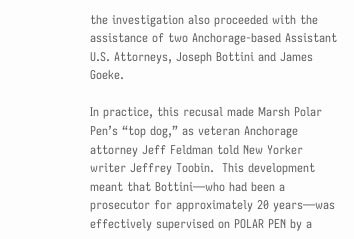the investigation also proceeded with the assistance of two Anchorage-based Assistant U.S. Attorneys, Joseph Bottini and James Goeke.

In practice, this recusal made Marsh Polar Pen’s “top dog,” as veteran Anchorage attorney Jeff Feldman told New Yorker writer Jeffrey Toobin.  This development meant that Bottini—who had been a prosecutor for approximately 20 years—was effectively supervised on POLAR PEN by a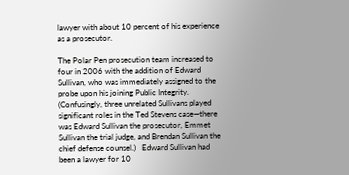lawyer with about 10 percent of his experience as a prosecutor.

The Polar Pen prosecution team increased to four in 2006 with the addition of Edward Sullivan, who was immediately assigned to the probe upon his joining Public Integrity.   (Confusingly, three unrelated Sullivans played significant roles in the Ted Stevens case—there was Edward Sullivan the prosecutor, Emmet Sullivan the trial judge, and Brendan Sullivan the chief defense counsel.)   Edward Sullivan had been a lawyer for 10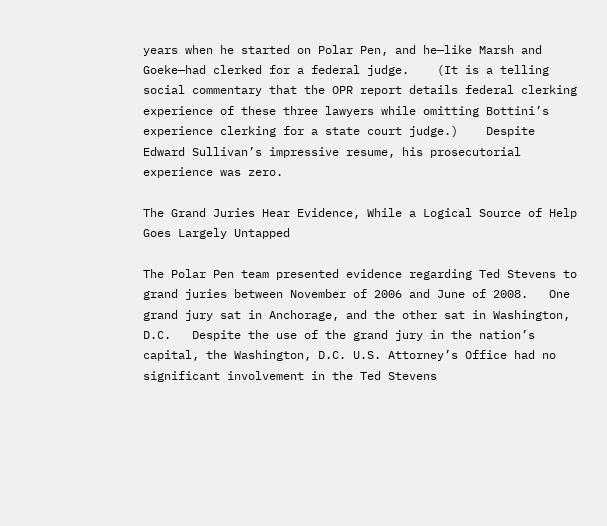years when he started on Polar Pen, and he—like Marsh and Goeke—had clerked for a federal judge.    (It is a telling social commentary that the OPR report details federal clerking experience of these three lawyers while omitting Bottini’s experience clerking for a state court judge.)    Despite Edward Sullivan’s impressive resume, his prosecutorial experience was zero.

The Grand Juries Hear Evidence, While a Logical Source of Help Goes Largely Untapped

The Polar Pen team presented evidence regarding Ted Stevens to grand juries between November of 2006 and June of 2008.   One grand jury sat in Anchorage, and the other sat in Washington, D.C.   Despite the use of the grand jury in the nation’s capital, the Washington, D.C. U.S. Attorney’s Office had no significant involvement in the Ted Stevens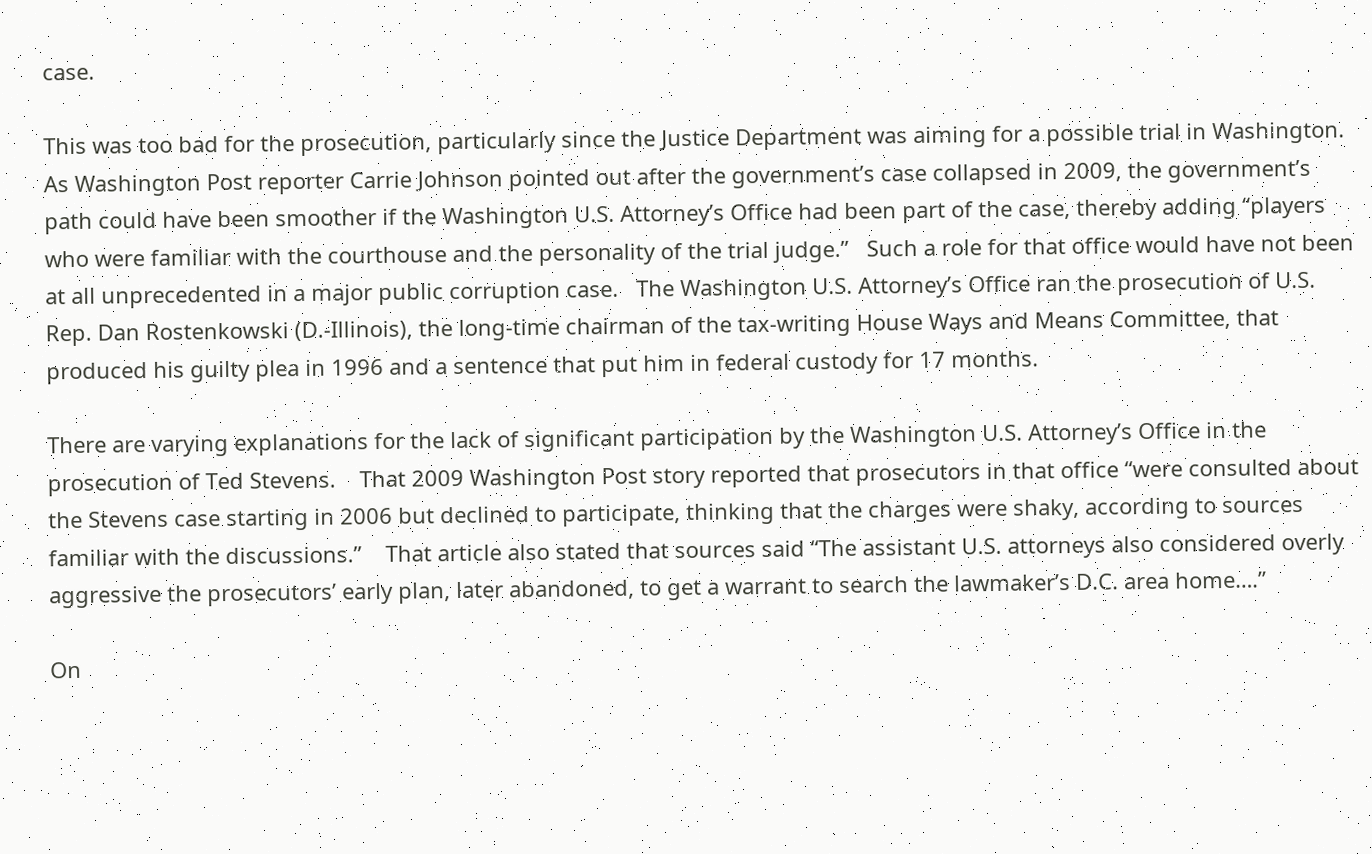case.

This was too bad for the prosecution, particularly since the Justice Department was aiming for a possible trial in Washington.    As Washington Post reporter Carrie Johnson pointed out after the government’s case collapsed in 2009, the government’s path could have been smoother if the Washington U.S. Attorney’s Office had been part of the case, thereby adding “players who were familiar with the courthouse and the personality of the trial judge.”   Such a role for that office would have not been at all unprecedented in a major public corruption case.   The Washington U.S. Attorney’s Office ran the prosecution of U.S. Rep. Dan Rostenkowski (D.-Illinois), the long-time chairman of the tax-writing House Ways and Means Committee, that produced his guilty plea in 1996 and a sentence that put him in federal custody for 17 months.

There are varying explanations for the lack of significant participation by the Washington U.S. Attorney’s Office in the prosecution of Ted Stevens.    That 2009 Washington Post story reported that prosecutors in that office “were consulted about the Stevens case starting in 2006 but declined to participate, thinking that the charges were shaky, according to sources familiar with the discussions.”    That article also stated that sources said “The assistant U.S. attorneys also considered overly aggressive the prosecutors’ early plan, later abandoned, to get a warrant to search the lawmaker’s D.C. area home….”

On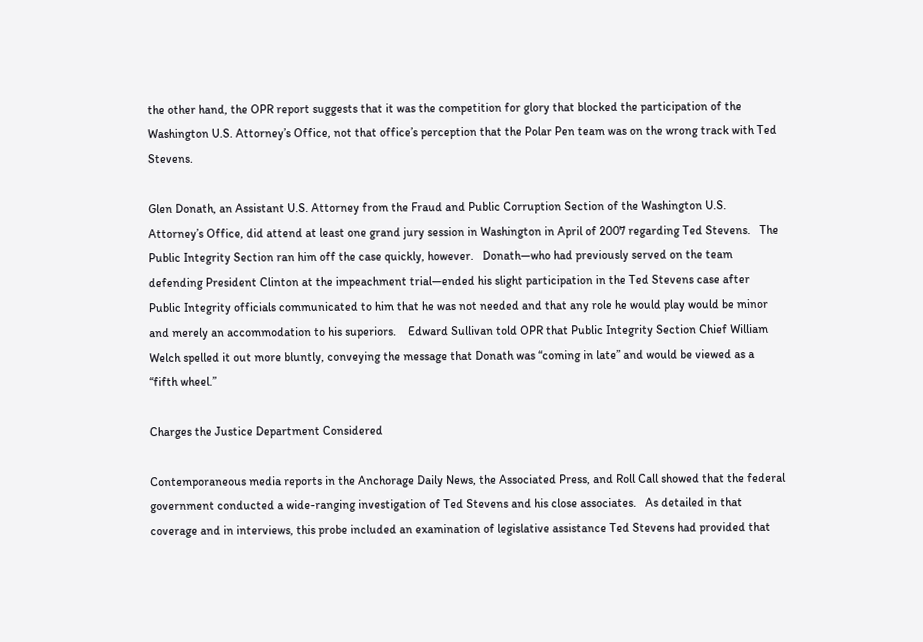the other hand, the OPR report suggests that it was the competition for glory that blocked the participation of the Washington U.S. Attorney’s Office, not that office’s perception that the Polar Pen team was on the wrong track with Ted Stevens.

Glen Donath, an Assistant U.S. Attorney from the Fraud and Public Corruption Section of the Washington U.S. Attorney’s Office, did attend at least one grand jury session in Washington in April of 2007 regarding Ted Stevens.   The Public Integrity Section ran him off the case quickly, however.   Donath—who had previously served on the team defending President Clinton at the impeachment trial—ended his slight participation in the Ted Stevens case after Public Integrity officials communicated to him that he was not needed and that any role he would play would be minor and merely an accommodation to his superiors.    Edward Sullivan told OPR that Public Integrity Section Chief William Welch spelled it out more bluntly, conveying the message that Donath was “coming in late” and would be viewed as a “fifth wheel.”

Charges the Justice Department Considered

Contemporaneous media reports in the Anchorage Daily News, the Associated Press, and Roll Call showed that the federal government conducted a wide-ranging investigation of Ted Stevens and his close associates.   As detailed in that coverage and in interviews, this probe included an examination of legislative assistance Ted Stevens had provided that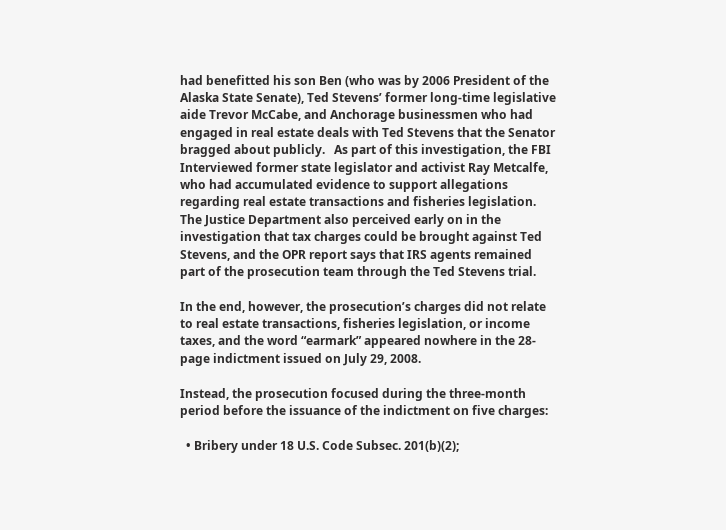had benefitted his son Ben (who was by 2006 President of the Alaska State Senate), Ted Stevens’ former long-time legislative aide Trevor McCabe, and Anchorage businessmen who had engaged in real estate deals with Ted Stevens that the Senator bragged about publicly.   As part of this investigation, the FBI Interviewed former state legislator and activist Ray Metcalfe, who had accumulated evidence to support allegations regarding real estate transactions and fisheries legislation.   The Justice Department also perceived early on in the investigation that tax charges could be brought against Ted Stevens, and the OPR report says that IRS agents remained part of the prosecution team through the Ted Stevens trial.

In the end, however, the prosecution’s charges did not relate to real estate transactions, fisheries legislation, or income taxes, and the word “earmark” appeared nowhere in the 28-page indictment issued on July 29, 2008.

Instead, the prosecution focused during the three-month period before the issuance of the indictment on five charges:

  • Bribery under 18 U.S. Code Subsec. 201(b)(2);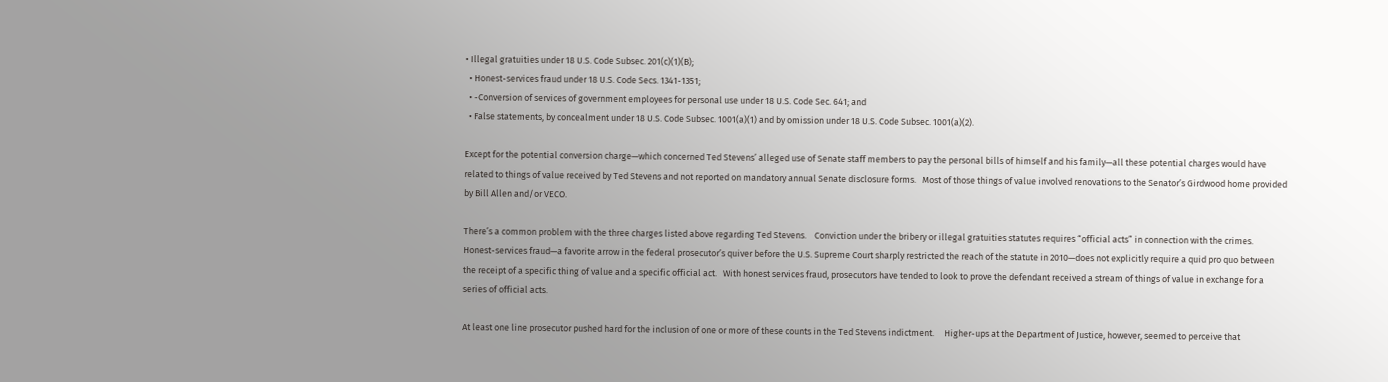• Illegal gratuities under 18 U.S. Code Subsec. 201(c)(1)(B);
  • Honest-services fraud under 18 U.S. Code Secs. 1341-1351;
  • -Conversion of services of government employees for personal use under 18 U.S. Code Sec. 641; and
  • False statements, by concealment under 18 U.S. Code Subsec. 1001(a)(1) and by omission under 18 U.S. Code Subsec. 1001(a)(2).

Except for the potential conversion charge—which concerned Ted Stevens’ alleged use of Senate staff members to pay the personal bills of himself and his family—all these potential charges would have related to things of value received by Ted Stevens and not reported on mandatory annual Senate disclosure forms.   Most of those things of value involved renovations to the Senator’s Girdwood home provided by Bill Allen and/or VECO.

There’s a common problem with the three charges listed above regarding Ted Stevens.    Conviction under the bribery or illegal gratuities statutes requires “official acts” in connection with the crimes.   Honest-services fraud—a favorite arrow in the federal prosecutor’s quiver before the U.S. Supreme Court sharply restricted the reach of the statute in 2010—does not explicitly require a quid pro quo between the receipt of a specific thing of value and a specific official act.   With honest services fraud, prosecutors have tended to look to prove the defendant received a stream of things of value in exchange for a series of official acts.

At least one line prosecutor pushed hard for the inclusion of one or more of these counts in the Ted Stevens indictment.     Higher-ups at the Department of Justice, however, seemed to perceive that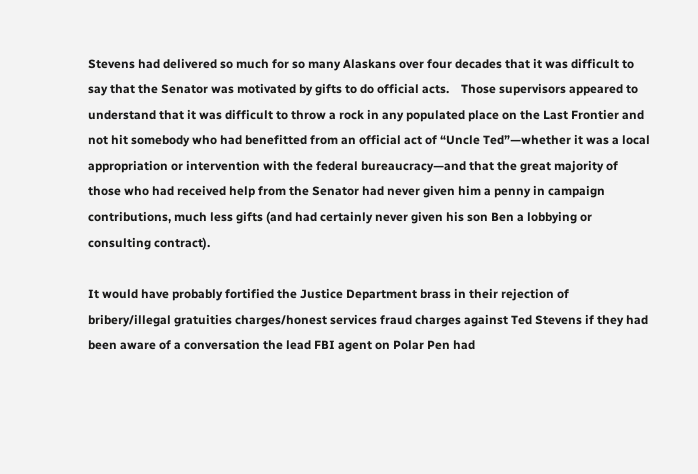Stevens had delivered so much for so many Alaskans over four decades that it was difficult to say that the Senator was motivated by gifts to do official acts.    Those supervisors appeared to understand that it was difficult to throw a rock in any populated place on the Last Frontier and not hit somebody who had benefitted from an official act of “Uncle Ted”—whether it was a local appropriation or intervention with the federal bureaucracy—and that the great majority of those who had received help from the Senator had never given him a penny in campaign contributions, much less gifts (and had certainly never given his son Ben a lobbying or consulting contract).

It would have probably fortified the Justice Department brass in their rejection of bribery/illegal gratuities charges/honest services fraud charges against Ted Stevens if they had been aware of a conversation the lead FBI agent on Polar Pen had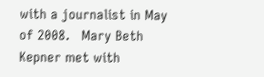with a journalist in May of 2008.   Mary Beth Kepner met with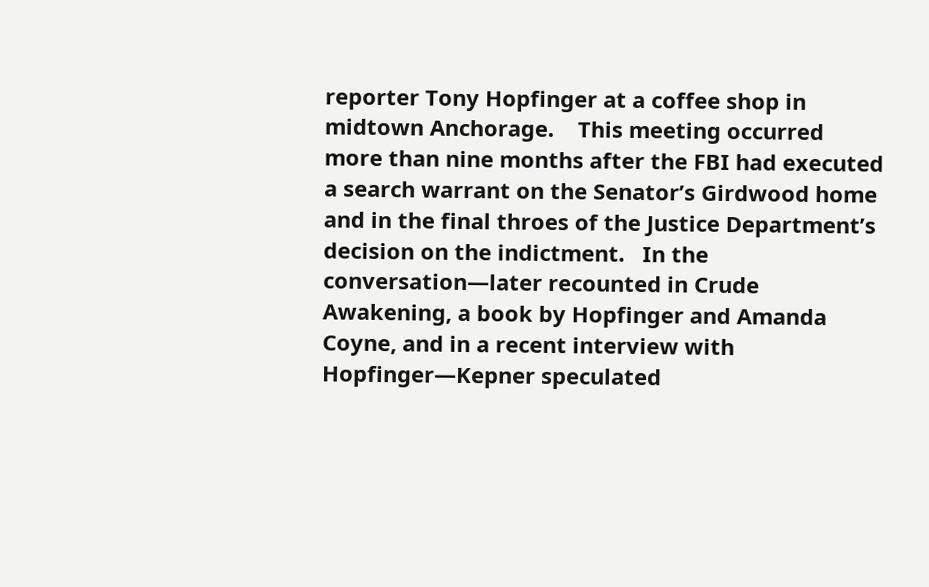reporter Tony Hopfinger at a coffee shop in midtown Anchorage.    This meeting occurred more than nine months after the FBI had executed a search warrant on the Senator’s Girdwood home and in the final throes of the Justice Department’s decision on the indictment.   In the conversation—later recounted in Crude Awakening, a book by Hopfinger and Amanda Coyne, and in a recent interview with Hopfinger—Kepner speculated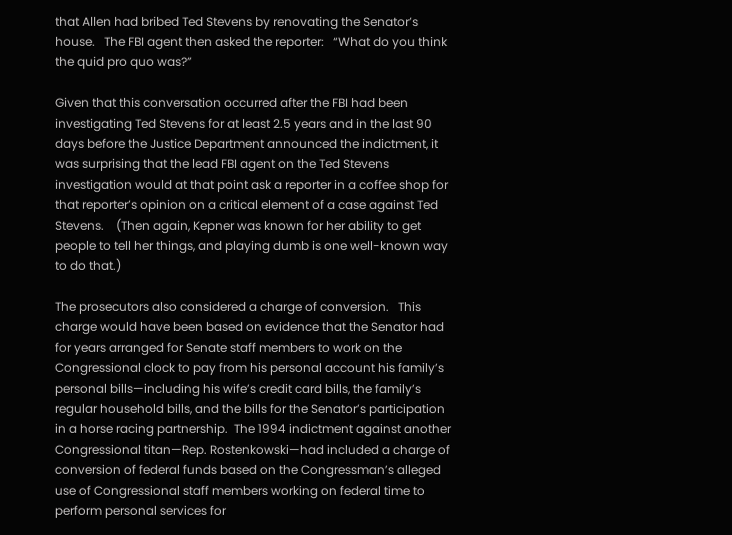that Allen had bribed Ted Stevens by renovating the Senator’s house.   The FBI agent then asked the reporter:   “What do you think the quid pro quo was?”

Given that this conversation occurred after the FBI had been investigating Ted Stevens for at least 2.5 years and in the last 90 days before the Justice Department announced the indictment, it was surprising that the lead FBI agent on the Ted Stevens investigation would at that point ask a reporter in a coffee shop for that reporter’s opinion on a critical element of a case against Ted Stevens.    (Then again, Kepner was known for her ability to get people to tell her things, and playing dumb is one well-known way to do that.)

The prosecutors also considered a charge of conversion.   This charge would have been based on evidence that the Senator had for years arranged for Senate staff members to work on the Congressional clock to pay from his personal account his family’s personal bills—including his wife’s credit card bills, the family’s regular household bills, and the bills for the Senator’s participation in a horse racing partnership.  The 1994 indictment against another Congressional titan—Rep. Rostenkowski—had included a charge of conversion of federal funds based on the Congressman’s alleged use of Congressional staff members working on federal time to perform personal services for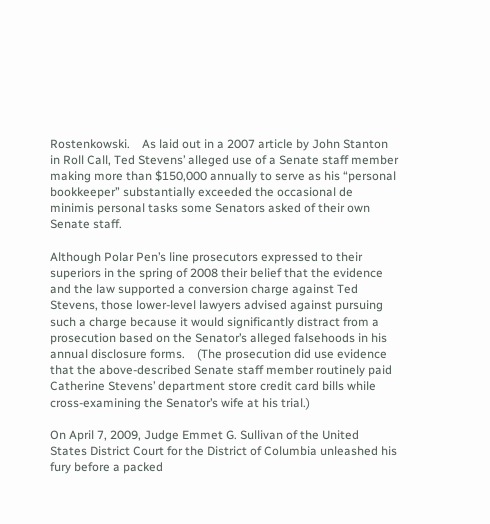Rostenkowski.    As laid out in a 2007 article by John Stanton in Roll Call, Ted Stevens’ alleged use of a Senate staff member making more than $150,000 annually to serve as his “personal bookkeeper” substantially exceeded the occasional de minimis personal tasks some Senators asked of their own Senate staff.

Although Polar Pen’s line prosecutors expressed to their superiors in the spring of 2008 their belief that the evidence and the law supported a conversion charge against Ted Stevens, those lower-level lawyers advised against pursuing such a charge because it would significantly distract from a prosecution based on the Senator’s alleged falsehoods in his annual disclosure forms.    (The prosecution did use evidence that the above-described Senate staff member routinely paid Catherine Stevens’ department store credit card bills while cross-examining the Senator’s wife at his trial.)

On April 7, 2009, Judge Emmet G. Sullivan of the United States District Court for the District of Columbia unleashed his fury before a packed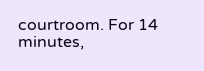courtroom. For 14 minutes,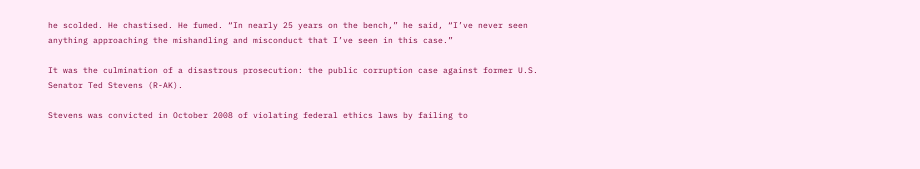he scolded. He chastised. He fumed. “In nearly 25 years on the bench,” he said, “I’ve never seen anything approaching the mishandling and misconduct that I’ve seen in this case.”

It was the culmination of a disastrous prosecution: the public corruption case against former U.S. Senator Ted Stevens (R-AK).

Stevens was convicted in October 2008 of violating federal ethics laws by failing to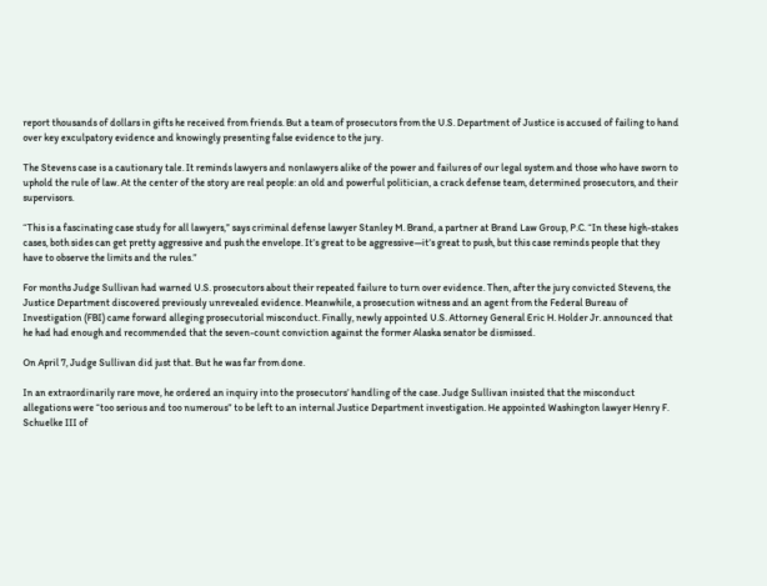report thousands of dollars in gifts he received from friends. But a team of prosecutors from the U.S. Department of Justice is accused of failing to hand over key exculpatory evidence and knowingly presenting false evidence to the jury.

The Stevens case is a cautionary tale. It reminds lawyers and nonlawyers alike of the power and failures of our legal system and those who have sworn to uphold the rule of law. At the center of the story are real people: an old and powerful politician, a crack defense team, determined prosecutors, and their supervisors.

“This is a fascinating case study for all lawyers,” says criminal defense lawyer Stanley M. Brand, a partner at Brand Law Group, P.C. “In these high-stakes cases, both sides can get pretty aggressive and push the envelope. It’s great to be aggressive—it’s great to push, but this case reminds people that they have to observe the limits and the rules.”

For months Judge Sullivan had warned U.S. prosecutors about their repeated failure to turn over evidence. Then, after the jury convicted Stevens, the Justice Department discovered previously unrevealed evidence. Meanwhile, a prosecution witness and an agent from the Federal Bureau of Investigation (FBI) came forward alleging prosecutorial misconduct. Finally, newly appointed U.S. Attorney General Eric H. Holder Jr. announced that he had had enough and recommended that the seven-count conviction against the former Alaska senator be dismissed.

On April 7, Judge Sullivan did just that. But he was far from done.

In an extraordinarily rare move, he ordered an inquiry into the prosecutors’ handling of the case. Judge Sullivan insisted that the misconduct allegations were “too serious and too numerous” to be left to an internal Justice Department investigation. He appointed Washington lawyer Henry F. Schuelke III of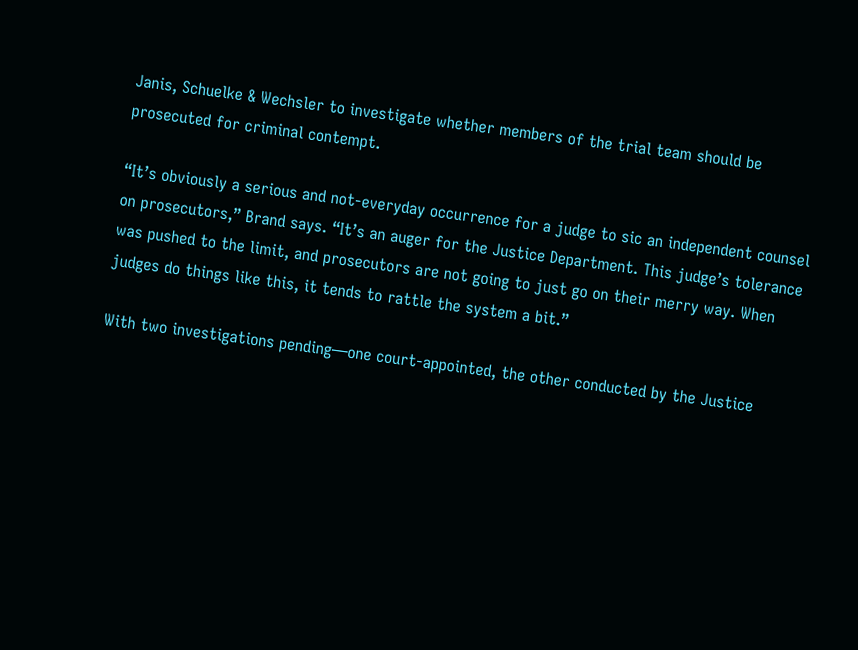Janis, Schuelke & Wechsler to investigate whether members of the trial team should be prosecuted for criminal contempt.

“It’s obviously a serious and not-everyday occurrence for a judge to sic an independent counsel on prosecutors,” Brand says. “It’s an auger for the Justice Department. This judge’s tolerance was pushed to the limit, and prosecutors are not going to just go on their merry way. When judges do things like this, it tends to rattle the system a bit.”

With two investigations pending—one court-appointed, the other conducted by the Justice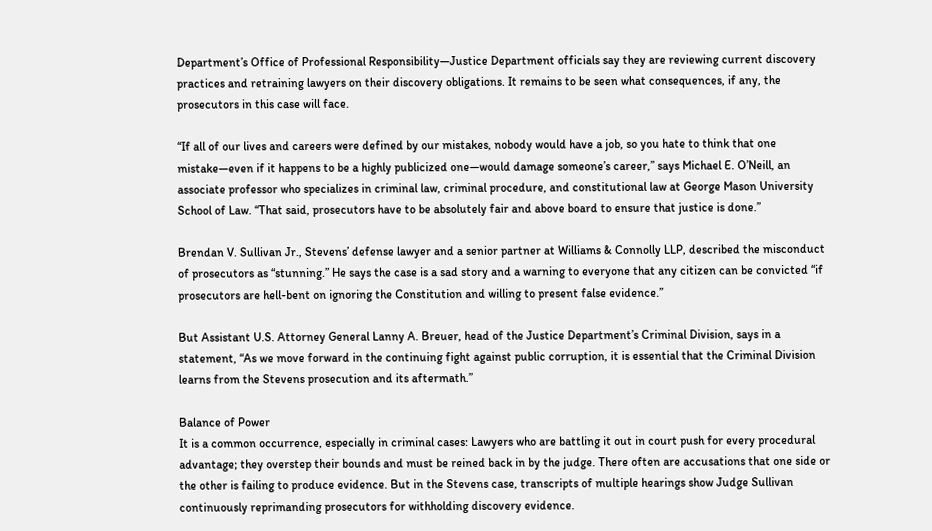Department’s Office of Professional Responsibility—Justice Department officials say they are reviewing current discovery practices and retraining lawyers on their discovery obligations. It remains to be seen what consequences, if any, the prosecutors in this case will face.

“If all of our lives and careers were defined by our mistakes, nobody would have a job, so you hate to think that one mistake—even if it happens to be a highly publicized one—would damage someone’s career,” says Michael E. O’Neill, an associate professor who specializes in criminal law, criminal procedure, and constitutional law at George Mason University School of Law. “That said, prosecutors have to be absolutely fair and above board to ensure that justice is done.”

Brendan V. Sullivan Jr., Stevens’ defense lawyer and a senior partner at Williams & Connolly LLP, described the misconduct of prosecutors as “stunning.” He says the case is a sad story and a warning to everyone that any citizen can be convicted “if prosecutors are hell-bent on ignoring the Constitution and willing to present false evidence.”

But Assistant U.S. Attorney General Lanny A. Breuer, head of the Justice Department’s Criminal Division, says in a statement, “As we move forward in the continuing fight against public corruption, it is essential that the Criminal Division learns from the Stevens prosecution and its aftermath.”

Balance of Power
It is a common occurrence, especially in criminal cases: Lawyers who are battling it out in court push for every procedural advantage; they overstep their bounds and must be reined back in by the judge. There often are accusations that one side or the other is failing to produce evidence. But in the Stevens case, transcripts of multiple hearings show Judge Sullivan continuously reprimanding prosecutors for withholding discovery evidence.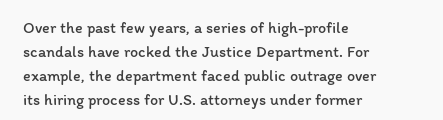Over the past few years, a series of high-profile scandals have rocked the Justice Department. For example, the department faced public outrage over its hiring process for U.S. attorneys under former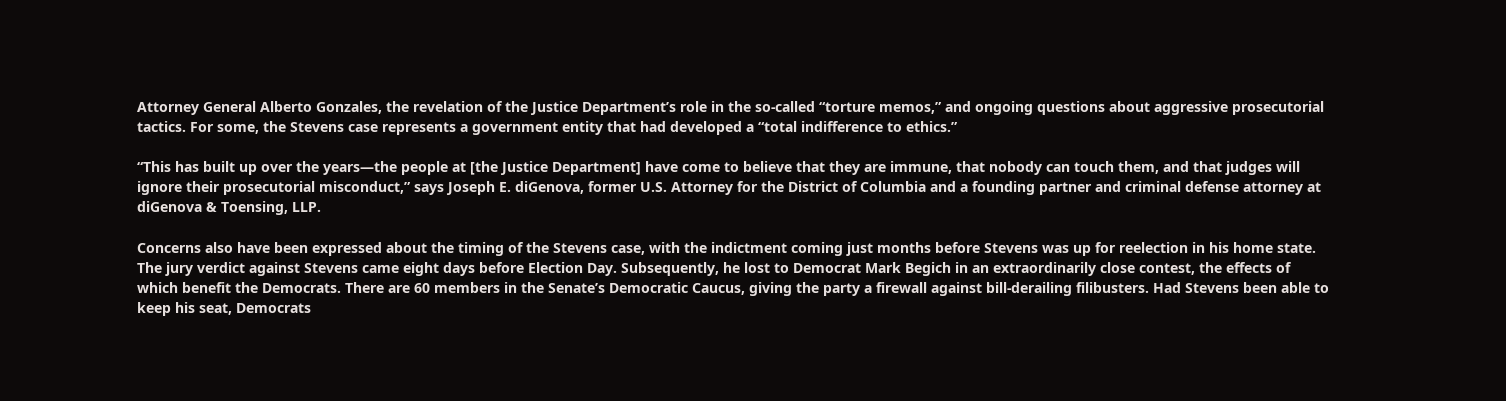Attorney General Alberto Gonzales, the revelation of the Justice Department’s role in the so-called “torture memos,” and ongoing questions about aggressive prosecutorial tactics. For some, the Stevens case represents a government entity that had developed a “total indifference to ethics.”

“This has built up over the years—the people at [the Justice Department] have come to believe that they are immune, that nobody can touch them, and that judges will ignore their prosecutorial misconduct,” says Joseph E. diGenova, former U.S. Attorney for the District of Columbia and a founding partner and criminal defense attorney at diGenova & Toensing, LLP.

Concerns also have been expressed about the timing of the Stevens case, with the indictment coming just months before Stevens was up for reelection in his home state. The jury verdict against Stevens came eight days before Election Day. Subsequently, he lost to Democrat Mark Begich in an extraordinarily close contest, the effects of which benefit the Democrats. There are 60 members in the Senate’s Democratic Caucus, giving the party a firewall against bill-derailing filibusters. Had Stevens been able to keep his seat, Democrats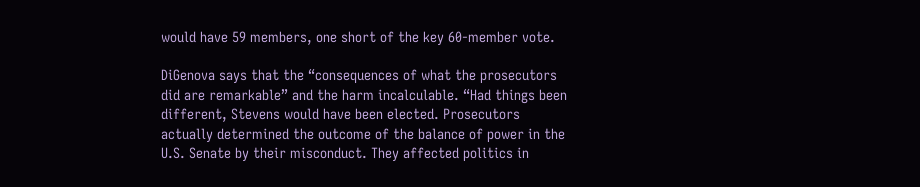would have 59 members, one short of the key 60-member vote.

DiGenova says that the “consequences of what the prosecutors did are remarkable” and the harm incalculable. “Had things been different, Stevens would have been elected. Prosecutors actually determined the outcome of the balance of power in the U.S. Senate by their misconduct. They affected politics in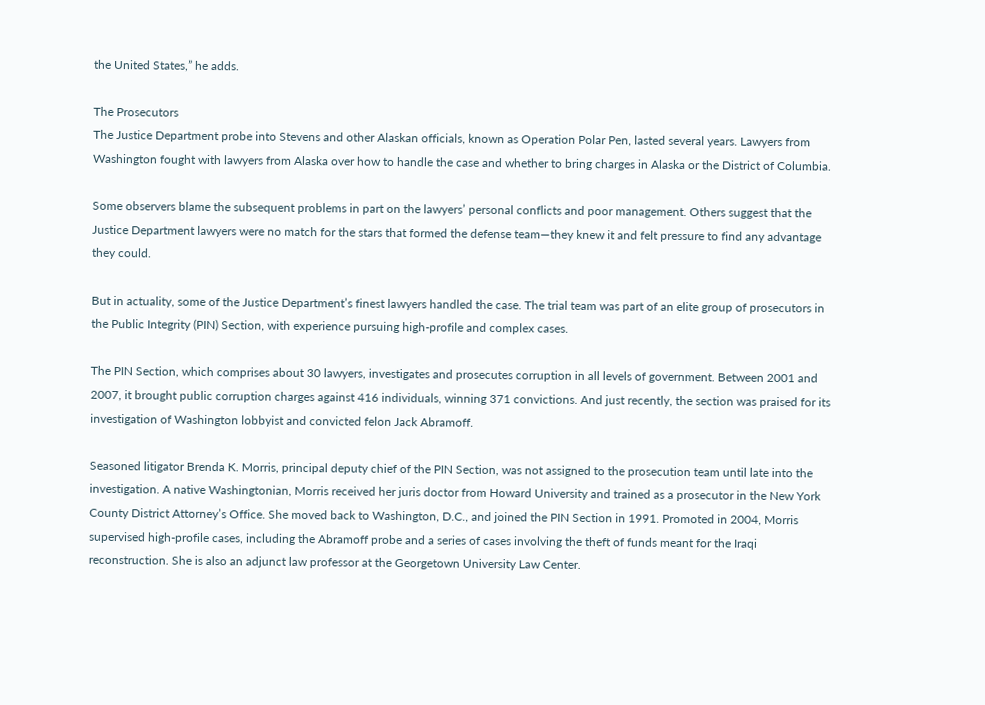the United States,” he adds.

The Prosecutors
The Justice Department probe into Stevens and other Alaskan officials, known as Operation Polar Pen, lasted several years. Lawyers from Washington fought with lawyers from Alaska over how to handle the case and whether to bring charges in Alaska or the District of Columbia.

Some observers blame the subsequent problems in part on the lawyers’ personal conflicts and poor management. Others suggest that the Justice Department lawyers were no match for the stars that formed the defense team—they knew it and felt pressure to find any advantage they could.

But in actuality, some of the Justice Department’s finest lawyers handled the case. The trial team was part of an elite group of prosecutors in the Public Integrity (PIN) Section, with experience pursuing high-profile and complex cases.

The PIN Section, which comprises about 30 lawyers, investigates and prosecutes corruption in all levels of government. Between 2001 and 2007, it brought public corruption charges against 416 individuals, winning 371 convictions. And just recently, the section was praised for its investigation of Washington lobbyist and convicted felon Jack Abramoff.

Seasoned litigator Brenda K. Morris, principal deputy chief of the PIN Section, was not assigned to the prosecution team until late into the investigation. A native Washingtonian, Morris received her juris doctor from Howard University and trained as a prosecutor in the New York County District Attorney’s Office. She moved back to Washington, D.C., and joined the PIN Section in 1991. Promoted in 2004, Morris supervised high-profile cases, including the Abramoff probe and a series of cases involving the theft of funds meant for the Iraqi reconstruction. She is also an adjunct law professor at the Georgetown University Law Center.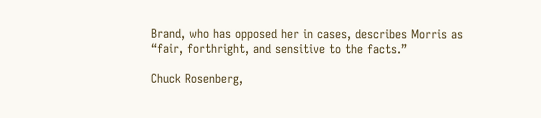Brand, who has opposed her in cases, describes Morris as “fair, forthright, and sensitive to the facts.”

Chuck Rosenberg,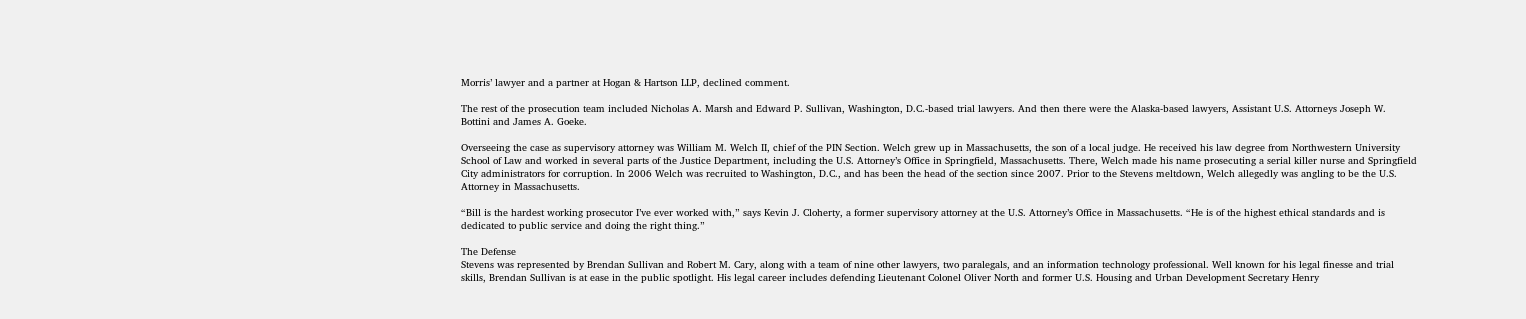Morris’ lawyer and a partner at Hogan & Hartson LLP, declined comment.

The rest of the prosecution team included Nicholas A. Marsh and Edward P. Sullivan, Washington, D.C.-based trial lawyers. And then there were the Alaska-based lawyers, Assistant U.S. Attorneys Joseph W. Bottini and James A. Goeke.

Overseeing the case as supervisory attorney was William M. Welch II, chief of the PIN Section. Welch grew up in Massachusetts, the son of a local judge. He received his law degree from Northwestern University School of Law and worked in several parts of the Justice Department, including the U.S. Attorney’s Office in Springfield, Massachusetts. There, Welch made his name prosecuting a serial killer nurse and Springfield City administrators for corruption. In 2006 Welch was recruited to Washington, D.C., and has been the head of the section since 2007. Prior to the Stevens meltdown, Welch allegedly was angling to be the U.S. Attorney in Massachusetts.

“Bill is the hardest working prosecutor I’ve ever worked with,” says Kevin J. Cloherty, a former supervisory attorney at the U.S. Attorney’s Office in Massachusetts. “He is of the highest ethical standards and is dedicated to public service and doing the right thing.”

The Defense
Stevens was represented by Brendan Sullivan and Robert M. Cary, along with a team of nine other lawyers, two paralegals, and an information technology professional. Well known for his legal finesse and trial skills, Brendan Sullivan is at ease in the public spotlight. His legal career includes defending Lieutenant Colonel Oliver North and former U.S. Housing and Urban Development Secretary Henry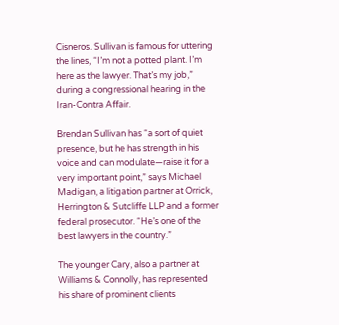Cisneros. Sullivan is famous for uttering the lines, “I’m not a potted plant. I’m here as the lawyer. That’s my job,” during a congressional hearing in the Iran-Contra Affair.

Brendan Sullivan has “a sort of quiet presence, but he has strength in his voice and can modulate—raise it for a very important point,” says Michael Madigan, a litigation partner at Orrick, Herrington & Sutcliffe LLP and a former federal prosecutor. “He’s one of the best lawyers in the country.”

The younger Cary, also a partner at Williams & Connolly, has represented his share of prominent clients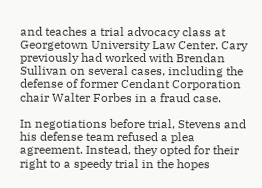and teaches a trial advocacy class at Georgetown University Law Center. Cary previously had worked with Brendan Sullivan on several cases, including the defense of former Cendant Corporation chair Walter Forbes in a fraud case.

In negotiations before trial, Stevens and his defense team refused a plea agreement. Instead, they opted for their right to a speedy trial in the hopes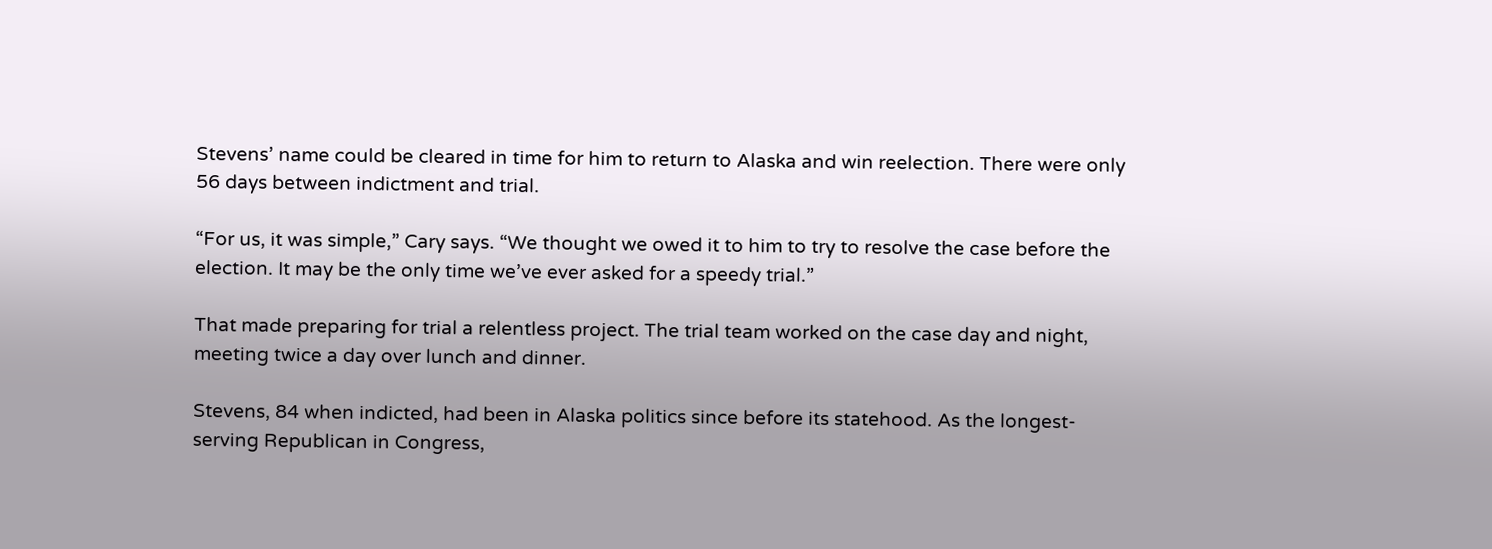Stevens’ name could be cleared in time for him to return to Alaska and win reelection. There were only 56 days between indictment and trial.

“For us, it was simple,” Cary says. “We thought we owed it to him to try to resolve the case before the election. It may be the only time we’ve ever asked for a speedy trial.”

That made preparing for trial a relentless project. The trial team worked on the case day and night, meeting twice a day over lunch and dinner.

Stevens, 84 when indicted, had been in Alaska politics since before its statehood. As the longest-serving Republican in Congress,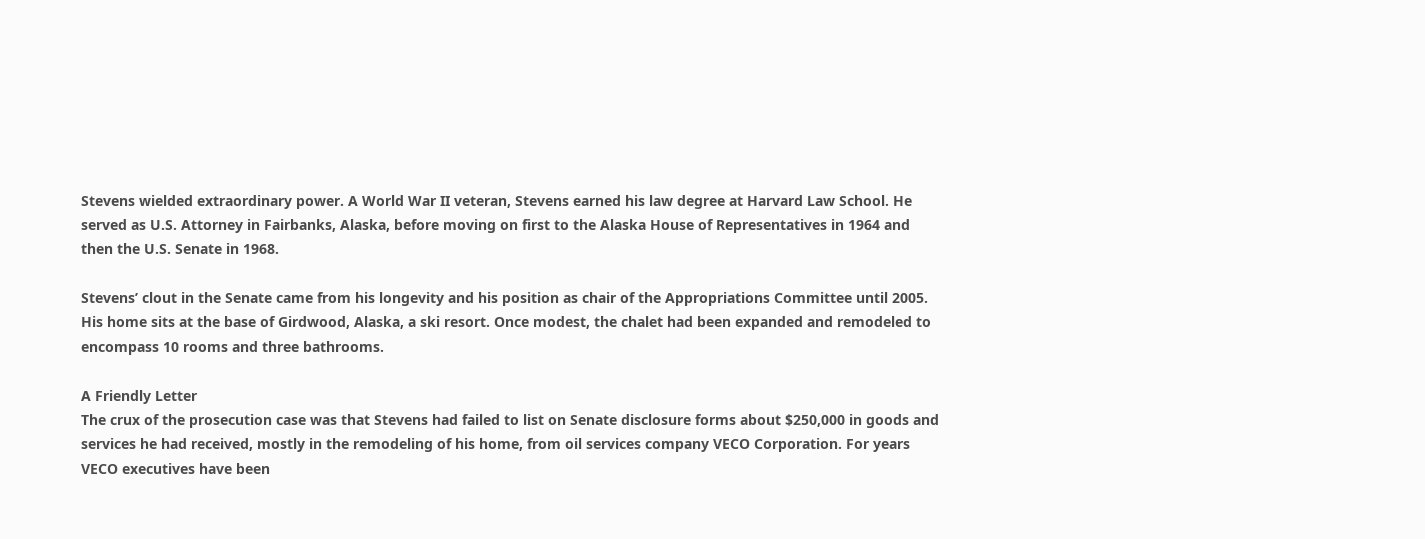Stevens wielded extraordinary power. A World War II veteran, Stevens earned his law degree at Harvard Law School. He served as U.S. Attorney in Fairbanks, Alaska, before moving on first to the Alaska House of Representatives in 1964 and then the U.S. Senate in 1968.

Stevens’ clout in the Senate came from his longevity and his position as chair of the Appropriations Committee until 2005. His home sits at the base of Girdwood, Alaska, a ski resort. Once modest, the chalet had been expanded and remodeled to encompass 10 rooms and three bathrooms.

A Friendly Letter
The crux of the prosecution case was that Stevens had failed to list on Senate disclosure forms about $250,000 in goods and services he had received, mostly in the remodeling of his home, from oil services company VECO Corporation. For years VECO executives have been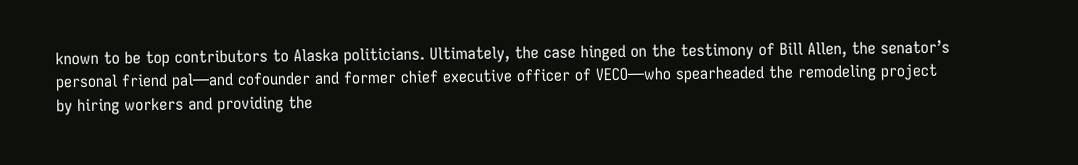known to be top contributors to Alaska politicians. Ultimately, the case hinged on the testimony of Bill Allen, the senator’s personal friend pal—and cofounder and former chief executive officer of VECO—who spearheaded the remodeling project by hiring workers and providing the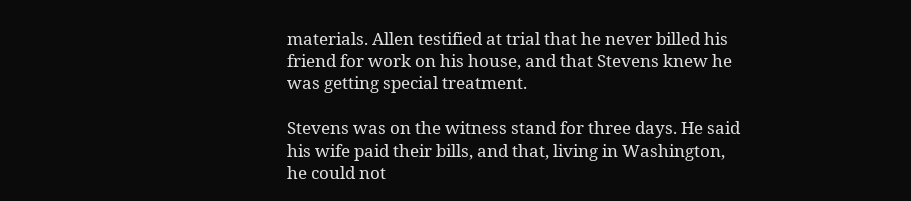materials. Allen testified at trial that he never billed his friend for work on his house, and that Stevens knew he was getting special treatment.

Stevens was on the witness stand for three days. He said his wife paid their bills, and that, living in Washington, he could not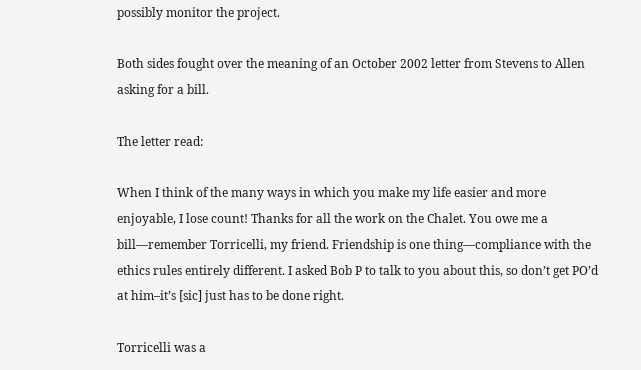possibly monitor the project.

Both sides fought over the meaning of an October 2002 letter from Stevens to Allen asking for a bill.

The letter read:

When I think of the many ways in which you make my life easier and more enjoyable, I lose count! Thanks for all the work on the Chalet. You owe me a bill—remember Torricelli, my friend. Friendship is one thing—compliance with the ethics rules entirely different. I asked Bob P to talk to you about this, so don’t get PO’d at him–it’s [sic] just has to be done right.

Torricelli was a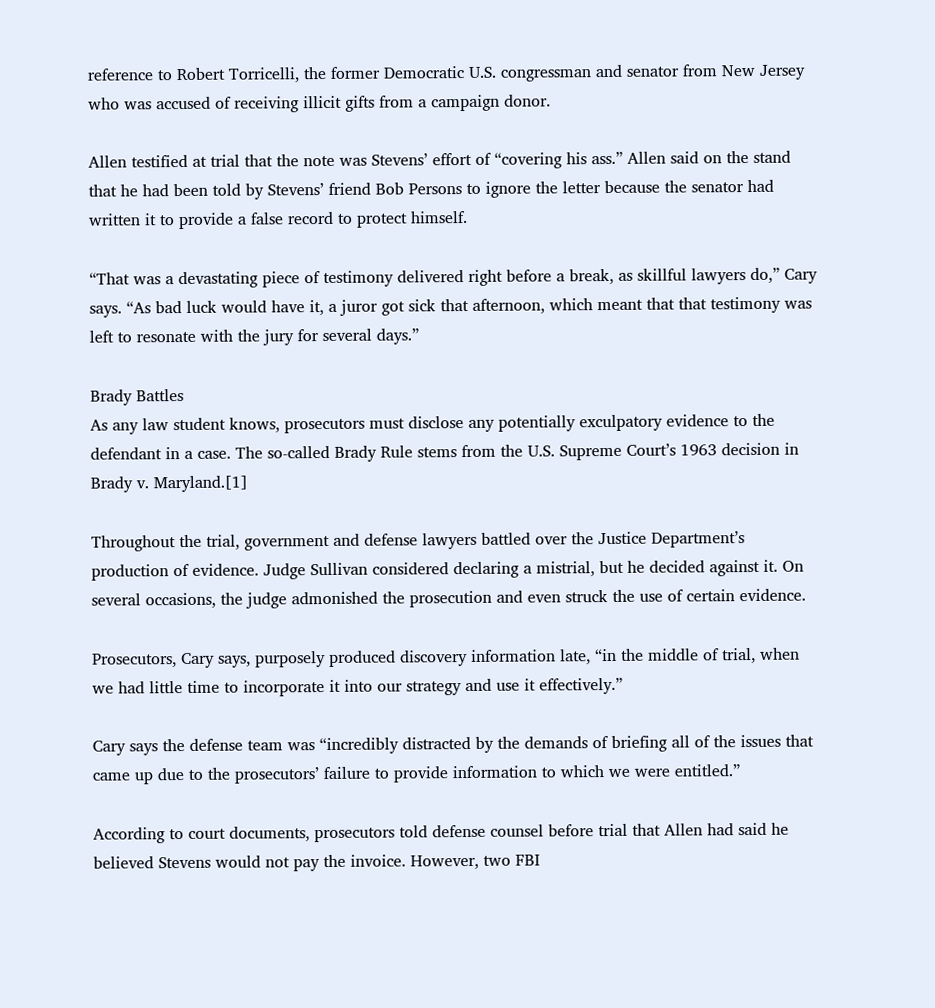reference to Robert Torricelli, the former Democratic U.S. congressman and senator from New Jersey who was accused of receiving illicit gifts from a campaign donor.

Allen testified at trial that the note was Stevens’ effort of “covering his ass.” Allen said on the stand that he had been told by Stevens’ friend Bob Persons to ignore the letter because the senator had written it to provide a false record to protect himself.

“That was a devastating piece of testimony delivered right before a break, as skillful lawyers do,” Cary says. “As bad luck would have it, a juror got sick that afternoon, which meant that that testimony was left to resonate with the jury for several days.”

Brady Battles
As any law student knows, prosecutors must disclose any potentially exculpatory evidence to the defendant in a case. The so-called Brady Rule stems from the U.S. Supreme Court’s 1963 decision in Brady v. Maryland.[1]

Throughout the trial, government and defense lawyers battled over the Justice Department’s production of evidence. Judge Sullivan considered declaring a mistrial, but he decided against it. On several occasions, the judge admonished the prosecution and even struck the use of certain evidence.

Prosecutors, Cary says, purposely produced discovery information late, “in the middle of trial, when we had little time to incorporate it into our strategy and use it effectively.”

Cary says the defense team was “incredibly distracted by the demands of briefing all of the issues that came up due to the prosecutors’ failure to provide information to which we were entitled.”

According to court documents, prosecutors told defense counsel before trial that Allen had said he believed Stevens would not pay the invoice. However, two FBI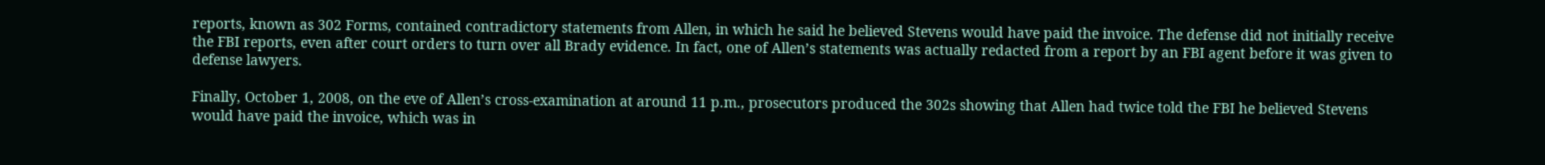reports, known as 302 Forms, contained contradictory statements from Allen, in which he said he believed Stevens would have paid the invoice. The defense did not initially receive the FBI reports, even after court orders to turn over all Brady evidence. In fact, one of Allen’s statements was actually redacted from a report by an FBI agent before it was given to defense lawyers.

Finally, October 1, 2008, on the eve of Allen’s cross-examination at around 11 p.m., prosecutors produced the 302s showing that Allen had twice told the FBI he believed Stevens would have paid the invoice, which was in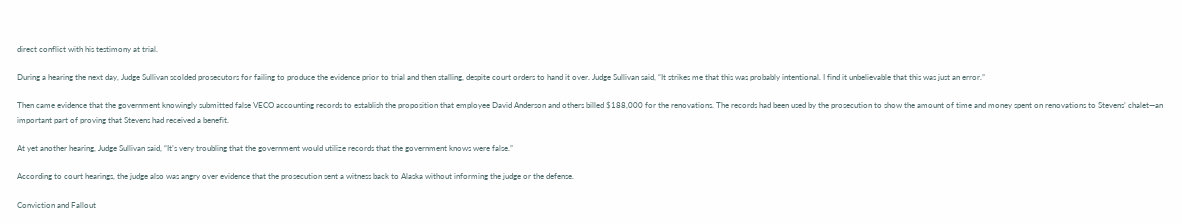direct conflict with his testimony at trial.

During a hearing the next day, Judge Sullivan scolded prosecutors for failing to produce the evidence prior to trial and then stalling, despite court orders to hand it over. Judge Sullivan said, “It strikes me that this was probably intentional. I find it unbelievable that this was just an error.”

Then came evidence that the government knowingly submitted false VECO accounting records to establish the proposition that employee David Anderson and others billed $188,000 for the renovations. The records had been used by the prosecution to show the amount of time and money spent on renovations to Stevens’ chalet—an important part of proving that Stevens had received a benefit.

At yet another hearing, Judge Sullivan said, “It’s very troubling that the government would utilize records that the government knows were false.”

According to court hearings, the judge also was angry over evidence that the prosecution sent a witness back to Alaska without informing the judge or the defense.

Conviction and Fallout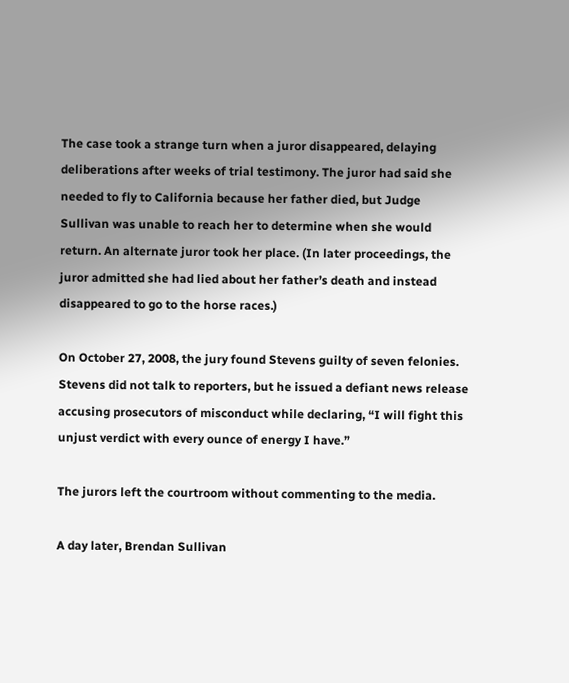The case took a strange turn when a juror disappeared, delaying deliberations after weeks of trial testimony. The juror had said she needed to fly to California because her father died, but Judge Sullivan was unable to reach her to determine when she would return. An alternate juror took her place. (In later proceedings, the juror admitted she had lied about her father’s death and instead disappeared to go to the horse races.)

On October 27, 2008, the jury found Stevens guilty of seven felonies. Stevens did not talk to reporters, but he issued a defiant news release accusing prosecutors of misconduct while declaring, “I will fight this unjust verdict with every ounce of energy I have.”

The jurors left the courtroom without commenting to the media.

A day later, Brendan Sullivan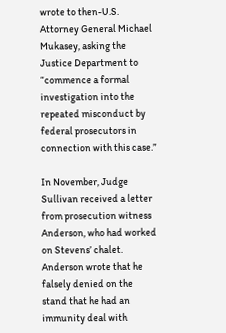wrote to then-U.S. Attorney General Michael Mukasey, asking the Justice Department to “commence a formal investigation into the repeated misconduct by federal prosecutors in connection with this case.”

In November, Judge Sullivan received a letter from prosecution witness Anderson, who had worked on Stevens’ chalet. Anderson wrote that he falsely denied on the stand that he had an immunity deal with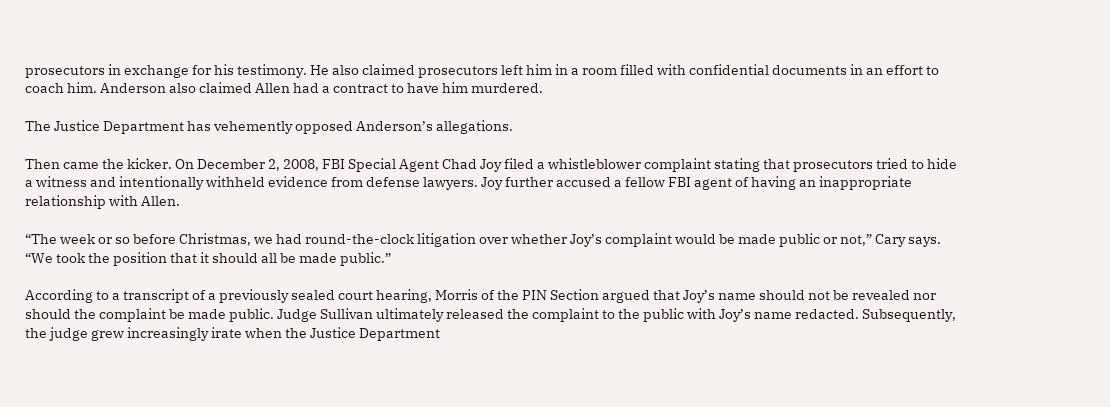prosecutors in exchange for his testimony. He also claimed prosecutors left him in a room filled with confidential documents in an effort to coach him. Anderson also claimed Allen had a contract to have him murdered.

The Justice Department has vehemently opposed Anderson’s allegations.

Then came the kicker. On December 2, 2008, FBI Special Agent Chad Joy filed a whistleblower complaint stating that prosecutors tried to hide a witness and intentionally withheld evidence from defense lawyers. Joy further accused a fellow FBI agent of having an inappropriate relationship with Allen.

“The week or so before Christmas, we had round-the-clock litigation over whether Joy’s complaint would be made public or not,” Cary says. “We took the position that it should all be made public.”

According to a transcript of a previously sealed court hearing, Morris of the PIN Section argued that Joy’s name should not be revealed nor should the complaint be made public. Judge Sullivan ultimately released the complaint to the public with Joy’s name redacted. Subsequently, the judge grew increasingly irate when the Justice Department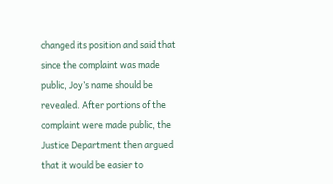changed its position and said that since the complaint was made public, Joy’s name should be revealed. After portions of the complaint were made public, the Justice Department then argued that it would be easier to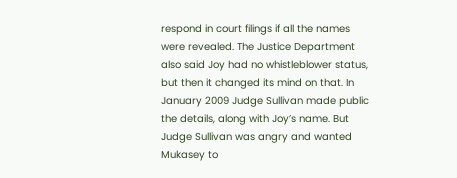respond in court filings if all the names were revealed. The Justice Department also said Joy had no whistleblower status, but then it changed its mind on that. In January 2009 Judge Sullivan made public the details, along with Joy’s name. But Judge Sullivan was angry and wanted Mukasey to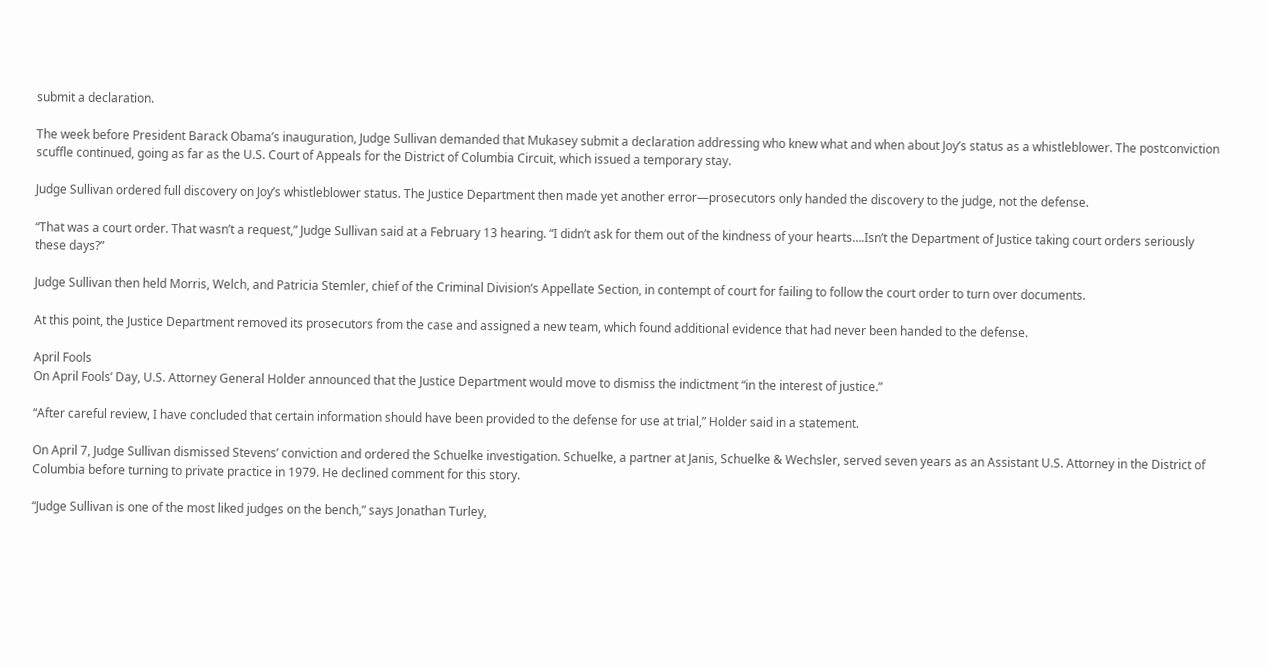submit a declaration.

The week before President Barack Obama’s inauguration, Judge Sullivan demanded that Mukasey submit a declaration addressing who knew what and when about Joy’s status as a whistleblower. The postconviction scuffle continued, going as far as the U.S. Court of Appeals for the District of Columbia Circuit, which issued a temporary stay.

Judge Sullivan ordered full discovery on Joy’s whistleblower status. The Justice Department then made yet another error—prosecutors only handed the discovery to the judge, not the defense.

“That was a court order. That wasn’t a request,” Judge Sullivan said at a February 13 hearing. “I didn’t ask for them out of the kindness of your hearts….Isn’t the Department of Justice taking court orders seriously these days?”

Judge Sullivan then held Morris, Welch, and Patricia Stemler, chief of the Criminal Division’s Appellate Section, in contempt of court for failing to follow the court order to turn over documents.

At this point, the Justice Department removed its prosecutors from the case and assigned a new team, which found additional evidence that had never been handed to the defense.

April Fools
On April Fools’ Day, U.S. Attorney General Holder announced that the Justice Department would move to dismiss the indictment “in the interest of justice.”

“After careful review, I have concluded that certain information should have been provided to the defense for use at trial,” Holder said in a statement.

On April 7, Judge Sullivan dismissed Stevens’ conviction and ordered the Schuelke investigation. Schuelke, a partner at Janis, Schuelke & Wechsler, served seven years as an Assistant U.S. Attorney in the District of Columbia before turning to private practice in 1979. He declined comment for this story.

“Judge Sullivan is one of the most liked judges on the bench,” says Jonathan Turley,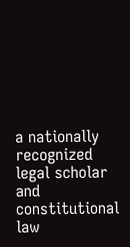a nationally recognized legal scholar and constitutional law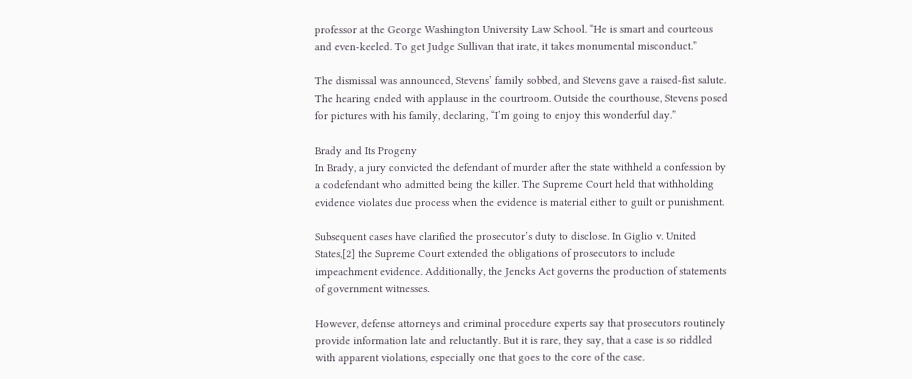professor at the George Washington University Law School. “He is smart and courteous and even-keeled. To get Judge Sullivan that irate, it takes monumental misconduct.”

The dismissal was announced, Stevens’ family sobbed, and Stevens gave a raised-fist salute. The hearing ended with applause in the courtroom. Outside the courthouse, Stevens posed for pictures with his family, declaring, “I’m going to enjoy this wonderful day.”

Brady and Its Progeny
In Brady, a jury convicted the defendant of murder after the state withheld a confession by a codefendant who admitted being the killer. The Supreme Court held that withholding evidence violates due process when the evidence is material either to guilt or punishment.

Subsequent cases have clarified the prosecutor’s duty to disclose. In Giglio v. United States,[2] the Supreme Court extended the obligations of prosecutors to include impeachment evidence. Additionally, the Jencks Act governs the production of statements of government witnesses.

However, defense attorneys and criminal procedure experts say that prosecutors routinely provide information late and reluctantly. But it is rare, they say, that a case is so riddled with apparent violations, especially one that goes to the core of the case.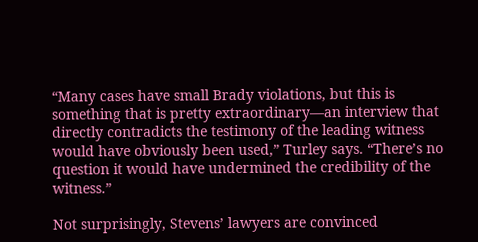“Many cases have small Brady violations, but this is something that is pretty extraordinary—an interview that directly contradicts the testimony of the leading witness would have obviously been used,” Turley says. “There’s no question it would have undermined the credibility of the witness.”

Not surprisingly, Stevens’ lawyers are convinced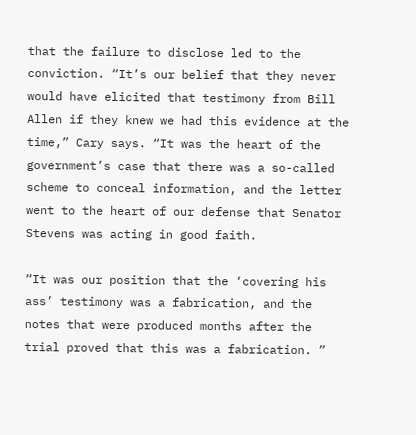that the failure to disclose led to the conviction. “It’s our belief that they never would have elicited that testimony from Bill Allen if they knew we had this evidence at the time,” Cary says. “It was the heart of the government’s case that there was a so-called scheme to conceal information, and the letter went to the heart of our defense that Senator Stevens was acting in good faith.

“It was our position that the ‘covering his ass’ testimony was a fabrication, and the notes that were produced months after the trial proved that this was a fabrication. ”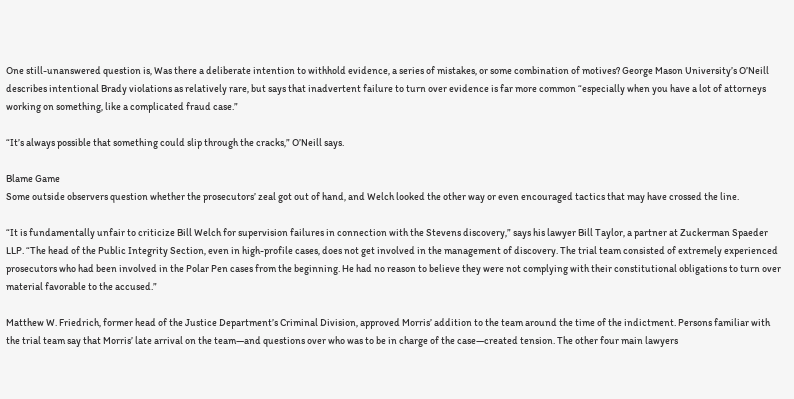One still-unanswered question is, Was there a deliberate intention to withhold evidence, a series of mistakes, or some combination of motives? George Mason University’s O’Neill describes intentional Brady violations as relatively rare, but says that inadvertent failure to turn over evidence is far more common “especially when you have a lot of attorneys working on something, like a complicated fraud case.”

“It’s always possible that something could slip through the cracks,” O’Neill says.

Blame Game
Some outside observers question whether the prosecutors’ zeal got out of hand, and Welch looked the other way or even encouraged tactics that may have crossed the line.

“It is fundamentally unfair to criticize Bill Welch for supervision failures in connection with the Stevens discovery,” says his lawyer Bill Taylor, a partner at Zuckerman Spaeder LLP. “The head of the Public Integrity Section, even in high-profile cases, does not get involved in the management of discovery. The trial team consisted of extremely experienced prosecutors who had been involved in the Polar Pen cases from the beginning. He had no reason to believe they were not complying with their constitutional obligations to turn over material favorable to the accused.”

Matthew W. Friedrich, former head of the Justice Department’s Criminal Division, approved Morris’ addition to the team around the time of the indictment. Persons familiar with the trial team say that Morris’ late arrival on the team—and questions over who was to be in charge of the case—created tension. The other four main lawyers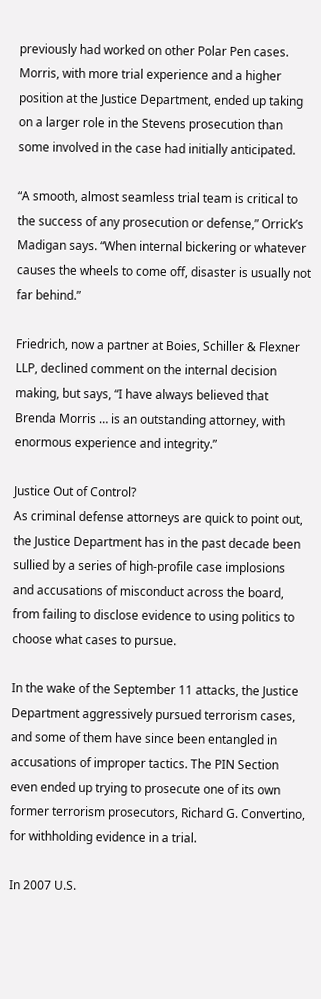previously had worked on other Polar Pen cases. Morris, with more trial experience and a higher position at the Justice Department, ended up taking on a larger role in the Stevens prosecution than some involved in the case had initially anticipated.

“A smooth, almost seamless trial team is critical to the success of any prosecution or defense,” Orrick’s Madigan says. “When internal bickering or whatever causes the wheels to come off, disaster is usually not far behind.”

Friedrich, now a partner at Boies, Schiller & Flexner LLP, declined comment on the internal decision making, but says, “I have always believed that Brenda Morris … is an outstanding attorney, with enormous experience and integrity.”

Justice Out of Control?
As criminal defense attorneys are quick to point out, the Justice Department has in the past decade been sullied by a series of high-profile case implosions and accusations of misconduct across the board, from failing to disclose evidence to using politics to choose what cases to pursue.

In the wake of the September 11 attacks, the Justice Department aggressively pursued terrorism cases, and some of them have since been entangled in accusations of improper tactics. The PIN Section even ended up trying to prosecute one of its own former terrorism prosecutors, Richard G. Convertino, for withholding evidence in a trial.

In 2007 U.S.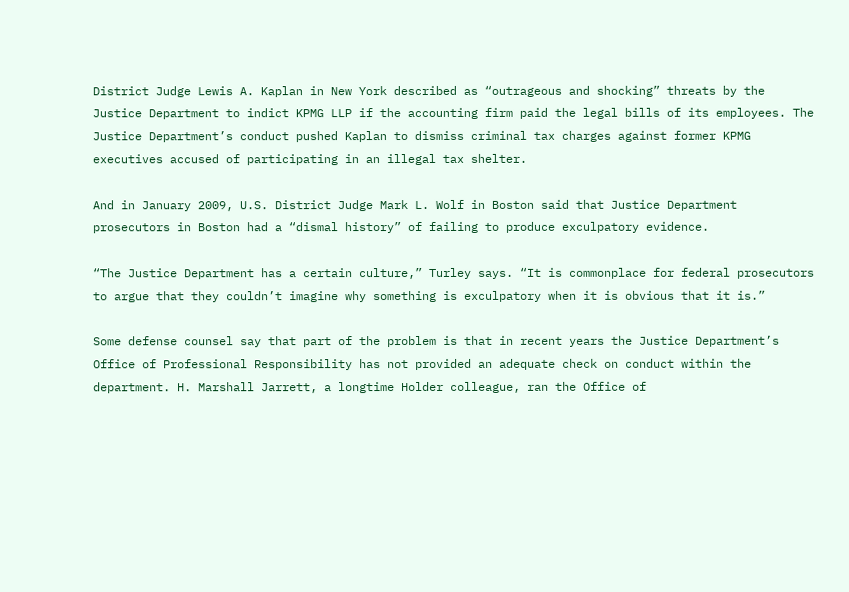District Judge Lewis A. Kaplan in New York described as “outrageous and shocking” threats by the Justice Department to indict KPMG LLP if the accounting firm paid the legal bills of its employees. The Justice Department’s conduct pushed Kaplan to dismiss criminal tax charges against former KPMG executives accused of participating in an illegal tax shelter.

And in January 2009, U.S. District Judge Mark L. Wolf in Boston said that Justice Department prosecutors in Boston had a “dismal history” of failing to produce exculpatory evidence.

“The Justice Department has a certain culture,” Turley says. “It is commonplace for federal prosecutors to argue that they couldn’t imagine why something is exculpatory when it is obvious that it is.”

Some defense counsel say that part of the problem is that in recent years the Justice Department’s Office of Professional Responsibility has not provided an adequate check on conduct within the department. H. Marshall Jarrett, a longtime Holder colleague, ran the Office of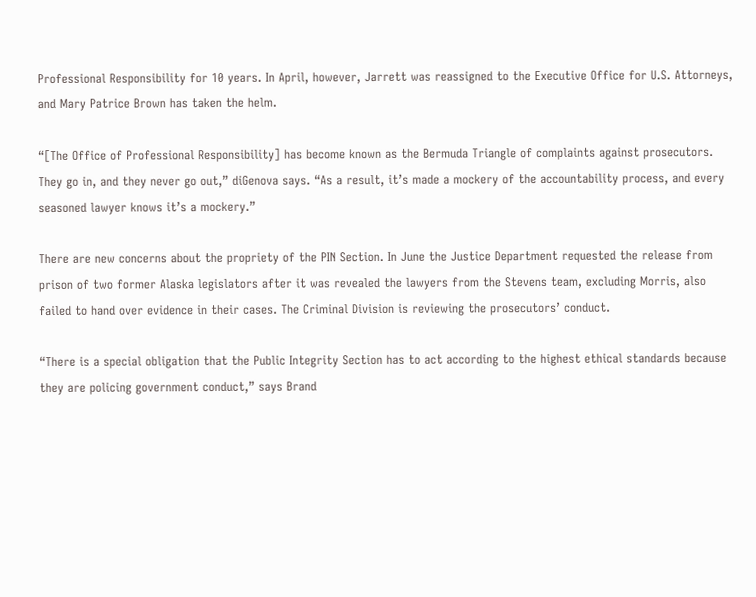Professional Responsibility for 10 years. In April, however, Jarrett was reassigned to the Executive Office for U.S. Attorneys, and Mary Patrice Brown has taken the helm.

“[The Office of Professional Responsibility] has become known as the Bermuda Triangle of complaints against prosecutors. They go in, and they never go out,” diGenova says. “As a result, it’s made a mockery of the accountability process, and every seasoned lawyer knows it’s a mockery.”

There are new concerns about the propriety of the PIN Section. In June the Justice Department requested the release from prison of two former Alaska legislators after it was revealed the lawyers from the Stevens team, excluding Morris, also failed to hand over evidence in their cases. The Criminal Division is reviewing the prosecutors’ conduct.

“There is a special obligation that the Public Integrity Section has to act according to the highest ethical standards because they are policing government conduct,” says Brand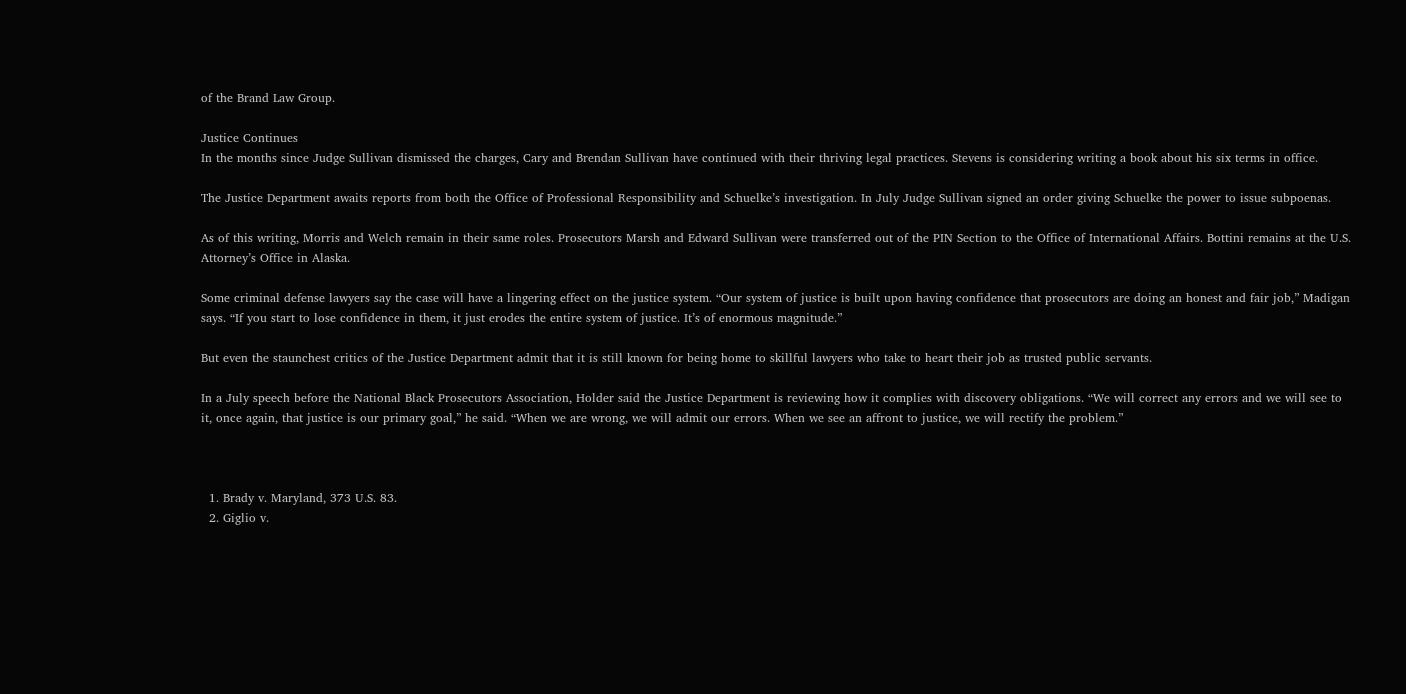of the Brand Law Group.

Justice Continues
In the months since Judge Sullivan dismissed the charges, Cary and Brendan Sullivan have continued with their thriving legal practices. Stevens is considering writing a book about his six terms in office.

The Justice Department awaits reports from both the Office of Professional Responsibility and Schuelke’s investigation. In July Judge Sullivan signed an order giving Schuelke the power to issue subpoenas.

As of this writing, Morris and Welch remain in their same roles. Prosecutors Marsh and Edward Sullivan were transferred out of the PIN Section to the Office of International Affairs. Bottini remains at the U.S. Attorney’s Office in Alaska.

Some criminal defense lawyers say the case will have a lingering effect on the justice system. “Our system of justice is built upon having confidence that prosecutors are doing an honest and fair job,” Madigan says. “If you start to lose confidence in them, it just erodes the entire system of justice. It’s of enormous magnitude.”

But even the staunchest critics of the Justice Department admit that it is still known for being home to skillful lawyers who take to heart their job as trusted public servants.

In a July speech before the National Black Prosecutors Association, Holder said the Justice Department is reviewing how it complies with discovery obligations. “We will correct any errors and we will see to it, once again, that justice is our primary goal,” he said. “When we are wrong, we will admit our errors. When we see an affront to justice, we will rectify the problem.”



  1. Brady v. Maryland, 373 U.S. 83.
  2. Giglio v.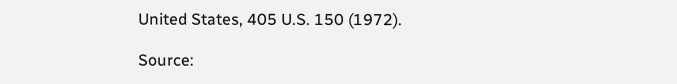United States, 405 U.S. 150 (1972).

Source: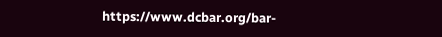https://www.dcbar.org/bar-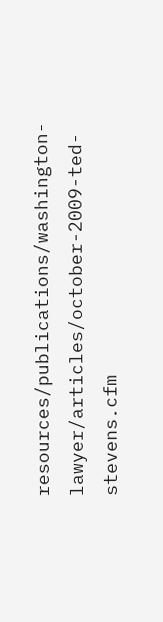resources/publications/washington-lawyer/articles/october-2009-ted-stevens.cfm